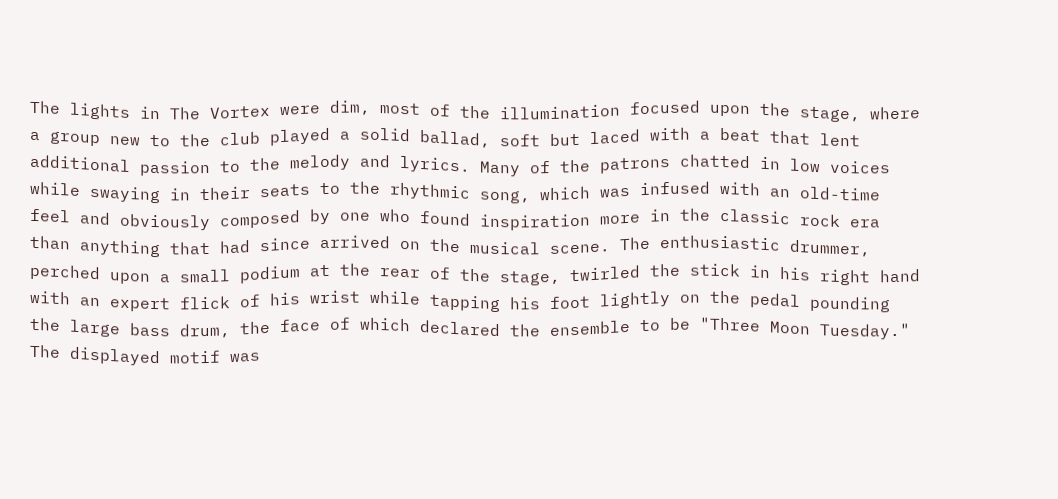The lights in The Vortex were dim, most of the illumination focused upon the stage, where a group new to the club played a solid ballad, soft but laced with a beat that lent additional passion to the melody and lyrics. Many of the patrons chatted in low voices while swaying in their seats to the rhythmic song, which was infused with an old-time feel and obviously composed by one who found inspiration more in the classic rock era than anything that had since arrived on the musical scene. The enthusiastic drummer, perched upon a small podium at the rear of the stage, twirled the stick in his right hand with an expert flick of his wrist while tapping his foot lightly on the pedal pounding the large bass drum, the face of which declared the ensemble to be "Three Moon Tuesday." The displayed motif was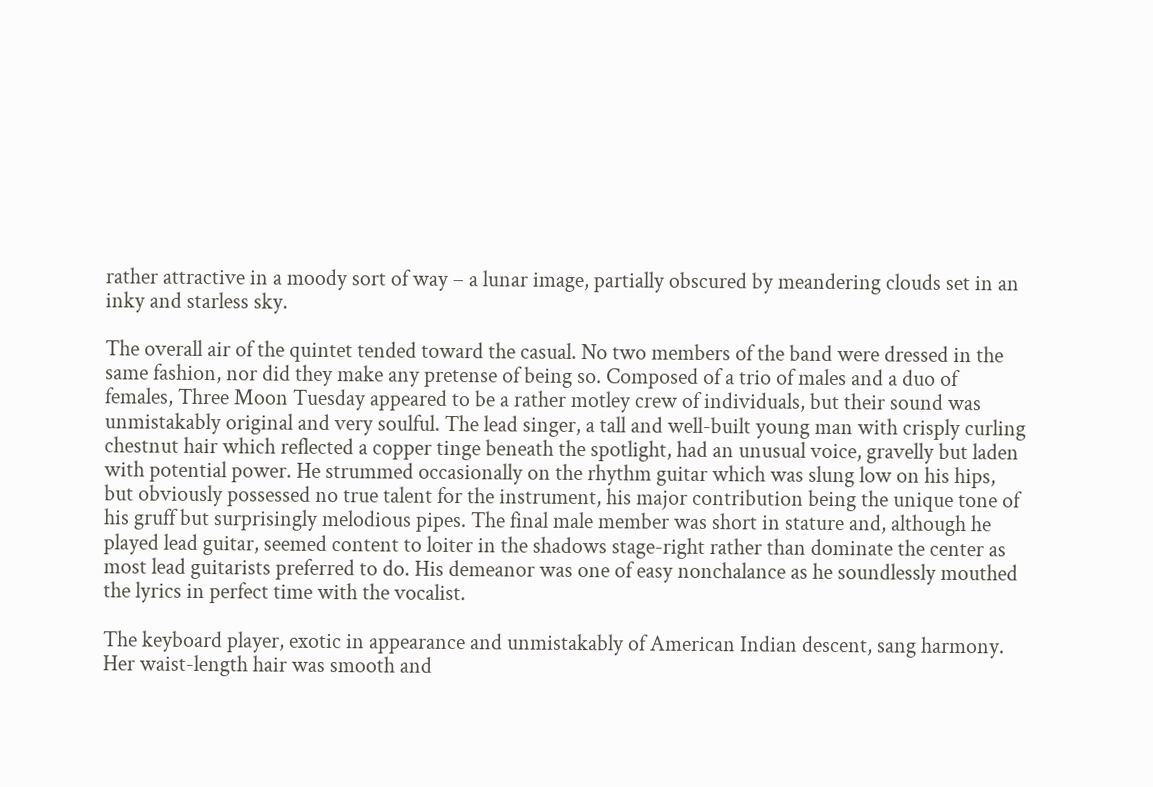rather attractive in a moody sort of way – a lunar image, partially obscured by meandering clouds set in an inky and starless sky.

The overall air of the quintet tended toward the casual. No two members of the band were dressed in the same fashion, nor did they make any pretense of being so. Composed of a trio of males and a duo of females, Three Moon Tuesday appeared to be a rather motley crew of individuals, but their sound was unmistakably original and very soulful. The lead singer, a tall and well-built young man with crisply curling chestnut hair which reflected a copper tinge beneath the spotlight, had an unusual voice, gravelly but laden with potential power. He strummed occasionally on the rhythm guitar which was slung low on his hips, but obviously possessed no true talent for the instrument, his major contribution being the unique tone of his gruff but surprisingly melodious pipes. The final male member was short in stature and, although he played lead guitar, seemed content to loiter in the shadows stage-right rather than dominate the center as most lead guitarists preferred to do. His demeanor was one of easy nonchalance as he soundlessly mouthed the lyrics in perfect time with the vocalist.

The keyboard player, exotic in appearance and unmistakably of American Indian descent, sang harmony. Her waist-length hair was smooth and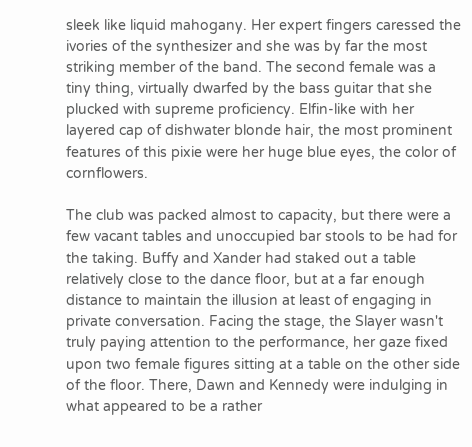sleek like liquid mahogany. Her expert fingers caressed the ivories of the synthesizer and she was by far the most striking member of the band. The second female was a tiny thing, virtually dwarfed by the bass guitar that she plucked with supreme proficiency. Elfin-like with her layered cap of dishwater blonde hair, the most prominent features of this pixie were her huge blue eyes, the color of cornflowers.

The club was packed almost to capacity, but there were a few vacant tables and unoccupied bar stools to be had for the taking. Buffy and Xander had staked out a table relatively close to the dance floor, but at a far enough distance to maintain the illusion at least of engaging in private conversation. Facing the stage, the Slayer wasn't truly paying attention to the performance, her gaze fixed upon two female figures sitting at a table on the other side of the floor. There, Dawn and Kennedy were indulging in what appeared to be a rather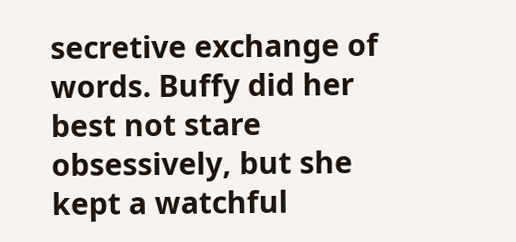secretive exchange of words. Buffy did her best not stare obsessively, but she kept a watchful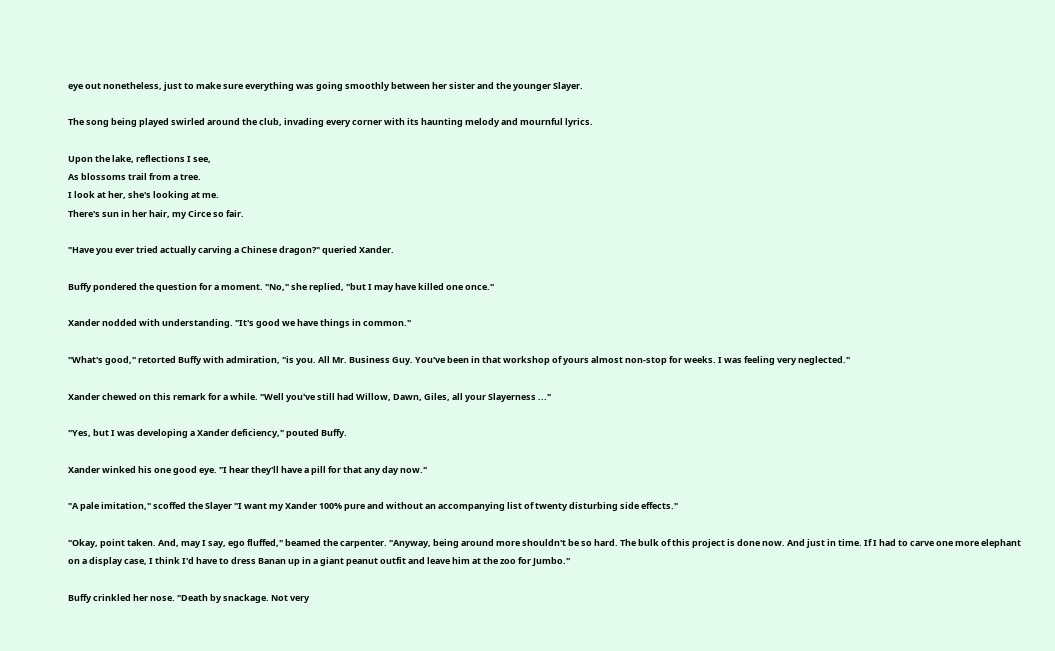eye out nonetheless, just to make sure everything was going smoothly between her sister and the younger Slayer.

The song being played swirled around the club, invading every corner with its haunting melody and mournful lyrics.

Upon the lake, reflections I see,
As blossoms trail from a tree.
I look at her, she's looking at me.
There's sun in her hair, my Circe so fair.

"Have you ever tried actually carving a Chinese dragon?" queried Xander.

Buffy pondered the question for a moment. "No," she replied, "but I may have killed one once."

Xander nodded with understanding. "It's good we have things in common."

"What's good," retorted Buffy with admiration, "is you. All Mr. Business Guy. You've been in that workshop of yours almost non-stop for weeks. I was feeling very neglected."

Xander chewed on this remark for a while. "Well you've still had Willow, Dawn, Giles, all your Slayerness ..."

"Yes, but I was developing a Xander deficiency," pouted Buffy.

Xander winked his one good eye. "I hear they'll have a pill for that any day now."

"A pale imitation," scoffed the Slayer "I want my Xander 100% pure and without an accompanying list of twenty disturbing side effects."

"Okay, point taken. And, may I say, ego fluffed," beamed the carpenter. "Anyway, being around more shouldn't be so hard. The bulk of this project is done now. And just in time. If I had to carve one more elephant on a display case, I think I'd have to dress Banan up in a giant peanut outfit and leave him at the zoo for Jumbo."

Buffy crinkled her nose. "Death by snackage. Not very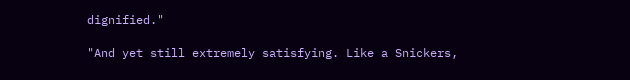dignified."

"And yet still extremely satisfying. Like a Snickers,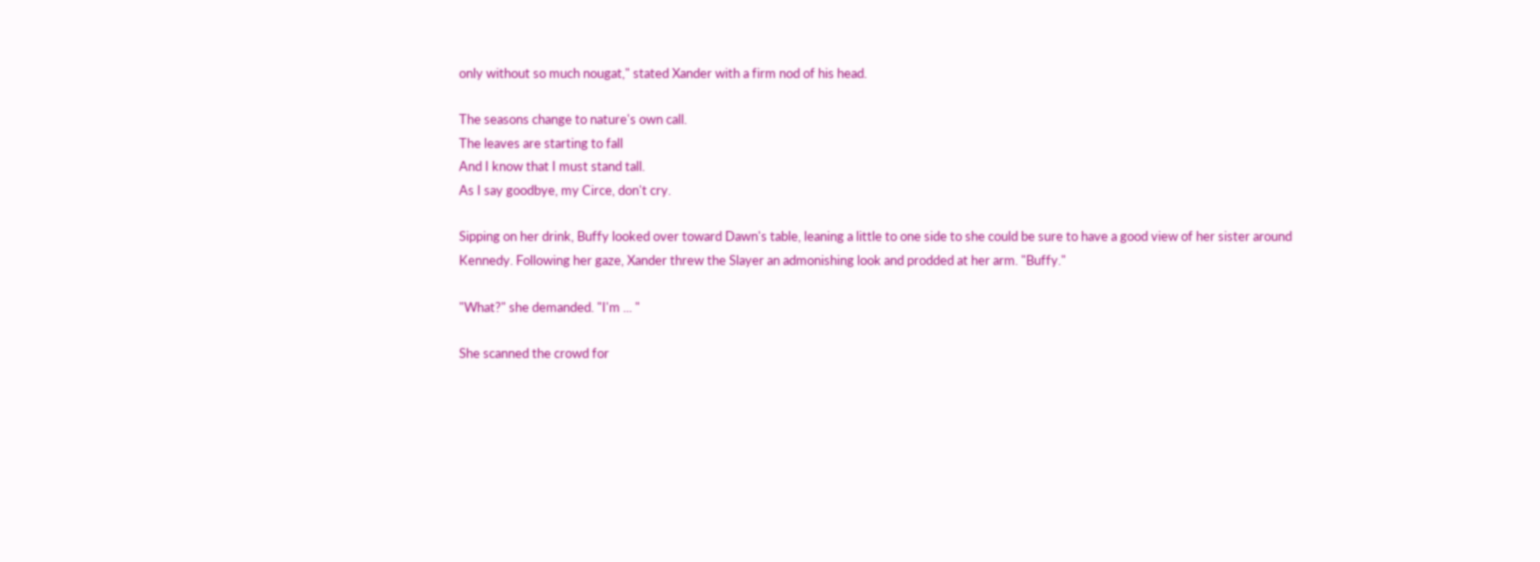only without so much nougat," stated Xander with a firm nod of his head.

The seasons change to nature's own call.
The leaves are starting to fall
And I know that I must stand tall.
As I say goodbye, my Circe, don't cry.

Sipping on her drink, Buffy looked over toward Dawn's table, leaning a little to one side to she could be sure to have a good view of her sister around Kennedy. Following her gaze, Xander threw the Slayer an admonishing look and prodded at her arm. "Buffy."

"What?" she demanded. "I'm ... "

She scanned the crowd for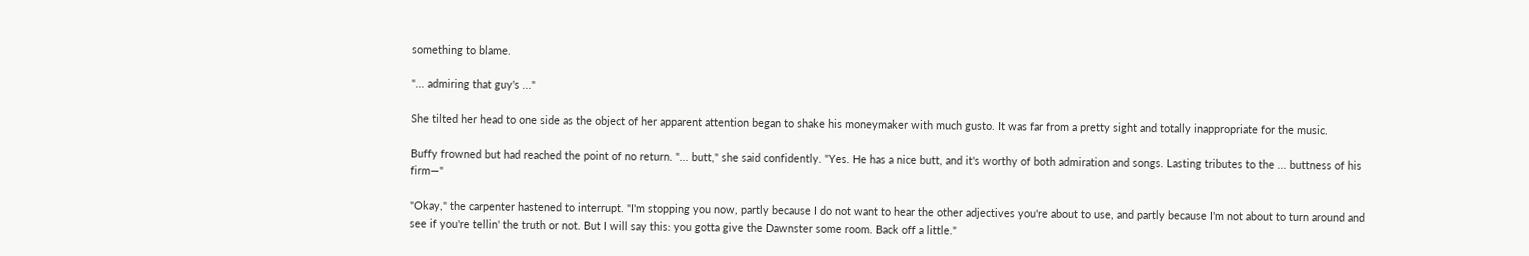something to blame.

"... admiring that guy's ..."

She tilted her head to one side as the object of her apparent attention began to shake his moneymaker with much gusto. It was far from a pretty sight and totally inappropriate for the music.

Buffy frowned but had reached the point of no return. "... butt," she said confidently. "Yes. He has a nice butt, and it's worthy of both admiration and songs. Lasting tributes to the ... buttness of his firm—"

"Okay," the carpenter hastened to interrupt. "I'm stopping you now, partly because I do not want to hear the other adjectives you're about to use, and partly because I'm not about to turn around and see if you're tellin' the truth or not. But I will say this: you gotta give the Dawnster some room. Back off a little."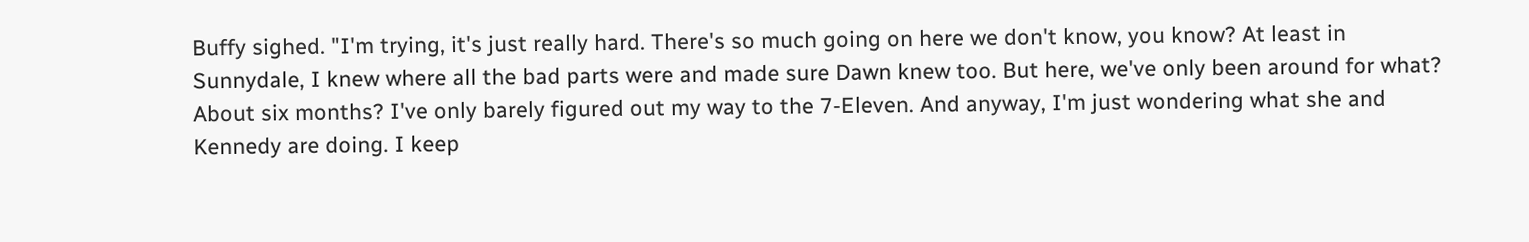Buffy sighed. "I'm trying, it's just really hard. There's so much going on here we don't know, you know? At least in Sunnydale, I knew where all the bad parts were and made sure Dawn knew too. But here, we've only been around for what? About six months? I've only barely figured out my way to the 7-Eleven. And anyway, I'm just wondering what she and Kennedy are doing. I keep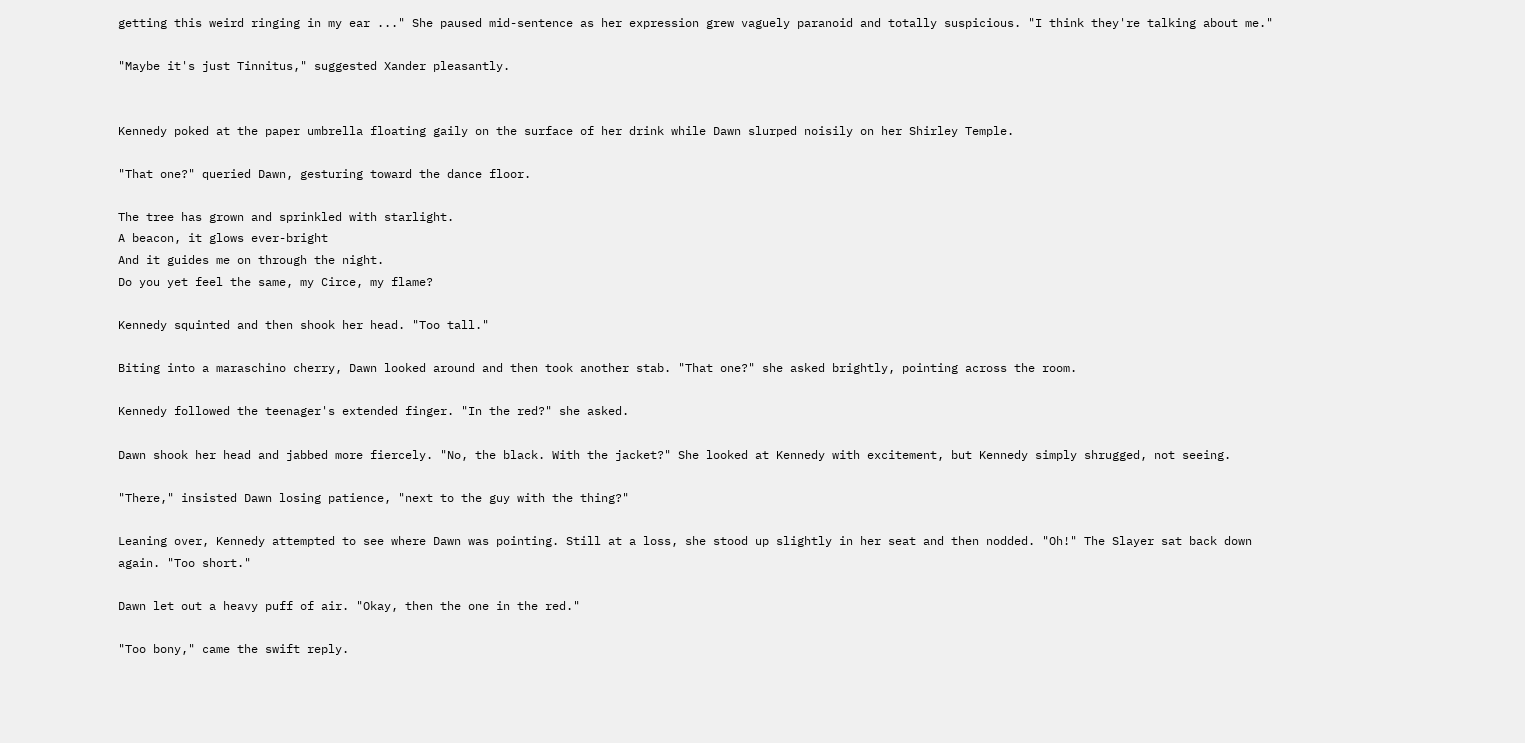getting this weird ringing in my ear ..." She paused mid-sentence as her expression grew vaguely paranoid and totally suspicious. "I think they're talking about me."

"Maybe it's just Tinnitus," suggested Xander pleasantly.


Kennedy poked at the paper umbrella floating gaily on the surface of her drink while Dawn slurped noisily on her Shirley Temple.

"That one?" queried Dawn, gesturing toward the dance floor.

The tree has grown and sprinkled with starlight.
A beacon, it glows ever-bright
And it guides me on through the night.
Do you yet feel the same, my Circe, my flame?

Kennedy squinted and then shook her head. "Too tall."

Biting into a maraschino cherry, Dawn looked around and then took another stab. "That one?" she asked brightly, pointing across the room.

Kennedy followed the teenager's extended finger. "In the red?" she asked.

Dawn shook her head and jabbed more fiercely. "No, the black. With the jacket?" She looked at Kennedy with excitement, but Kennedy simply shrugged, not seeing.

"There," insisted Dawn losing patience, "next to the guy with the thing?"

Leaning over, Kennedy attempted to see where Dawn was pointing. Still at a loss, she stood up slightly in her seat and then nodded. "Oh!" The Slayer sat back down again. "Too short."

Dawn let out a heavy puff of air. "Okay, then the one in the red."

"Too bony," came the swift reply.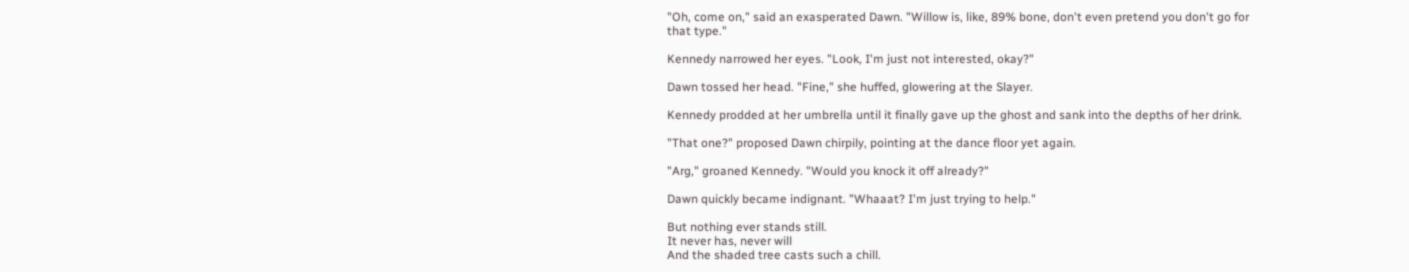"Oh, come on," said an exasperated Dawn. "Willow is, like, 89% bone, don't even pretend you don't go for that type."

Kennedy narrowed her eyes. "Look, I'm just not interested, okay?"

Dawn tossed her head. "Fine," she huffed, glowering at the Slayer.

Kennedy prodded at her umbrella until it finally gave up the ghost and sank into the depths of her drink.

"That one?" proposed Dawn chirpily, pointing at the dance floor yet again.

"Arg," groaned Kennedy. "Would you knock it off already?"

Dawn quickly became indignant. "Whaaat? I'm just trying to help."

But nothing ever stands still.
It never has, never will
And the shaded tree casts such a chill.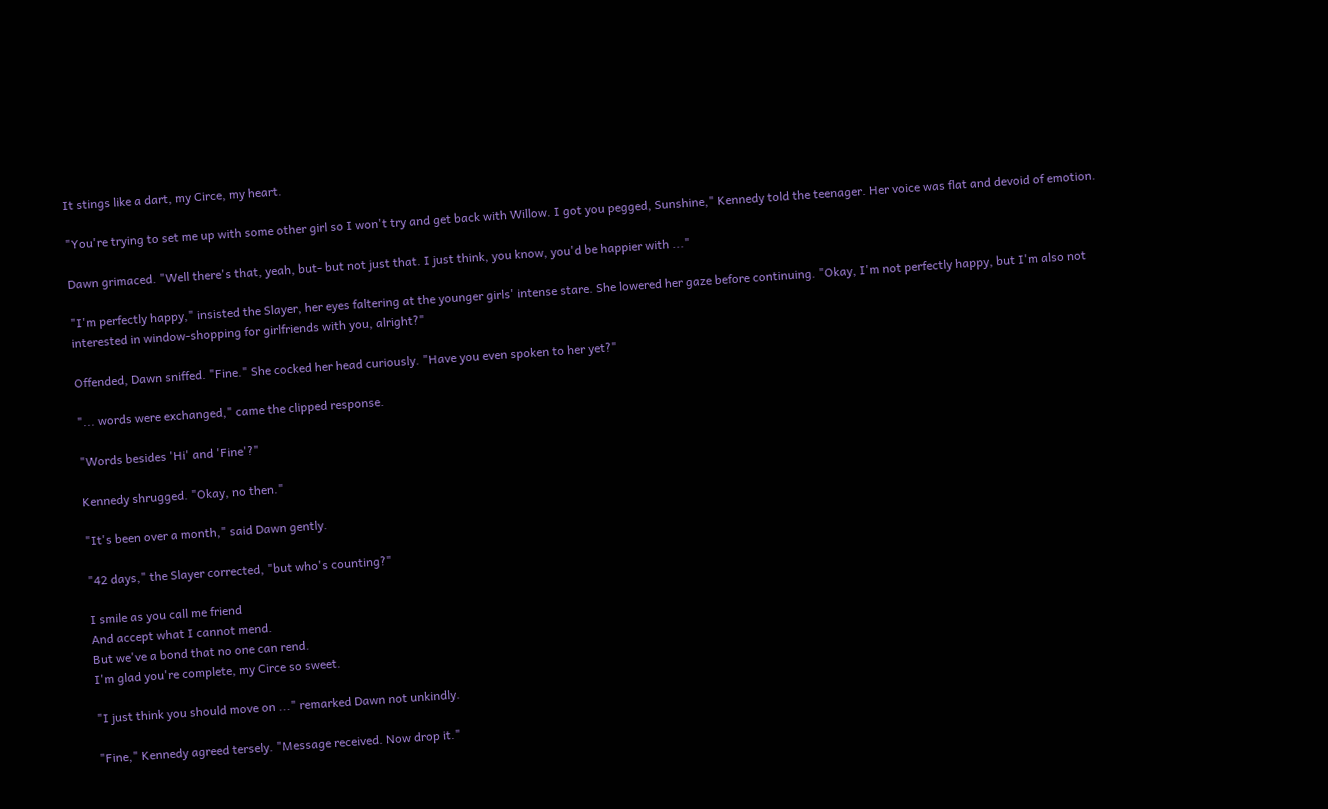It stings like a dart, my Circe, my heart.

"You're trying to set me up with some other girl so I won't try and get back with Willow. I got you pegged, Sunshine," Kennedy told the teenager. Her voice was flat and devoid of emotion.

Dawn grimaced. "Well there's that, yeah, but- but not just that. I just think, you know, you'd be happier with ..."

"I'm perfectly happy," insisted the Slayer, her eyes faltering at the younger girls' intense stare. She lowered her gaze before continuing. "Okay, I'm not perfectly happy, but I'm also not interested in window-shopping for girlfriends with you, alright?"

Offended, Dawn sniffed. "Fine." She cocked her head curiously. "Have you even spoken to her yet?"

"... words were exchanged," came the clipped response.

"Words besides 'Hi' and 'Fine'?"

Kennedy shrugged. "Okay, no then."

"It's been over a month," said Dawn gently.

"42 days," the Slayer corrected, "but who's counting?"

I smile as you call me friend
And accept what I cannot mend.
But we've a bond that no one can rend.
I'm glad you're complete, my Circe so sweet.

"I just think you should move on ..." remarked Dawn not unkindly.

"Fine," Kennedy agreed tersely. "Message received. Now drop it."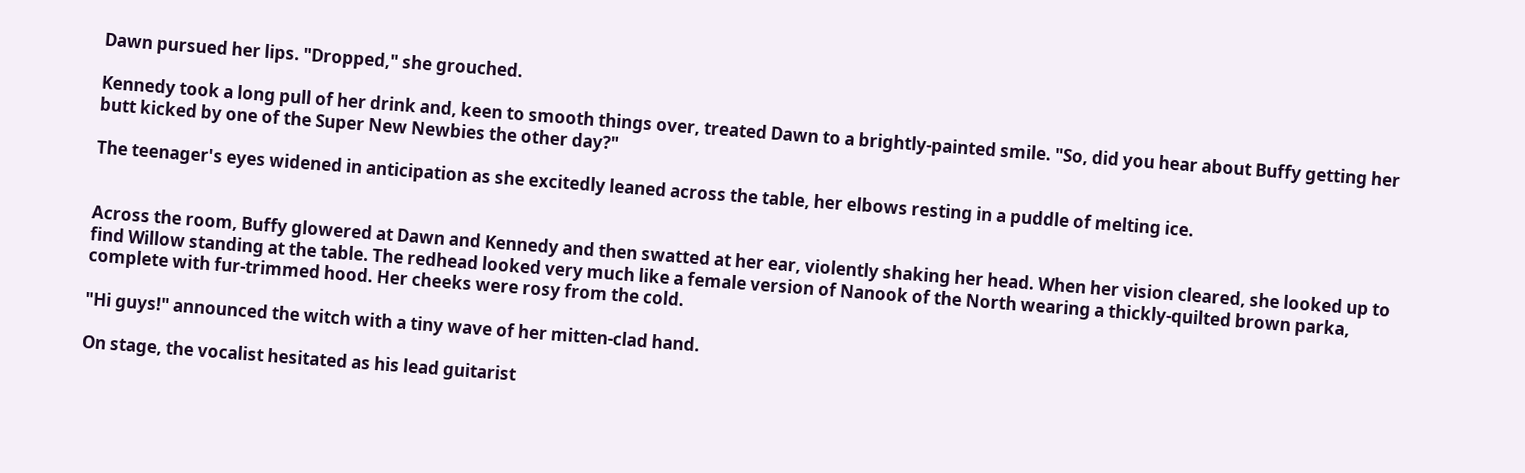Dawn pursued her lips. "Dropped," she grouched.

Kennedy took a long pull of her drink and, keen to smooth things over, treated Dawn to a brightly-painted smile. "So, did you hear about Buffy getting her butt kicked by one of the Super New Newbies the other day?"

The teenager's eyes widened in anticipation as she excitedly leaned across the table, her elbows resting in a puddle of melting ice.


Across the room, Buffy glowered at Dawn and Kennedy and then swatted at her ear, violently shaking her head. When her vision cleared, she looked up to find Willow standing at the table. The redhead looked very much like a female version of Nanook of the North wearing a thickly-quilted brown parka, complete with fur-trimmed hood. Her cheeks were rosy from the cold.

"Hi guys!" announced the witch with a tiny wave of her mitten-clad hand.

On stage, the vocalist hesitated as his lead guitarist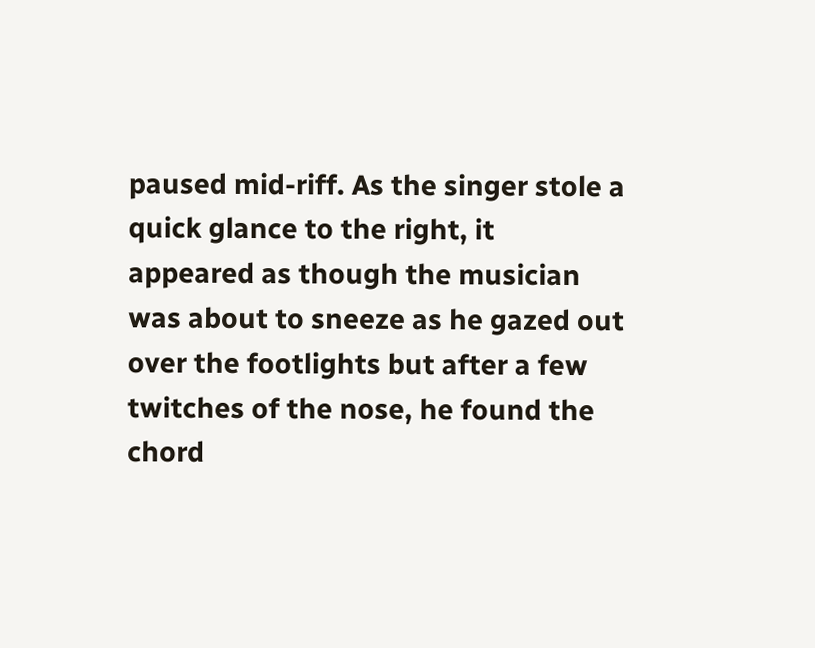paused mid-riff. As the singer stole a quick glance to the right, it appeared as though the musician was about to sneeze as he gazed out over the footlights but after a few twitches of the nose, he found the chord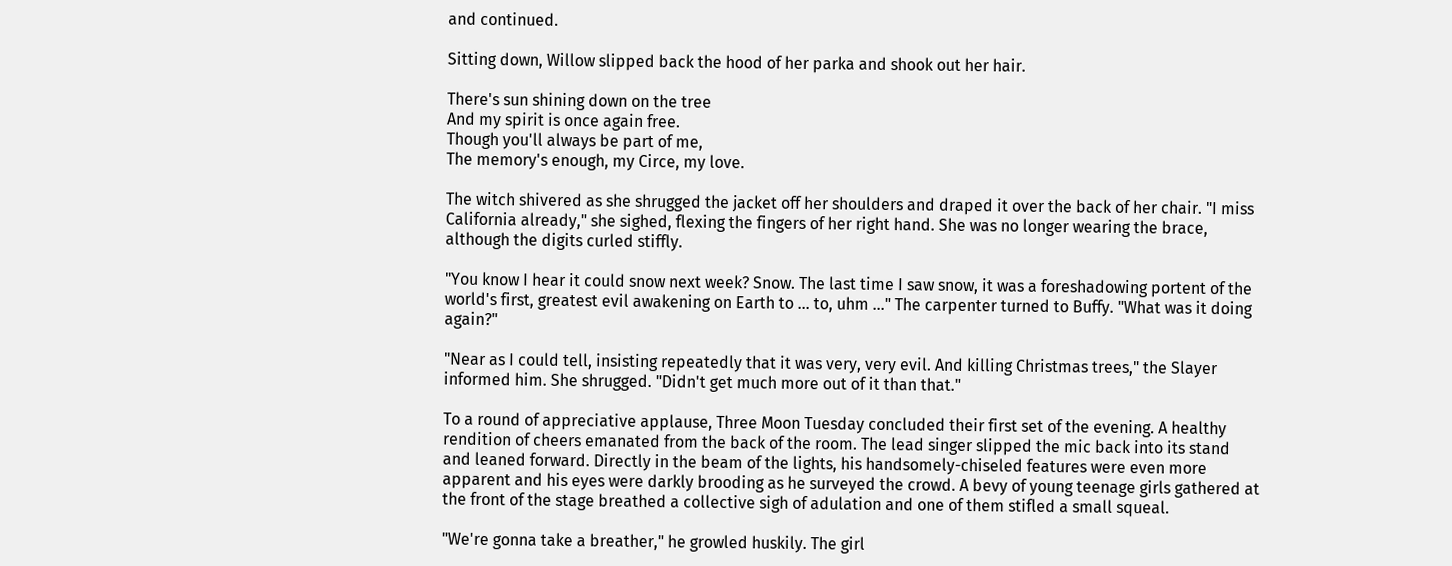and continued.

Sitting down, Willow slipped back the hood of her parka and shook out her hair.

There's sun shining down on the tree
And my spirit is once again free.
Though you'll always be part of me,
The memory's enough, my Circe, my love.

The witch shivered as she shrugged the jacket off her shoulders and draped it over the back of her chair. "I miss California already," she sighed, flexing the fingers of her right hand. She was no longer wearing the brace, although the digits curled stiffly.

"You know I hear it could snow next week? Snow. The last time I saw snow, it was a foreshadowing portent of the world's first, greatest evil awakening on Earth to ... to, uhm ..." The carpenter turned to Buffy. "What was it doing again?"

"Near as I could tell, insisting repeatedly that it was very, very evil. And killing Christmas trees," the Slayer informed him. She shrugged. "Didn't get much more out of it than that."

To a round of appreciative applause, Three Moon Tuesday concluded their first set of the evening. A healthy rendition of cheers emanated from the back of the room. The lead singer slipped the mic back into its stand and leaned forward. Directly in the beam of the lights, his handsomely-chiseled features were even more apparent and his eyes were darkly brooding as he surveyed the crowd. A bevy of young teenage girls gathered at the front of the stage breathed a collective sigh of adulation and one of them stifled a small squeal.

"We're gonna take a breather," he growled huskily. The girl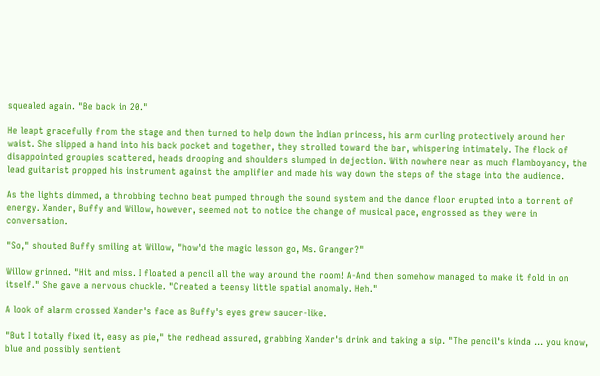squealed again. "Be back in 20."

He leapt gracefully from the stage and then turned to help down the Indian princess, his arm curling protectively around her waist. She slipped a hand into his back pocket and together, they strolled toward the bar, whispering intimately. The flock of disappointed groupies scattered, heads drooping and shoulders slumped in dejection. With nowhere near as much flamboyancy, the lead guitarist propped his instrument against the amplifier and made his way down the steps of the stage into the audience.

As the lights dimmed, a throbbing techno beat pumped through the sound system and the dance floor erupted into a torrent of energy. Xander, Buffy and Willow, however, seemed not to notice the change of musical pace, engrossed as they were in conversation.

"So," shouted Buffy smiling at Willow, "how'd the magic lesson go, Ms. Granger?"

Willow grinned. "Hit and miss. I floated a pencil all the way around the room! A-And then somehow managed to make it fold in on itself." She gave a nervous chuckle. "Created a teensy little spatial anomaly. Heh."

A look of alarm crossed Xander's face as Buffy's eyes grew saucer-like.

"But I totally fixed it, easy as pie," the redhead assured, grabbing Xander's drink and taking a sip. "The pencil's kinda ... you know, blue and possibly sentient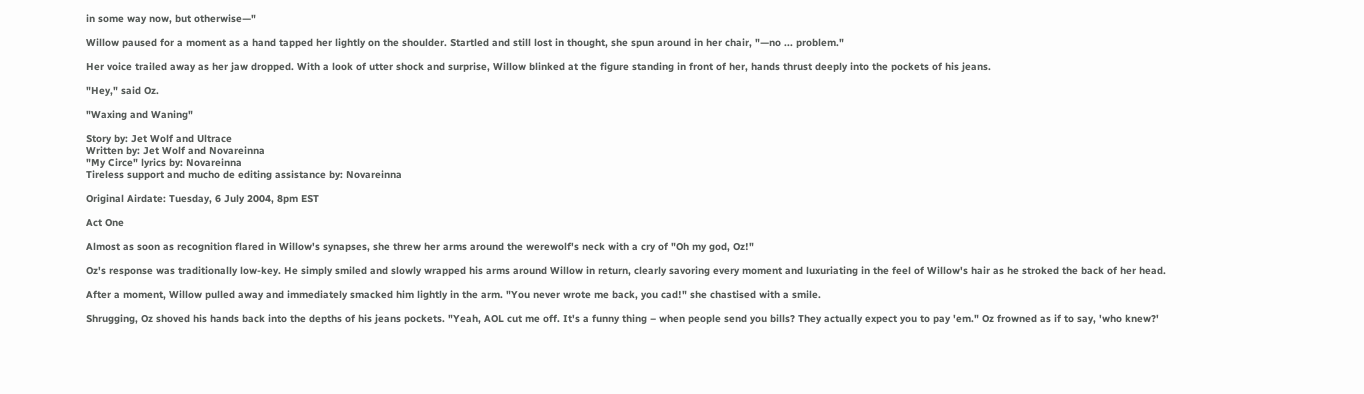in some way now, but otherwise—"

Willow paused for a moment as a hand tapped her lightly on the shoulder. Startled and still lost in thought, she spun around in her chair, "—no ... problem."

Her voice trailed away as her jaw dropped. With a look of utter shock and surprise, Willow blinked at the figure standing in front of her, hands thrust deeply into the pockets of his jeans.

"Hey," said Oz.

"Waxing and Waning"

Story by: Jet Wolf and Ultrace
Written by: Jet Wolf and Novareinna
"My Circe" lyrics by: Novareinna
Tireless support and mucho de editing assistance by: Novareinna

Original Airdate: Tuesday, 6 July 2004, 8pm EST

Act One

Almost as soon as recognition flared in Willow's synapses, she threw her arms around the werewolf's neck with a cry of "Oh my god, Oz!"

Oz's response was traditionally low-key. He simply smiled and slowly wrapped his arms around Willow in return, clearly savoring every moment and luxuriating in the feel of Willow's hair as he stroked the back of her head.

After a moment, Willow pulled away and immediately smacked him lightly in the arm. "You never wrote me back, you cad!" she chastised with a smile.

Shrugging, Oz shoved his hands back into the depths of his jeans pockets. "Yeah, AOL cut me off. It's a funny thing – when people send you bills? They actually expect you to pay 'em." Oz frowned as if to say, 'who knew?'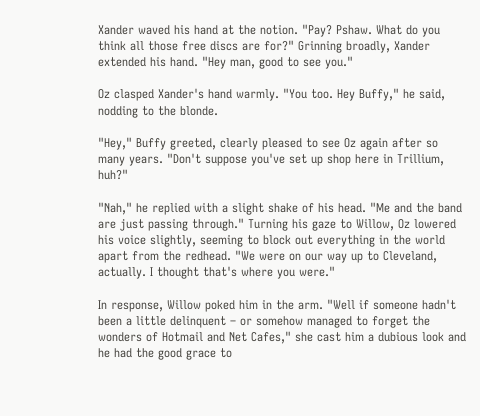Xander waved his hand at the notion. "Pay? Pshaw. What do you think all those free discs are for?" Grinning broadly, Xander extended his hand. "Hey man, good to see you."

Oz clasped Xander's hand warmly. "You too. Hey Buffy," he said, nodding to the blonde.

"Hey," Buffy greeted, clearly pleased to see Oz again after so many years. "Don't suppose you've set up shop here in Trillium, huh?"

"Nah," he replied with a slight shake of his head. "Me and the band are just passing through." Turning his gaze to Willow, Oz lowered his voice slightly, seeming to block out everything in the world apart from the redhead. "We were on our way up to Cleveland, actually. I thought that's where you were."

In response, Willow poked him in the arm. "Well if someone hadn't been a little delinquent – or somehow managed to forget the wonders of Hotmail and Net Cafes," she cast him a dubious look and he had the good grace to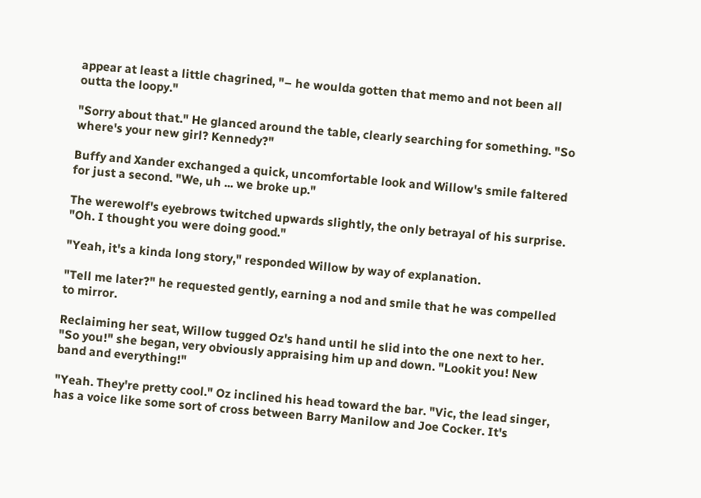appear at least a little chagrined, "– he woulda gotten that memo and not been all outta the loopy."

"Sorry about that." He glanced around the table, clearly searching for something. "So where's your new girl? Kennedy?"

Buffy and Xander exchanged a quick, uncomfortable look and Willow's smile faltered for just a second. "We, uh ... we broke up."

The werewolf's eyebrows twitched upwards slightly, the only betrayal of his surprise. "Oh. I thought you were doing good."

"Yeah, it's a kinda long story," responded Willow by way of explanation.

"Tell me later?" he requested gently, earning a nod and smile that he was compelled to mirror.

Reclaiming her seat, Willow tugged Oz's hand until he slid into the one next to her. "So you!" she began, very obviously appraising him up and down. "Lookit you! New band and everything!"

"Yeah. They're pretty cool." Oz inclined his head toward the bar. "Vic, the lead singer, has a voice like some sort of cross between Barry Manilow and Joe Cocker. It's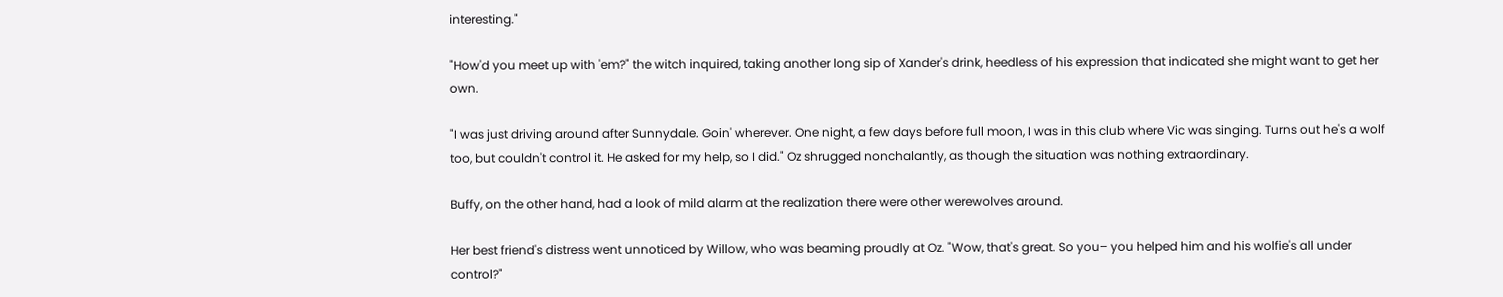interesting."

"How'd you meet up with 'em?" the witch inquired, taking another long sip of Xander's drink, heedless of his expression that indicated she might want to get her own.

"I was just driving around after Sunnydale. Goin' wherever. One night, a few days before full moon, I was in this club where Vic was singing. Turns out he's a wolf too, but couldn't control it. He asked for my help, so I did." Oz shrugged nonchalantly, as though the situation was nothing extraordinary.

Buffy, on the other hand, had a look of mild alarm at the realization there were other werewolves around.

Her best friend's distress went unnoticed by Willow, who was beaming proudly at Oz. "Wow, that's great. So you– you helped him and his wolfie's all under control?"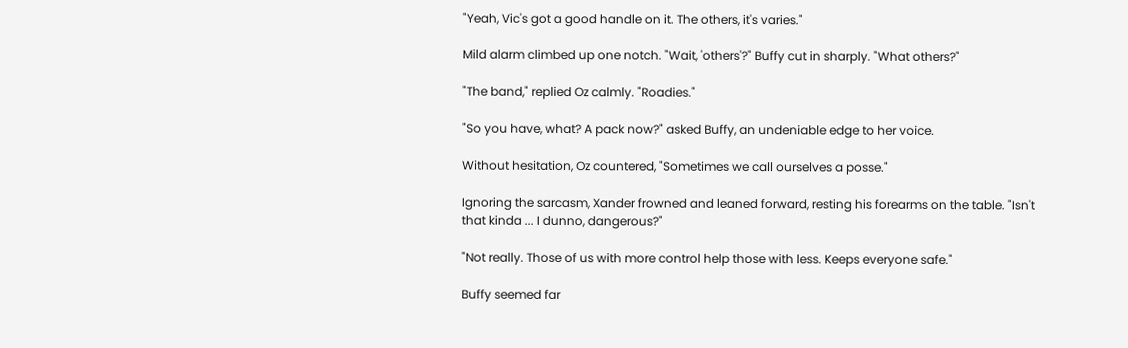"Yeah, Vic's got a good handle on it. The others, it's varies."

Mild alarm climbed up one notch. "Wait, 'others'?" Buffy cut in sharply. "What others?"

"The band," replied Oz calmly. "Roadies."

"So you have, what? A pack now?" asked Buffy, an undeniable edge to her voice.

Without hesitation, Oz countered, "Sometimes we call ourselves a posse."

Ignoring the sarcasm, Xander frowned and leaned forward, resting his forearms on the table. "Isn't that kinda ... I dunno, dangerous?"

"Not really. Those of us with more control help those with less. Keeps everyone safe."

Buffy seemed far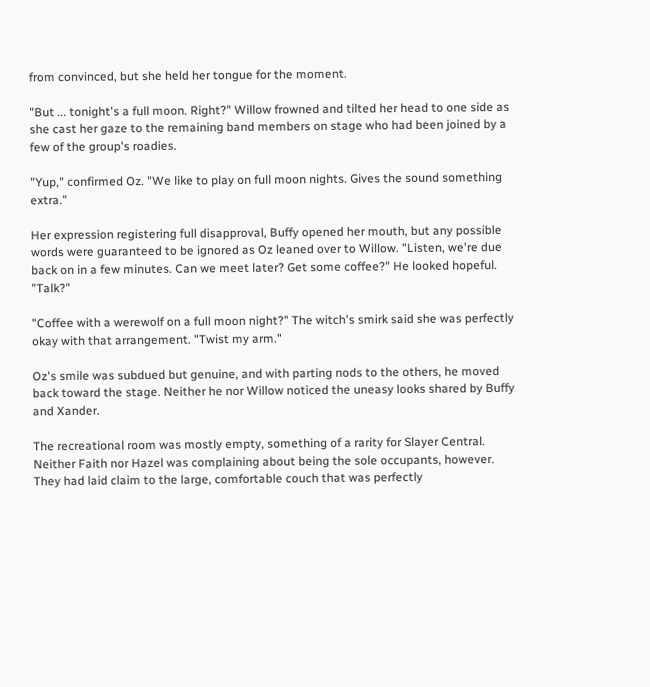from convinced, but she held her tongue for the moment.

"But ... tonight's a full moon. Right?" Willow frowned and tilted her head to one side as she cast her gaze to the remaining band members on stage who had been joined by a few of the group's roadies.

"Yup," confirmed Oz. "We like to play on full moon nights. Gives the sound something extra."

Her expression registering full disapproval, Buffy opened her mouth, but any possible words were guaranteed to be ignored as Oz leaned over to Willow. "Listen, we're due back on in a few minutes. Can we meet later? Get some coffee?" He looked hopeful. "Talk?"

"Coffee with a werewolf on a full moon night?" The witch's smirk said she was perfectly okay with that arrangement. "Twist my arm."

Oz's smile was subdued but genuine, and with parting nods to the others, he moved back toward the stage. Neither he nor Willow noticed the uneasy looks shared by Buffy and Xander.

The recreational room was mostly empty, something of a rarity for Slayer Central. Neither Faith nor Hazel was complaining about being the sole occupants, however. They had laid claim to the large, comfortable couch that was perfectly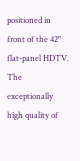positioned in front of the 42" flat-panel HDTV. The exceptionally high quality of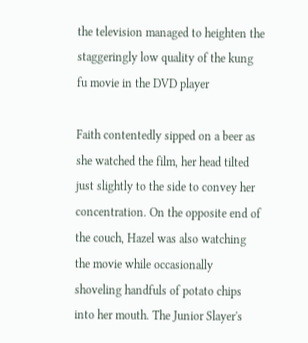the television managed to heighten the staggeringly low quality of the kung fu movie in the DVD player

Faith contentedly sipped on a beer as she watched the film, her head tilted just slightly to the side to convey her concentration. On the opposite end of the couch, Hazel was also watching the movie while occasionally shoveling handfuls of potato chips into her mouth. The Junior Slayer's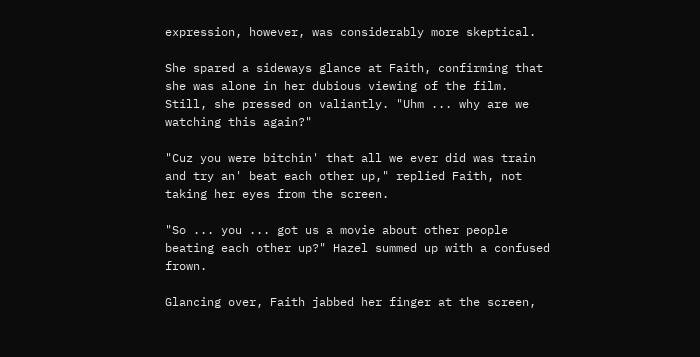expression, however, was considerably more skeptical.

She spared a sideways glance at Faith, confirming that she was alone in her dubious viewing of the film. Still, she pressed on valiantly. "Uhm ... why are we watching this again?"

"Cuz you were bitchin' that all we ever did was train and try an' beat each other up," replied Faith, not taking her eyes from the screen.

"So ... you ... got us a movie about other people beating each other up?" Hazel summed up with a confused frown.

Glancing over, Faith jabbed her finger at the screen,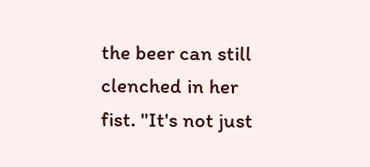the beer can still clenched in her fist. "It's not just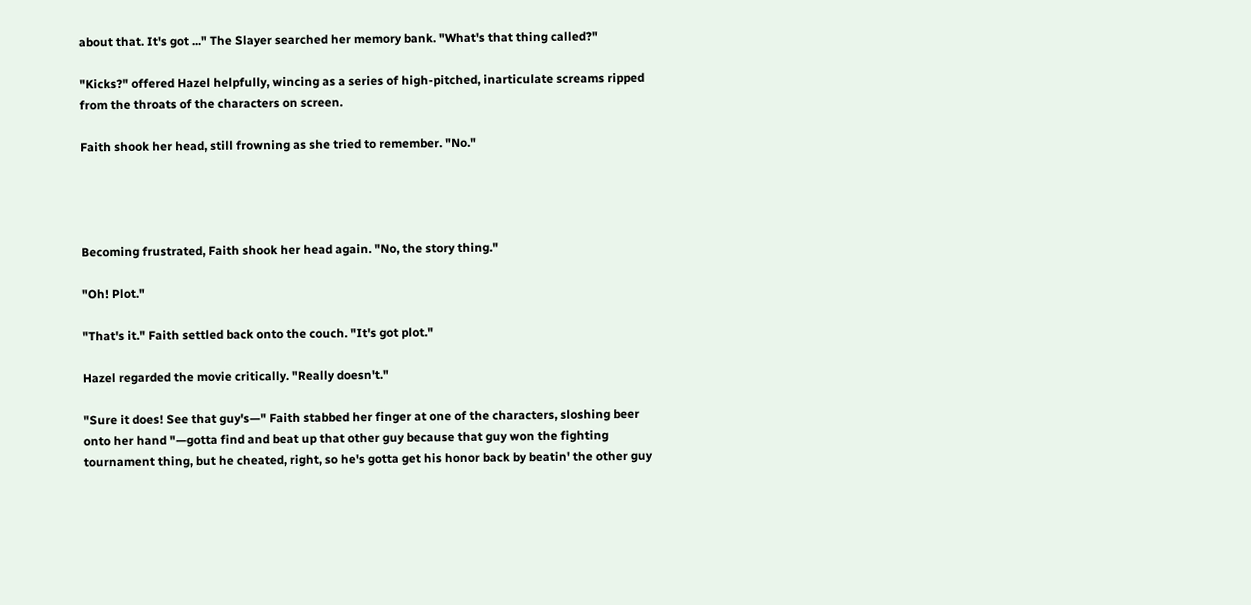about that. It's got ..." The Slayer searched her memory bank. "What's that thing called?"

"Kicks?" offered Hazel helpfully, wincing as a series of high-pitched, inarticulate screams ripped from the throats of the characters on screen.

Faith shook her head, still frowning as she tried to remember. "No."




Becoming frustrated, Faith shook her head again. "No, the story thing."

"Oh! Plot."

"That's it." Faith settled back onto the couch. "It's got plot."

Hazel regarded the movie critically. "Really doesn't."

"Sure it does! See that guy's—" Faith stabbed her finger at one of the characters, sloshing beer onto her hand "—gotta find and beat up that other guy because that guy won the fighting tournament thing, but he cheated, right, so he's gotta get his honor back by beatin' the other guy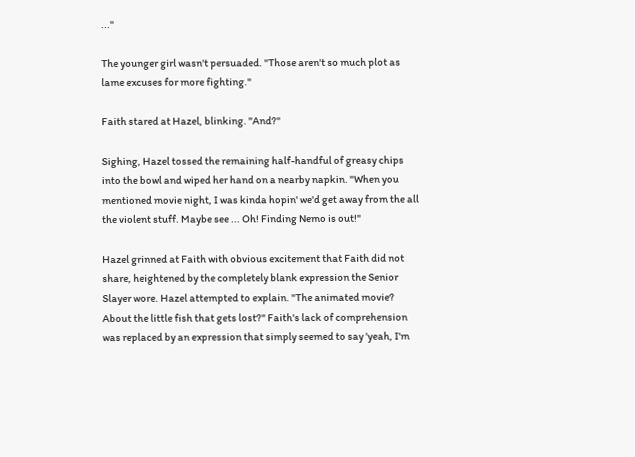..."

The younger girl wasn't persuaded. "Those aren't so much plot as lame excuses for more fighting."

Faith stared at Hazel, blinking. "And?"

Sighing, Hazel tossed the remaining half-handful of greasy chips into the bowl and wiped her hand on a nearby napkin. "When you mentioned movie night, I was kinda hopin' we'd get away from the all the violent stuff. Maybe see ... Oh! Finding Nemo is out!"

Hazel grinned at Faith with obvious excitement that Faith did not share, heightened by the completely blank expression the Senior Slayer wore. Hazel attempted to explain. "The animated movie? About the little fish that gets lost?" Faith's lack of comprehension was replaced by an expression that simply seemed to say 'yeah, I'm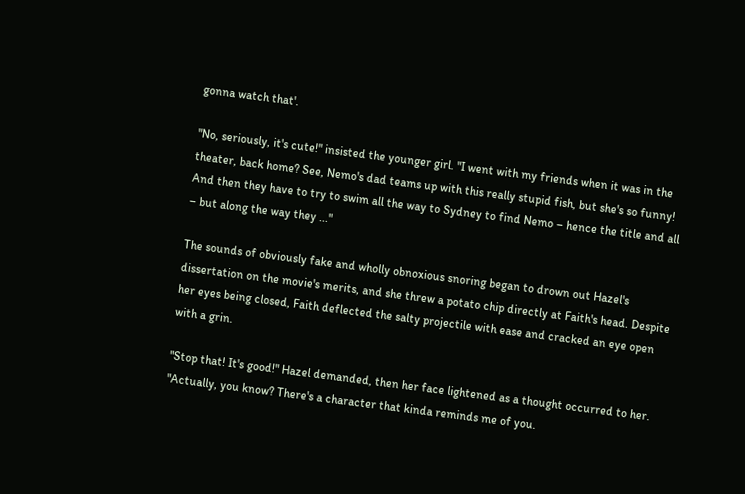gonna watch that'.

"No, seriously, it's cute!" insisted the younger girl. "I went with my friends when it was in the theater, back home? See, Nemo's dad teams up with this really stupid fish, but she's so funny! And then they have to try to swim all the way to Sydney to find Nemo – hence the title and all – but along the way they ..."

The sounds of obviously fake and wholly obnoxious snoring began to drown out Hazel's dissertation on the movie's merits, and she threw a potato chip directly at Faith's head. Despite her eyes being closed, Faith deflected the salty projectile with ease and cracked an eye open with a grin.

"Stop that! It's good!" Hazel demanded, then her face lightened as a thought occurred to her. "Actually, you know? There's a character that kinda reminds me of you.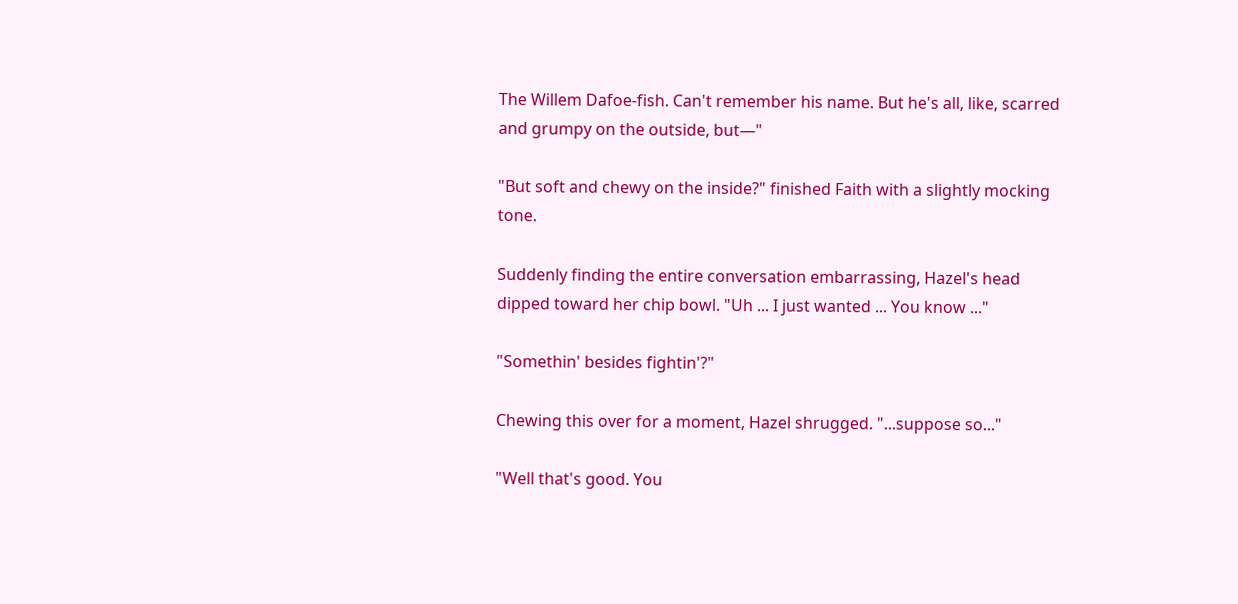The Willem Dafoe-fish. Can't remember his name. But he's all, like, scarred and grumpy on the outside, but—"

"But soft and chewy on the inside?" finished Faith with a slightly mocking tone.

Suddenly finding the entire conversation embarrassing, Hazel's head dipped toward her chip bowl. "Uh ... I just wanted ... You know ..."

"Somethin' besides fightin'?"

Chewing this over for a moment, Hazel shrugged. "...suppose so..."

"Well that's good. You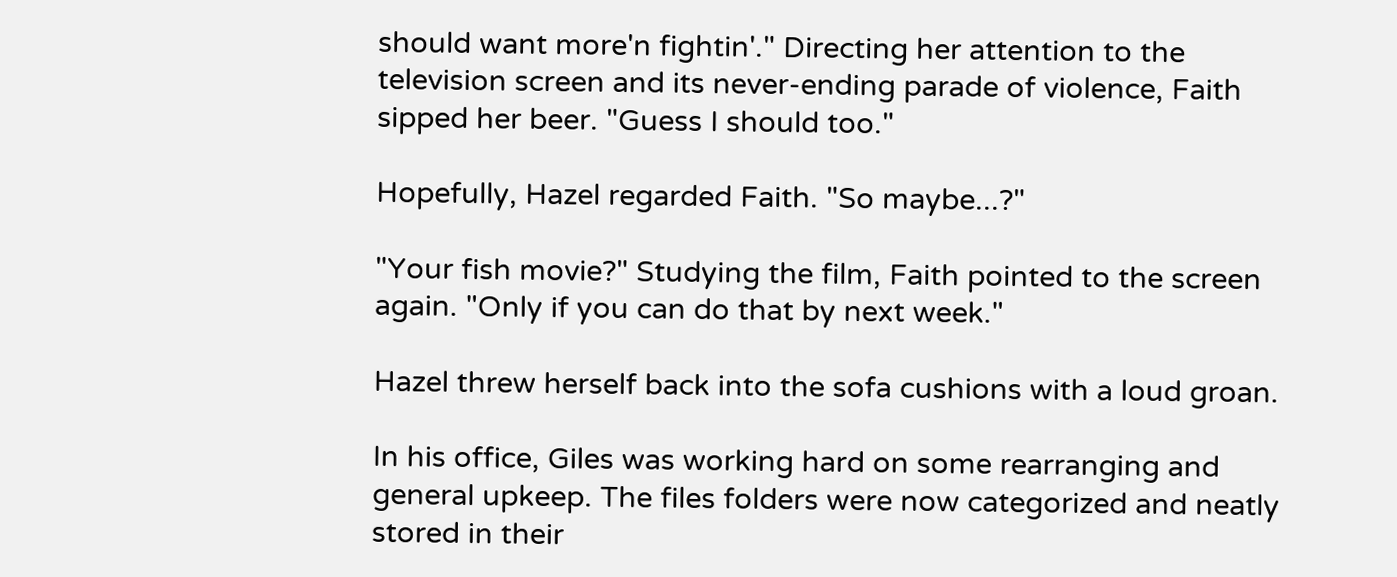should want more'n fightin'." Directing her attention to the television screen and its never-ending parade of violence, Faith sipped her beer. "Guess I should too."

Hopefully, Hazel regarded Faith. "So maybe...?"

"Your fish movie?" Studying the film, Faith pointed to the screen again. "Only if you can do that by next week."

Hazel threw herself back into the sofa cushions with a loud groan.

In his office, Giles was working hard on some rearranging and general upkeep. The files folders were now categorized and neatly stored in their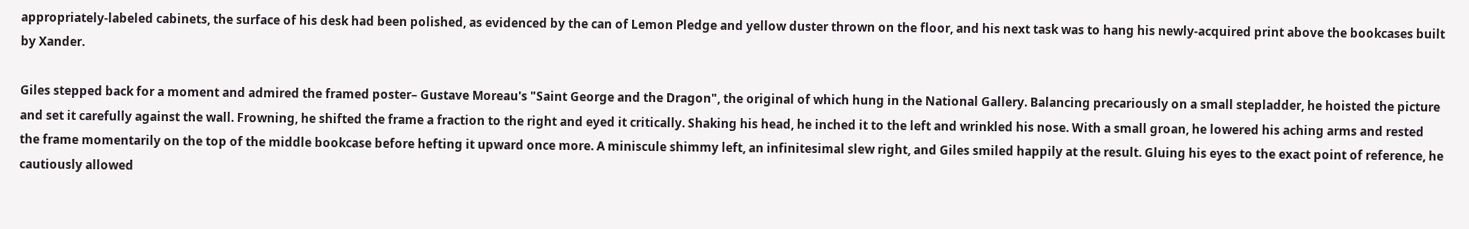appropriately-labeled cabinets, the surface of his desk had been polished, as evidenced by the can of Lemon Pledge and yellow duster thrown on the floor, and his next task was to hang his newly-acquired print above the bookcases built by Xander.

Giles stepped back for a moment and admired the framed poster– Gustave Moreau's "Saint George and the Dragon", the original of which hung in the National Gallery. Balancing precariously on a small stepladder, he hoisted the picture and set it carefully against the wall. Frowning, he shifted the frame a fraction to the right and eyed it critically. Shaking his head, he inched it to the left and wrinkled his nose. With a small groan, he lowered his aching arms and rested the frame momentarily on the top of the middle bookcase before hefting it upward once more. A miniscule shimmy left, an infinitesimal slew right, and Giles smiled happily at the result. Gluing his eyes to the exact point of reference, he cautiously allowed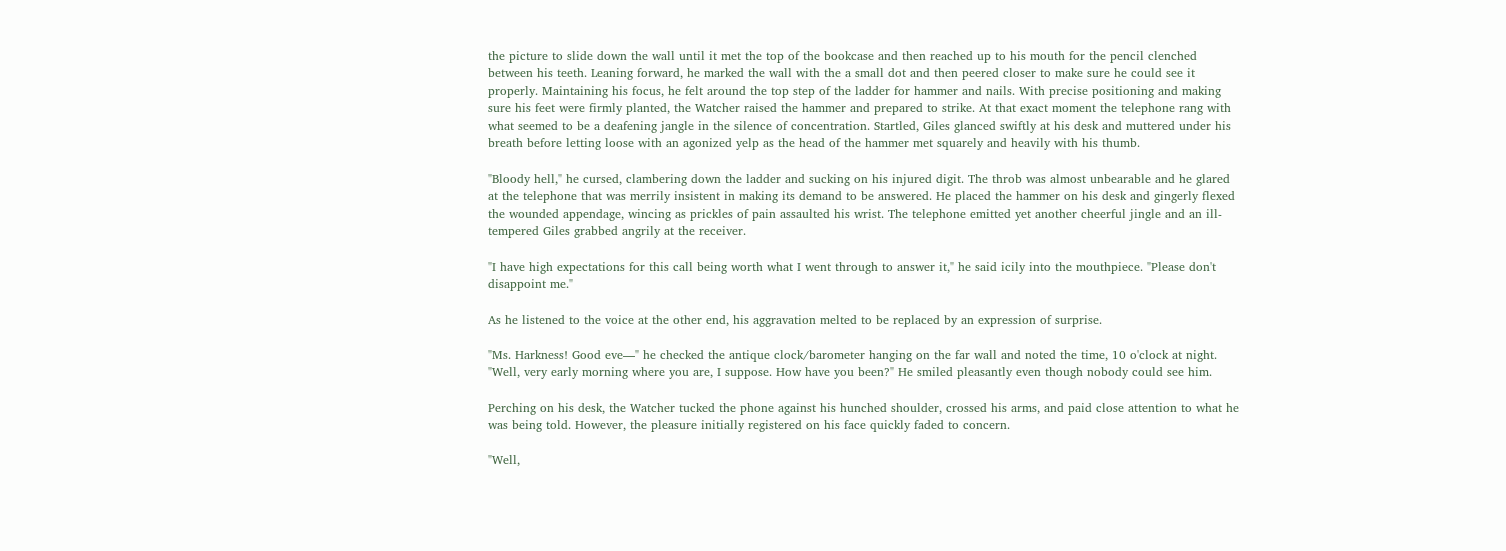the picture to slide down the wall until it met the top of the bookcase and then reached up to his mouth for the pencil clenched between his teeth. Leaning forward, he marked the wall with the a small dot and then peered closer to make sure he could see it properly. Maintaining his focus, he felt around the top step of the ladder for hammer and nails. With precise positioning and making sure his feet were firmly planted, the Watcher raised the hammer and prepared to strike. At that exact moment the telephone rang with what seemed to be a deafening jangle in the silence of concentration. Startled, Giles glanced swiftly at his desk and muttered under his breath before letting loose with an agonized yelp as the head of the hammer met squarely and heavily with his thumb.

"Bloody hell," he cursed, clambering down the ladder and sucking on his injured digit. The throb was almost unbearable and he glared at the telephone that was merrily insistent in making its demand to be answered. He placed the hammer on his desk and gingerly flexed the wounded appendage, wincing as prickles of pain assaulted his wrist. The telephone emitted yet another cheerful jingle and an ill-tempered Giles grabbed angrily at the receiver.

"I have high expectations for this call being worth what I went through to answer it," he said icily into the mouthpiece. "Please don't disappoint me."

As he listened to the voice at the other end, his aggravation melted to be replaced by an expression of surprise.

"Ms. Harkness! Good eve—" he checked the antique clock/barometer hanging on the far wall and noted the time, 10 o'clock at night. "Well, very early morning where you are, I suppose. How have you been?" He smiled pleasantly even though nobody could see him.

Perching on his desk, the Watcher tucked the phone against his hunched shoulder, crossed his arms, and paid close attention to what he was being told. However, the pleasure initially registered on his face quickly faded to concern.

"Well,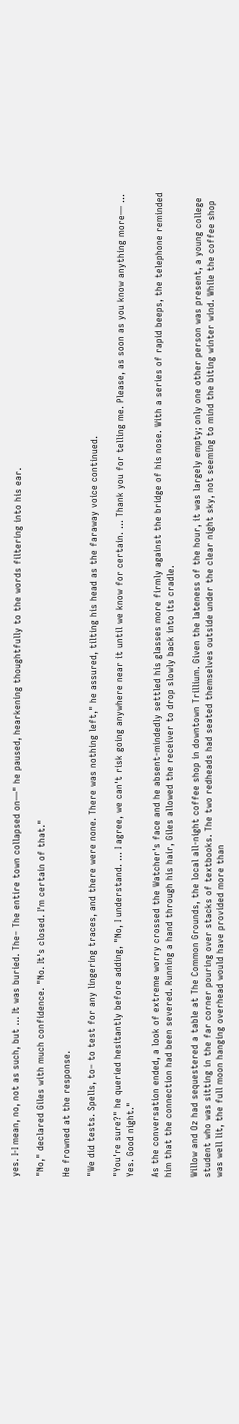yes. I-I mean, no, not as such, but ... It was buried. The– The entire town collapsed on—" he paused, hearkening thoughtfully to the words filtering into his ear.

"No," declared Giles with much confidence. "No. It's closed. I'm certain of that."

He frowned at the response.

"We did tests. Spells, to– to test for any lingering traces, and there were none. There was nothing left," he assured, tilting his head as the faraway voice continued.

"You're sure?" he queried hesitantly before adding, "No, I understand. ... I agree, we can't risk going anywhere near it until we know for certain. ... Thank you for telling me. Please, as soon as you know anything more— ... Yes. Good night."

As the conversation ended, a look of extreme worry crossed the Watcher's face and he absent-mindedly settled his glasses more firmly against the bridge of his nose. With a series of rapid beeps, the telephone reminded him that the connection had been severed. Running a hand through his hair, Giles allowed the receiver to drop slowly back into its cradle.

Willow and Oz had sequestered a table at The Common Grounds, the local all-night coffee shop in downtown Trillium. Given the lateness of the hour, it was largely empty; only one other person was present, a young college student who was sitting in the far corner pouring over stacks of textbooks. The two redheads had seated themselves outside under the clear night sky, not seeming to mind the biting winter wind. While the coffee shop was well lit, the full moon hanging overhead would have provided more than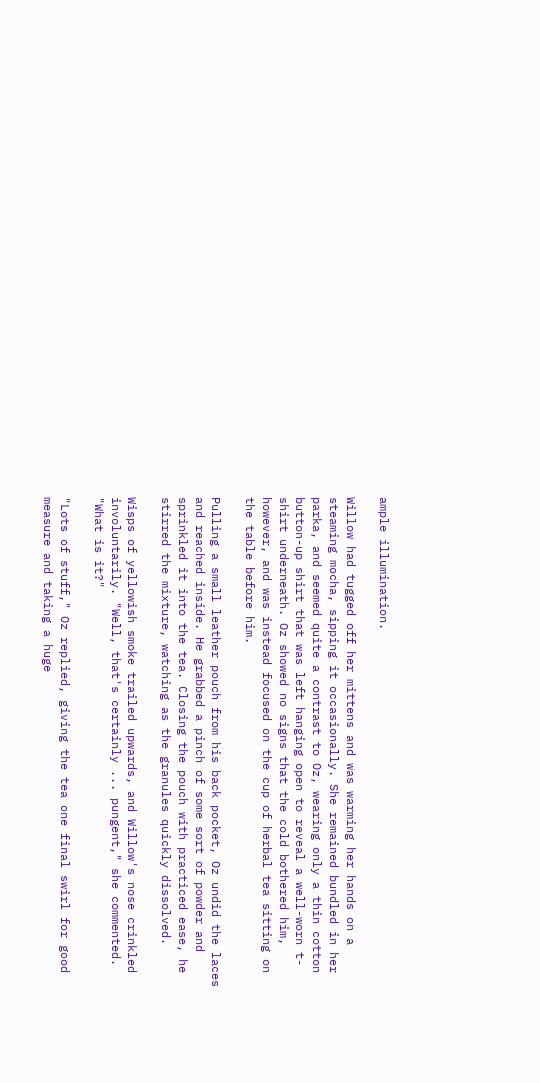ample illumination.

Willow had tugged off her mittens and was warming her hands on a steaming mocha, sipping it occasionally. She remained bundled in her parka, and seemed quite a contrast to Oz, wearing only a thin cotton button-up shirt that was left hanging open to reveal a well-worn t-shirt underneath. Oz showed no signs that the cold bothered him, however, and was instead focused on the cup of herbal tea sitting on the table before him.

Pulling a small leather pouch from his back pocket, Oz undid the laces and reached inside. He grabbed a pinch of some sort of powder and sprinkled it into the tea. Closing the pouch with practiced ease, he stirred the mixture, watching as the granules quickly dissolved.

Wisps of yellowish smoke trailed upwards, and Willow's nose crinkled involuntarily. "Well, that's certainly ... pungent," she commented. "What is it?"

"Lots of stuff," Oz replied, giving the tea one final swirl for good measure and taking a huge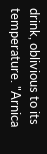drink, oblivious to its temperature. "Arnica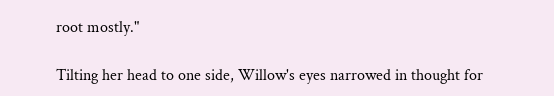root mostly."

Tilting her head to one side, Willow's eyes narrowed in thought for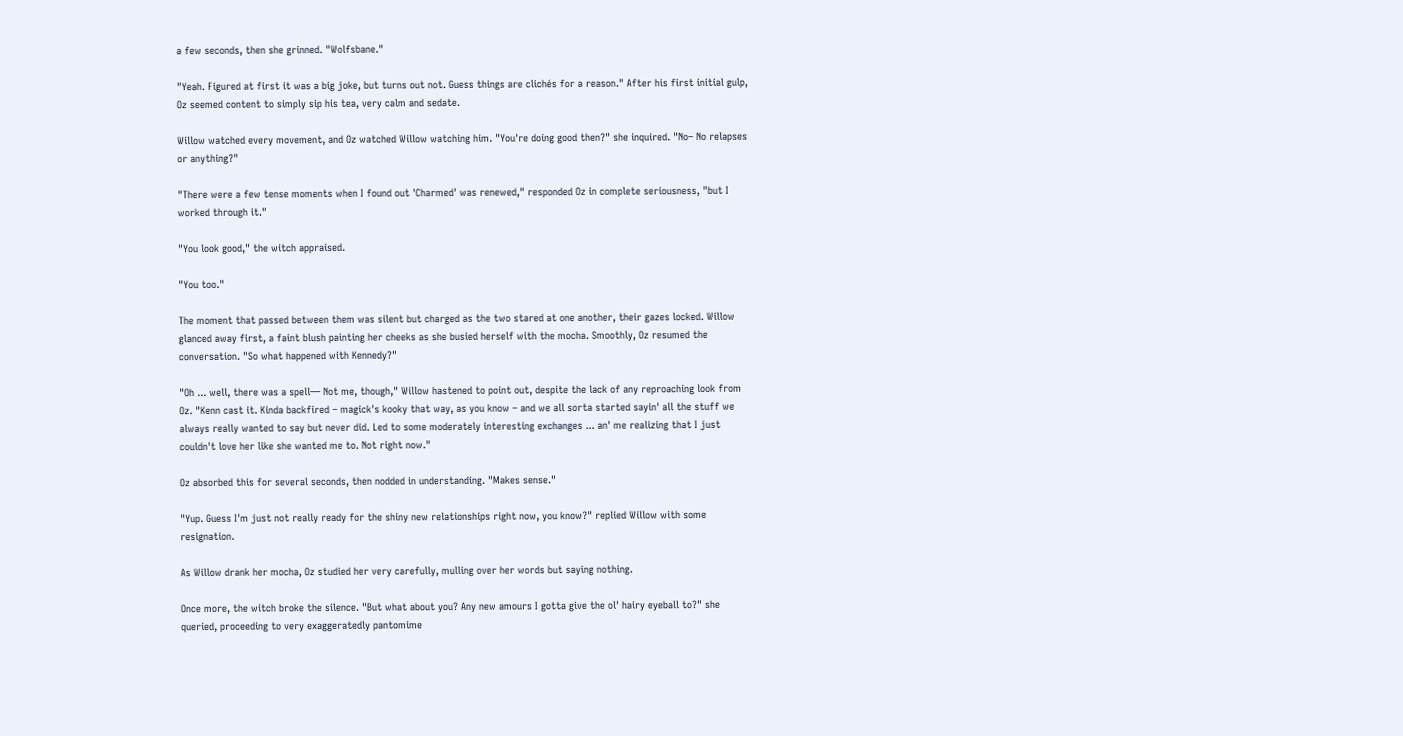a few seconds, then she grinned. "Wolfsbane."

"Yeah. Figured at first it was a big joke, but turns out not. Guess things are clichés for a reason." After his first initial gulp, Oz seemed content to simply sip his tea, very calm and sedate.

Willow watched every movement, and Oz watched Willow watching him. "You're doing good then?" she inquired. "No– No relapses or anything?"

"There were a few tense moments when I found out 'Charmed' was renewed," responded Oz in complete seriousness, "but I worked through it."

"You look good," the witch appraised.

"You too."

The moment that passed between them was silent but charged as the two stared at one another, their gazes locked. Willow glanced away first, a faint blush painting her cheeks as she busied herself with the mocha. Smoothly, Oz resumed the conversation. "So what happened with Kennedy?"

"Oh ... well, there was a spell— Not me, though," Willow hastened to point out, despite the lack of any reproaching look from Oz. "Kenn cast it. Kinda backfired – magick's kooky that way, as you know – and we all sorta started sayin' all the stuff we always really wanted to say but never did. Led to some moderately interesting exchanges ... an' me realizing that I just couldn't love her like she wanted me to. Not right now."

Oz absorbed this for several seconds, then nodded in understanding. "Makes sense."

"Yup. Guess I'm just not really ready for the shiny new relationships right now, you know?" replied Willow with some resignation.

As Willow drank her mocha, Oz studied her very carefully, mulling over her words but saying nothing.

Once more, the witch broke the silence. "But what about you? Any new amours I gotta give the ol' hairy eyeball to?" she queried, proceeding to very exaggeratedly pantomime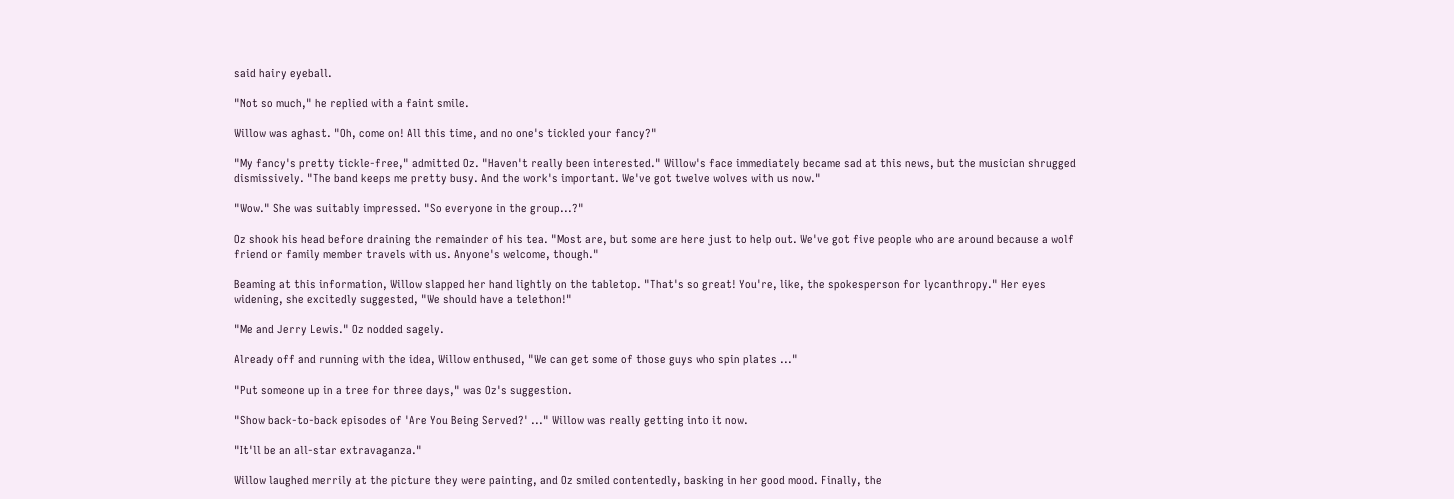said hairy eyeball.

"Not so much," he replied with a faint smile.

Willow was aghast. "Oh, come on! All this time, and no one's tickled your fancy?"

"My fancy's pretty tickle-free," admitted Oz. "Haven't really been interested." Willow's face immediately became sad at this news, but the musician shrugged dismissively. "The band keeps me pretty busy. And the work's important. We've got twelve wolves with us now."

"Wow." She was suitably impressed. "So everyone in the group...?"

Oz shook his head before draining the remainder of his tea. "Most are, but some are here just to help out. We've got five people who are around because a wolf friend or family member travels with us. Anyone's welcome, though."

Beaming at this information, Willow slapped her hand lightly on the tabletop. "That's so great! You're, like, the spokesperson for lycanthropy." Her eyes widening, she excitedly suggested, "We should have a telethon!"

"Me and Jerry Lewis." Oz nodded sagely.

Already off and running with the idea, Willow enthused, "We can get some of those guys who spin plates ..."

"Put someone up in a tree for three days," was Oz's suggestion.

"Show back-to-back episodes of 'Are You Being Served?' ..." Willow was really getting into it now.

"It'll be an all-star extravaganza."

Willow laughed merrily at the picture they were painting, and Oz smiled contentedly, basking in her good mood. Finally, the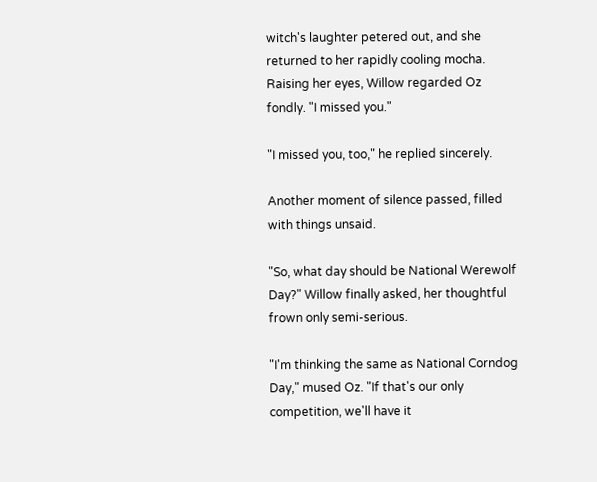witch's laughter petered out, and she returned to her rapidly cooling mocha. Raising her eyes, Willow regarded Oz fondly. "I missed you."

"I missed you, too," he replied sincerely.

Another moment of silence passed, filled with things unsaid.

"So, what day should be National Werewolf Day?" Willow finally asked, her thoughtful frown only semi-serious.

"I'm thinking the same as National Corndog Day," mused Oz. "If that's our only competition, we'll have it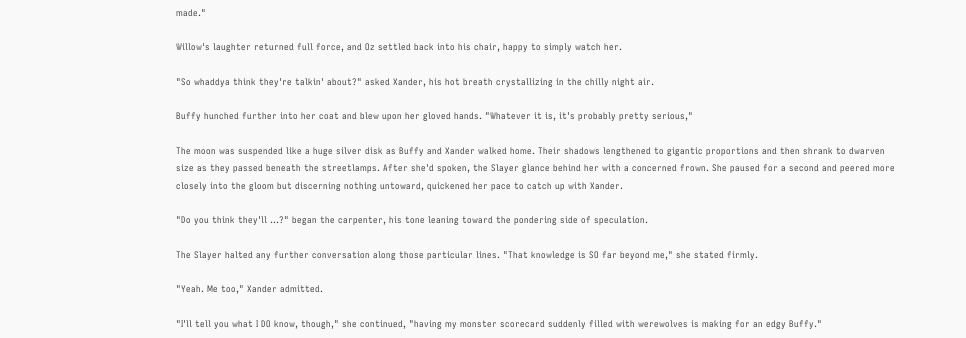made."

Willow's laughter returned full force, and Oz settled back into his chair, happy to simply watch her.

"So whaddya think they're talkin' about?" asked Xander, his hot breath crystallizing in the chilly night air.

Buffy hunched further into her coat and blew upon her gloved hands. "Whatever it is, it's probably pretty serious,"

The moon was suspended like a huge silver disk as Buffy and Xander walked home. Their shadows lengthened to gigantic proportions and then shrank to dwarven size as they passed beneath the streetlamps. After she'd spoken, the Slayer glance behind her with a concerned frown. She paused for a second and peered more closely into the gloom but discerning nothing untoward, quickened her pace to catch up with Xander.

"Do you think they'll ...?" began the carpenter, his tone leaning toward the pondering side of speculation.

The Slayer halted any further conversation along those particular lines. "That knowledge is SO far beyond me," she stated firmly.

"Yeah. Me too," Xander admitted.

"I'll tell you what I DO know, though," she continued, "having my monster scorecard suddenly filled with werewolves is making for an edgy Buffy."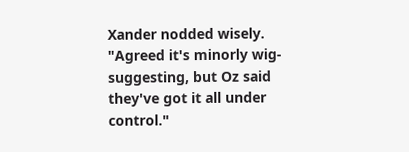Xander nodded wisely. "Agreed it's minorly wig-suggesting, but Oz said they've got it all under control."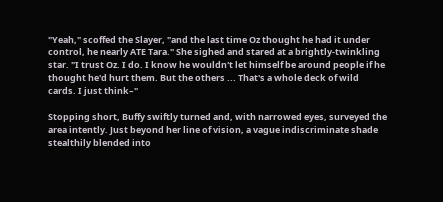"Yeah," scoffed the Slayer, "and the last time Oz thought he had it under control, he nearly ATE Tara." She sighed and stared at a brightly-twinkling star. "I trust Oz. I do. I know he wouldn't let himself be around people if he thought he'd hurt them. But the others ... That's a whole deck of wild cards. I just think–"

Stopping short, Buffy swiftly turned and, with narrowed eyes, surveyed the area intently. Just beyond her line of vision, a vague indiscriminate shade stealthily blended into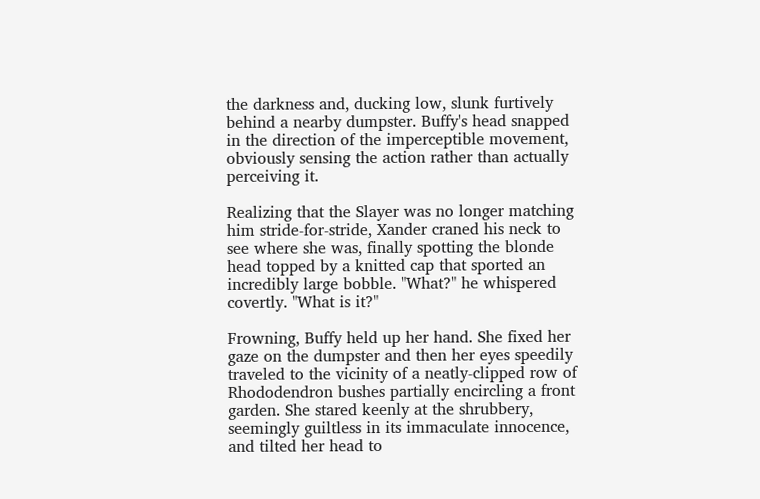the darkness and, ducking low, slunk furtively behind a nearby dumpster. Buffy's head snapped in the direction of the imperceptible movement, obviously sensing the action rather than actually perceiving it.

Realizing that the Slayer was no longer matching him stride-for-stride, Xander craned his neck to see where she was, finally spotting the blonde head topped by a knitted cap that sported an incredibly large bobble. "What?" he whispered covertly. "What is it?"

Frowning, Buffy held up her hand. She fixed her gaze on the dumpster and then her eyes speedily traveled to the vicinity of a neatly-clipped row of Rhododendron bushes partially encircling a front garden. She stared keenly at the shrubbery, seemingly guiltless in its immaculate innocence, and tilted her head to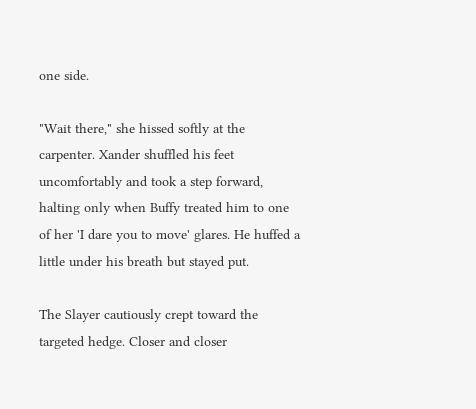one side.

"Wait there," she hissed softly at the carpenter. Xander shuffled his feet uncomfortably and took a step forward, halting only when Buffy treated him to one of her 'I dare you to move' glares. He huffed a little under his breath but stayed put.

The Slayer cautiously crept toward the targeted hedge. Closer and closer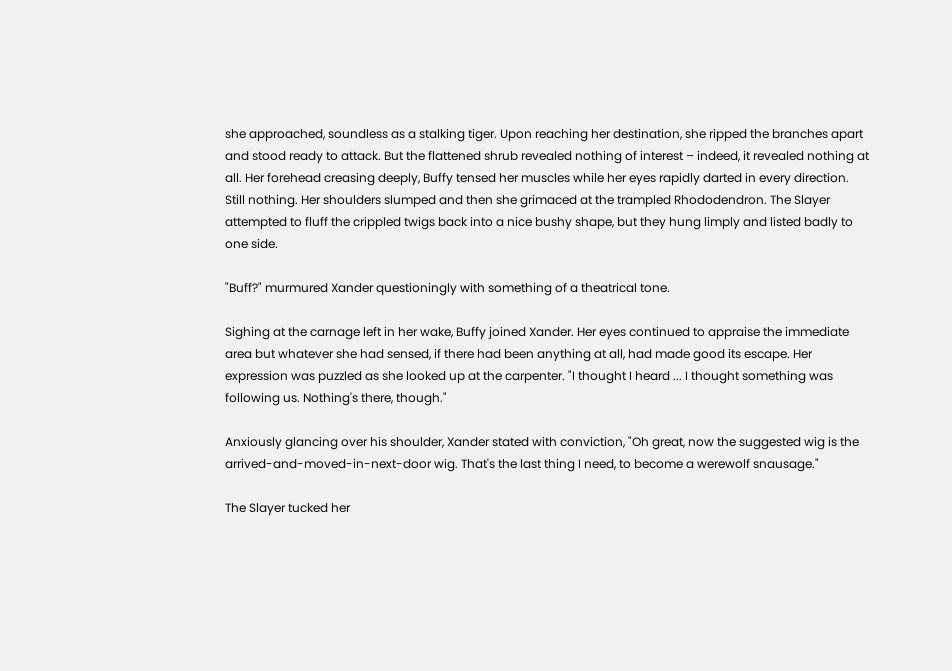she approached, soundless as a stalking tiger. Upon reaching her destination, she ripped the branches apart and stood ready to attack. But the flattened shrub revealed nothing of interest – indeed, it revealed nothing at all. Her forehead creasing deeply, Buffy tensed her muscles while her eyes rapidly darted in every direction. Still nothing. Her shoulders slumped and then she grimaced at the trampled Rhododendron. The Slayer attempted to fluff the crippled twigs back into a nice bushy shape, but they hung limply and listed badly to one side.

"Buff?" murmured Xander questioningly with something of a theatrical tone.

Sighing at the carnage left in her wake, Buffy joined Xander. Her eyes continued to appraise the immediate area but whatever she had sensed, if there had been anything at all, had made good its escape. Her expression was puzzled as she looked up at the carpenter. "I thought I heard ... I thought something was following us. Nothing's there, though."

Anxiously glancing over his shoulder, Xander stated with conviction, "Oh great, now the suggested wig is the arrived-and-moved-in-next-door wig. That's the last thing I need, to become a werewolf snausage."

The Slayer tucked her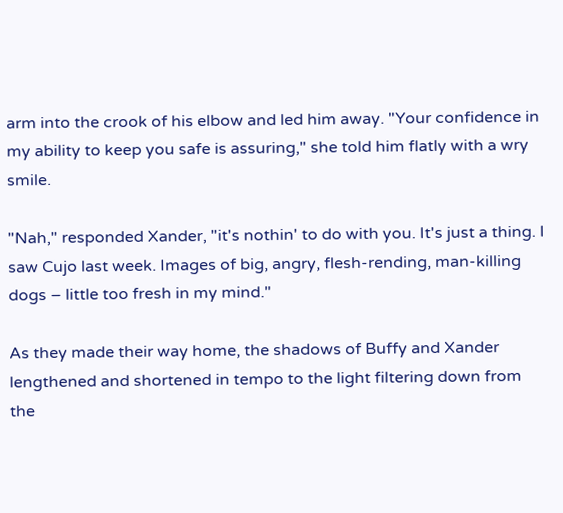arm into the crook of his elbow and led him away. "Your confidence in my ability to keep you safe is assuring," she told him flatly with a wry smile.

"Nah," responded Xander, "it's nothin' to do with you. It's just a thing. I saw Cujo last week. Images of big, angry, flesh-rending, man-killing dogs – little too fresh in my mind."

As they made their way home, the shadows of Buffy and Xander lengthened and shortened in tempo to the light filtering down from the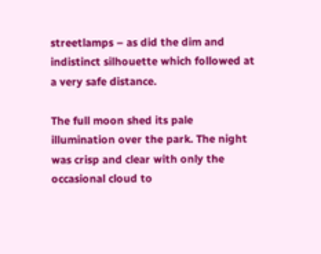streetlamps – as did the dim and indistinct silhouette which followed at a very safe distance.

The full moon shed its pale illumination over the park. The night was crisp and clear with only the occasional cloud to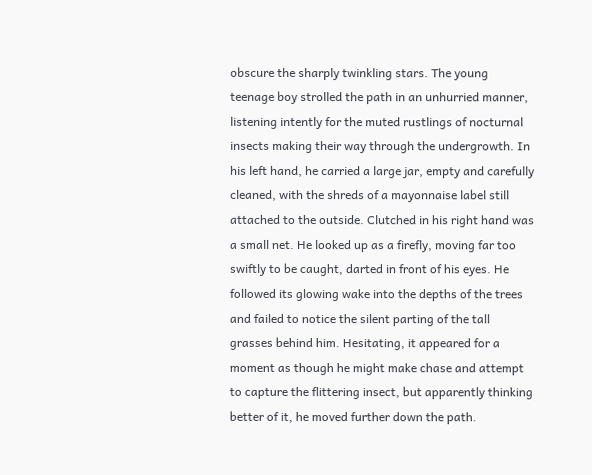obscure the sharply twinkling stars. The young teenage boy strolled the path in an unhurried manner, listening intently for the muted rustlings of nocturnal insects making their way through the undergrowth. In his left hand, he carried a large jar, empty and carefully cleaned, with the shreds of a mayonnaise label still attached to the outside. Clutched in his right hand was a small net. He looked up as a firefly, moving far too swiftly to be caught, darted in front of his eyes. He followed its glowing wake into the depths of the trees and failed to notice the silent parting of the tall grasses behind him. Hesitating, it appeared for a moment as though he might make chase and attempt to capture the flittering insect, but apparently thinking better of it, he moved further down the path.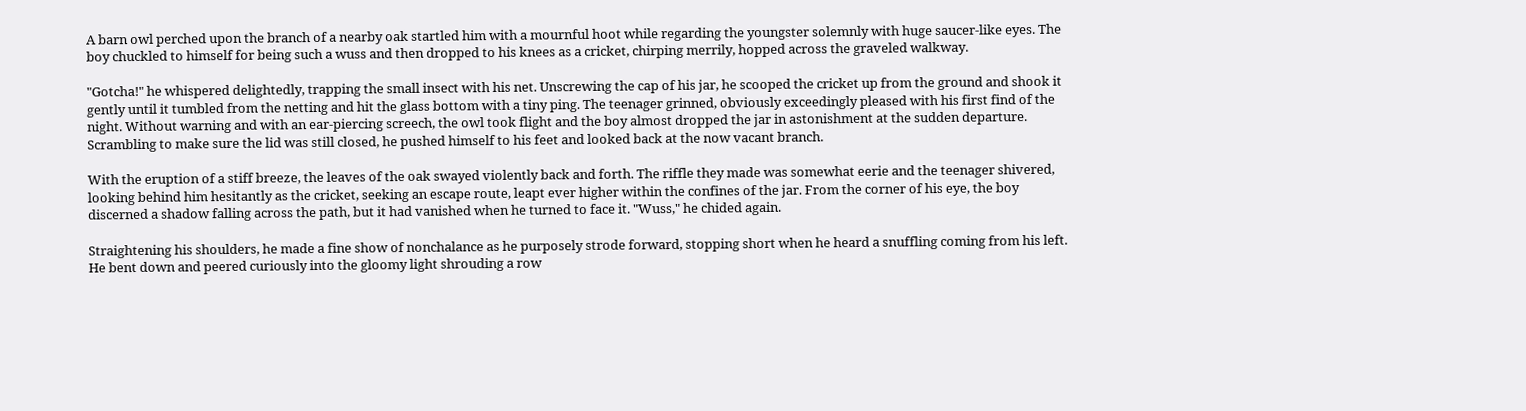A barn owl perched upon the branch of a nearby oak startled him with a mournful hoot while regarding the youngster solemnly with huge saucer-like eyes. The boy chuckled to himself for being such a wuss and then dropped to his knees as a cricket, chirping merrily, hopped across the graveled walkway.

"Gotcha!" he whispered delightedly, trapping the small insect with his net. Unscrewing the cap of his jar, he scooped the cricket up from the ground and shook it gently until it tumbled from the netting and hit the glass bottom with a tiny ping. The teenager grinned, obviously exceedingly pleased with his first find of the night. Without warning and with an ear-piercing screech, the owl took flight and the boy almost dropped the jar in astonishment at the sudden departure. Scrambling to make sure the lid was still closed, he pushed himself to his feet and looked back at the now vacant branch.

With the eruption of a stiff breeze, the leaves of the oak swayed violently back and forth. The riffle they made was somewhat eerie and the teenager shivered, looking behind him hesitantly as the cricket, seeking an escape route, leapt ever higher within the confines of the jar. From the corner of his eye, the boy discerned a shadow falling across the path, but it had vanished when he turned to face it. "Wuss," he chided again.

Straightening his shoulders, he made a fine show of nonchalance as he purposely strode forward, stopping short when he heard a snuffling coming from his left. He bent down and peered curiously into the gloomy light shrouding a row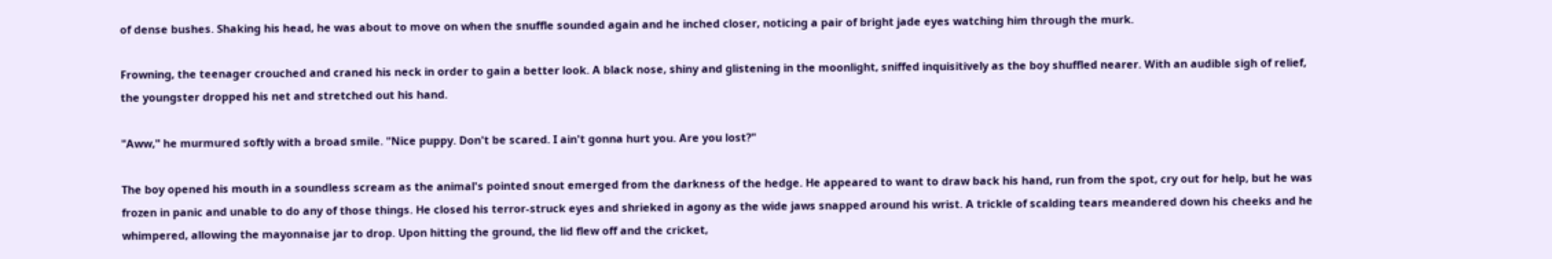of dense bushes. Shaking his head, he was about to move on when the snuffle sounded again and he inched closer, noticing a pair of bright jade eyes watching him through the murk.

Frowning, the teenager crouched and craned his neck in order to gain a better look. A black nose, shiny and glistening in the moonlight, sniffed inquisitively as the boy shuffled nearer. With an audible sigh of relief, the youngster dropped his net and stretched out his hand.

"Aww," he murmured softly with a broad smile. "Nice puppy. Don't be scared. I ain't gonna hurt you. Are you lost?"

The boy opened his mouth in a soundless scream as the animal's pointed snout emerged from the darkness of the hedge. He appeared to want to draw back his hand, run from the spot, cry out for help, but he was frozen in panic and unable to do any of those things. He closed his terror-struck eyes and shrieked in agony as the wide jaws snapped around his wrist. A trickle of scalding tears meandered down his cheeks and he whimpered, allowing the mayonnaise jar to drop. Upon hitting the ground, the lid flew off and the cricket,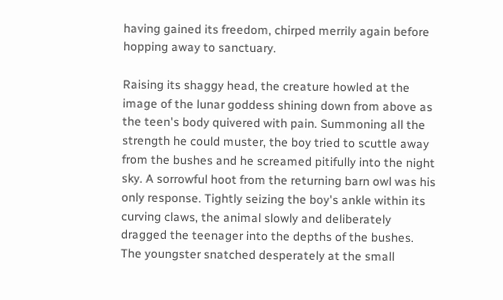having gained its freedom, chirped merrily again before hopping away to sanctuary.

Raising its shaggy head, the creature howled at the image of the lunar goddess shining down from above as the teen's body quivered with pain. Summoning all the strength he could muster, the boy tried to scuttle away from the bushes and he screamed pitifully into the night sky. A sorrowful hoot from the returning barn owl was his only response. Tightly seizing the boy's ankle within its curving claws, the animal slowly and deliberately dragged the teenager into the depths of the bushes. The youngster snatched desperately at the small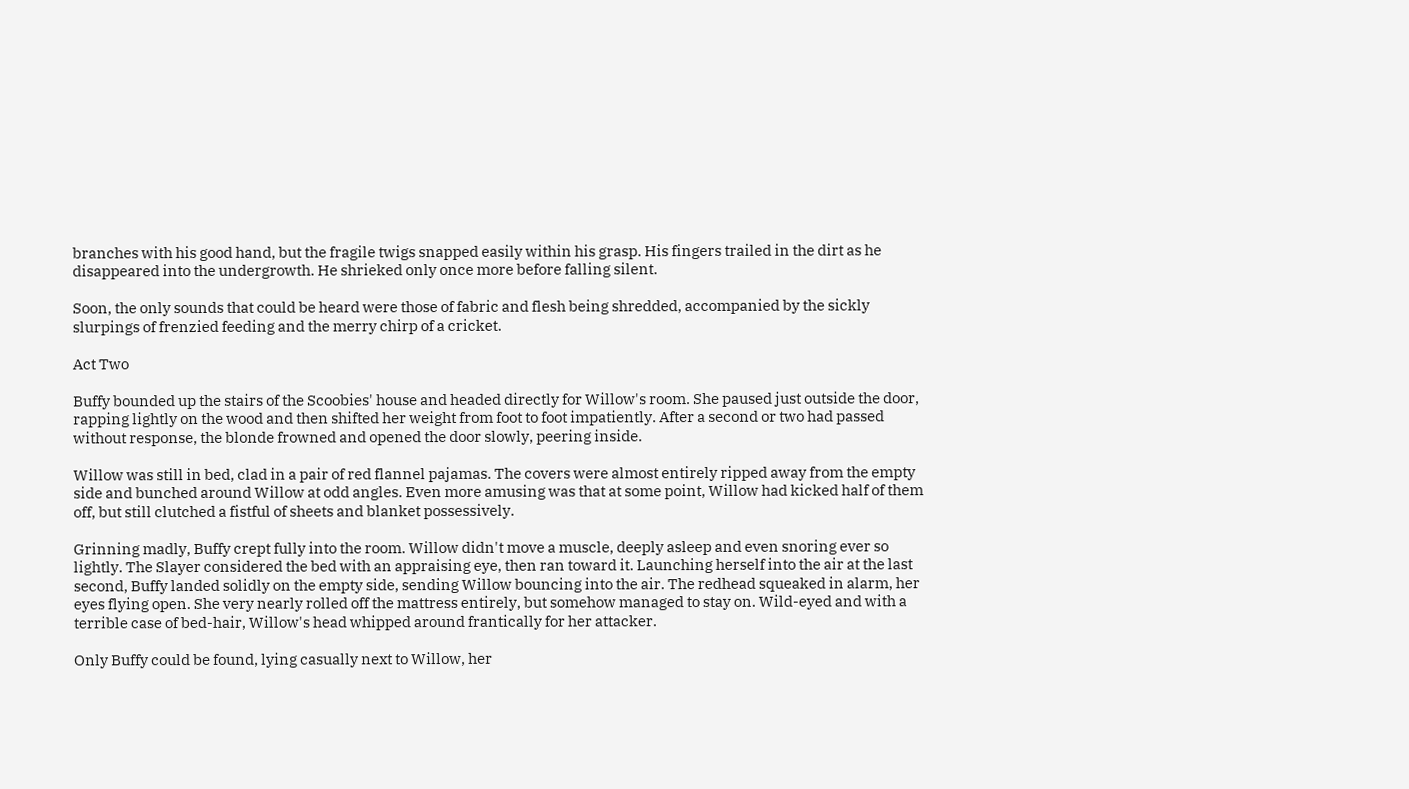branches with his good hand, but the fragile twigs snapped easily within his grasp. His fingers trailed in the dirt as he disappeared into the undergrowth. He shrieked only once more before falling silent.

Soon, the only sounds that could be heard were those of fabric and flesh being shredded, accompanied by the sickly slurpings of frenzied feeding and the merry chirp of a cricket.

Act Two

Buffy bounded up the stairs of the Scoobies' house and headed directly for Willow's room. She paused just outside the door, rapping lightly on the wood and then shifted her weight from foot to foot impatiently. After a second or two had passed without response, the blonde frowned and opened the door slowly, peering inside.

Willow was still in bed, clad in a pair of red flannel pajamas. The covers were almost entirely ripped away from the empty side and bunched around Willow at odd angles. Even more amusing was that at some point, Willow had kicked half of them off, but still clutched a fistful of sheets and blanket possessively.

Grinning madly, Buffy crept fully into the room. Willow didn't move a muscle, deeply asleep and even snoring ever so lightly. The Slayer considered the bed with an appraising eye, then ran toward it. Launching herself into the air at the last second, Buffy landed solidly on the empty side, sending Willow bouncing into the air. The redhead squeaked in alarm, her eyes flying open. She very nearly rolled off the mattress entirely, but somehow managed to stay on. Wild-eyed and with a terrible case of bed-hair, Willow's head whipped around frantically for her attacker.

Only Buffy could be found, lying casually next to Willow, her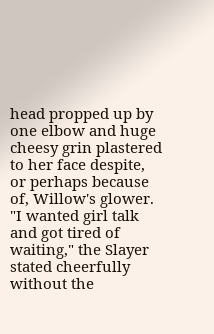head propped up by one elbow and huge cheesy grin plastered to her face despite, or perhaps because of, Willow's glower. "I wanted girl talk and got tired of waiting," the Slayer stated cheerfully without the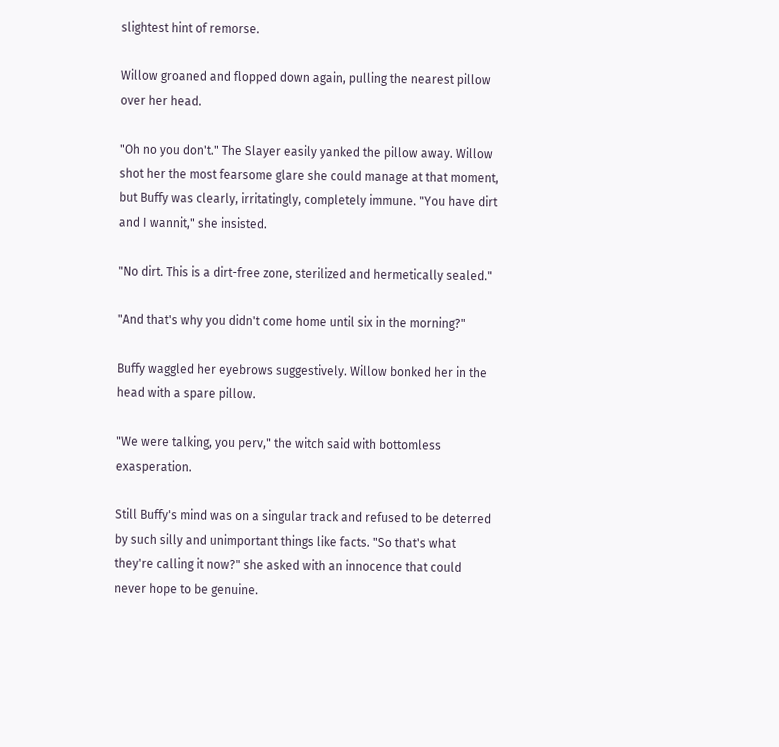slightest hint of remorse.

Willow groaned and flopped down again, pulling the nearest pillow over her head.

"Oh no you don't." The Slayer easily yanked the pillow away. Willow shot her the most fearsome glare she could manage at that moment, but Buffy was clearly, irritatingly, completely immune. "You have dirt and I wannit," she insisted.

"No dirt. This is a dirt-free zone, sterilized and hermetically sealed."

"And that's why you didn't come home until six in the morning?"

Buffy waggled her eyebrows suggestively. Willow bonked her in the head with a spare pillow.

"We were talking, you perv," the witch said with bottomless exasperation.

Still Buffy's mind was on a singular track and refused to be deterred by such silly and unimportant things like facts. "So that's what they're calling it now?" she asked with an innocence that could never hope to be genuine.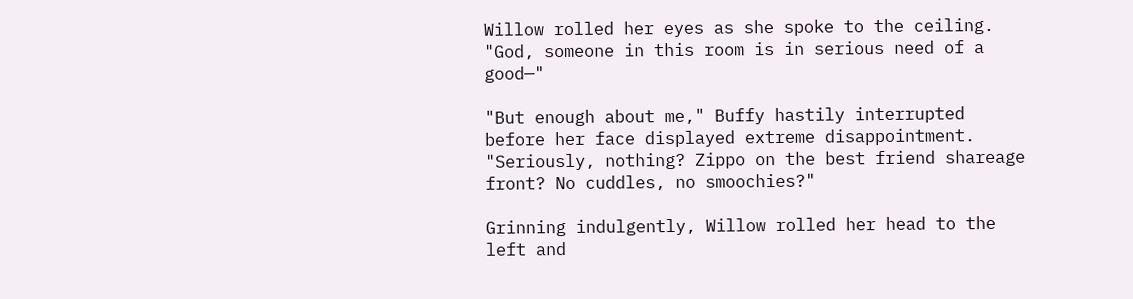Willow rolled her eyes as she spoke to the ceiling. "God, someone in this room is in serious need of a good—"

"But enough about me," Buffy hastily interrupted before her face displayed extreme disappointment. "Seriously, nothing? Zippo on the best friend shareage front? No cuddles, no smoochies?"

Grinning indulgently, Willow rolled her head to the left and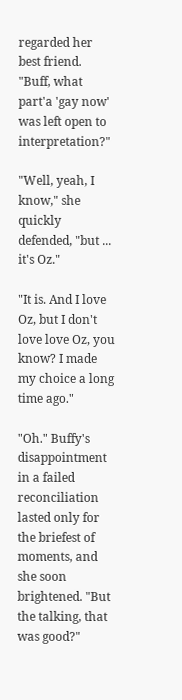regarded her best friend. "Buff, what part'a 'gay now' was left open to interpretation?"

"Well, yeah, I know," she quickly defended, "but ... it's Oz."

"It is. And I love Oz, but I don't love love Oz, you know? I made my choice a long time ago."

"Oh." Buffy's disappointment in a failed reconciliation lasted only for the briefest of moments, and she soon brightened. "But the talking, that was good?"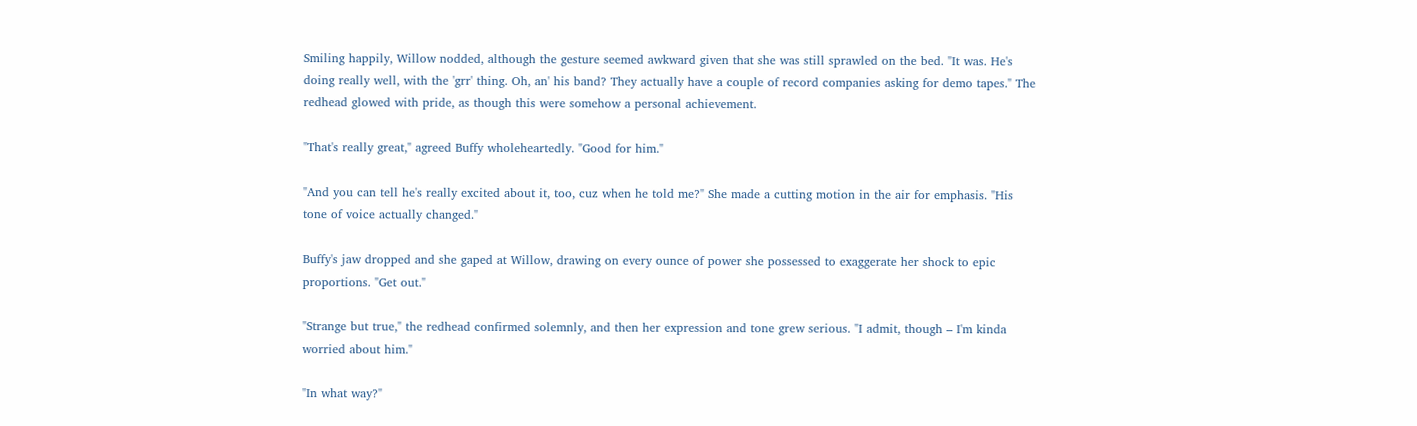Smiling happily, Willow nodded, although the gesture seemed awkward given that she was still sprawled on the bed. "It was. He's doing really well, with the 'grr' thing. Oh, an' his band? They actually have a couple of record companies asking for demo tapes." The redhead glowed with pride, as though this were somehow a personal achievement.

"That's really great," agreed Buffy wholeheartedly. "Good for him."

"And you can tell he's really excited about it, too, cuz when he told me?" She made a cutting motion in the air for emphasis. "His tone of voice actually changed."

Buffy's jaw dropped and she gaped at Willow, drawing on every ounce of power she possessed to exaggerate her shock to epic proportions. "Get out."

"Strange but true," the redhead confirmed solemnly, and then her expression and tone grew serious. "I admit, though – I'm kinda worried about him."

"In what way?"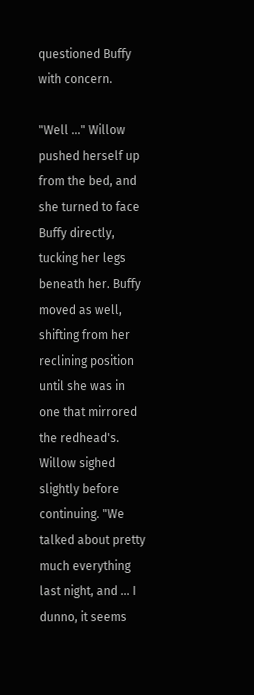questioned Buffy with concern.

"Well ..." Willow pushed herself up from the bed, and she turned to face Buffy directly, tucking her legs beneath her. Buffy moved as well, shifting from her reclining position until she was in one that mirrored the redhead's. Willow sighed slightly before continuing. "We talked about pretty much everything last night, and ... I dunno, it seems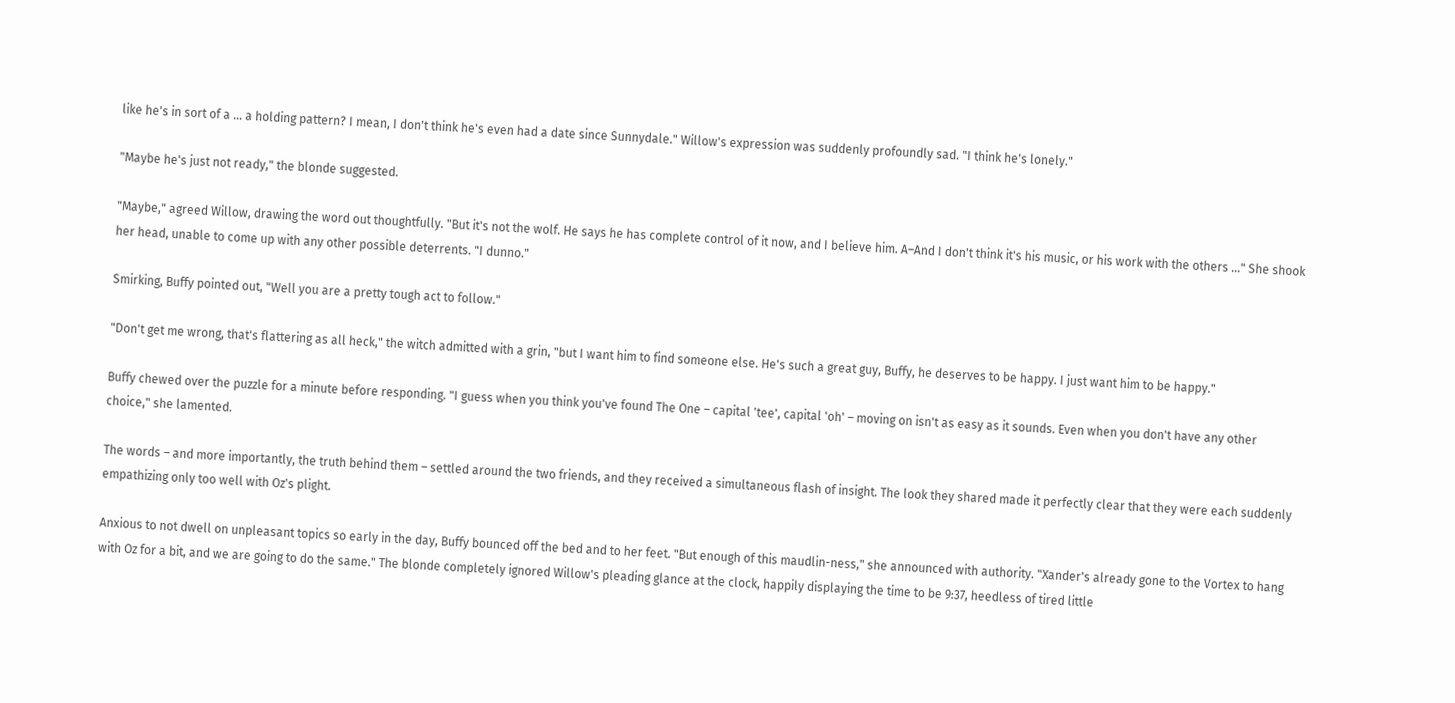like he's in sort of a ... a holding pattern? I mean, I don't think he's even had a date since Sunnydale." Willow's expression was suddenly profoundly sad. "I think he's lonely."

"Maybe he's just not ready," the blonde suggested.

"Maybe," agreed Willow, drawing the word out thoughtfully. "But it's not the wolf. He says he has complete control of it now, and I believe him. A–And I don't think it's his music, or his work with the others ..." She shook her head, unable to come up with any other possible deterrents. "I dunno."

Smirking, Buffy pointed out, "Well you are a pretty tough act to follow."

"Don't get me wrong, that's flattering as all heck," the witch admitted with a grin, "but I want him to find someone else. He's such a great guy, Buffy, he deserves to be happy. I just want him to be happy."

Buffy chewed over the puzzle for a minute before responding. "I guess when you think you've found The One – capital 'tee', capital 'oh' – moving on isn't as easy as it sounds. Even when you don't have any other choice," she lamented.

The words – and more importantly, the truth behind them – settled around the two friends, and they received a simultaneous flash of insight. The look they shared made it perfectly clear that they were each suddenly empathizing only too well with Oz's plight.

Anxious to not dwell on unpleasant topics so early in the day, Buffy bounced off the bed and to her feet. "But enough of this maudlin-ness," she announced with authority. "Xander's already gone to the Vortex to hang with Oz for a bit, and we are going to do the same." The blonde completely ignored Willow's pleading glance at the clock, happily displaying the time to be 9:37, heedless of tired little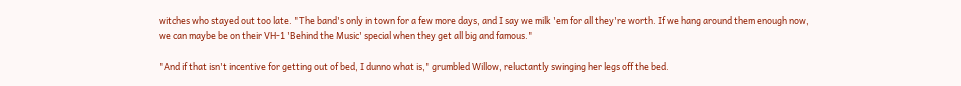witches who stayed out too late. "The band's only in town for a few more days, and I say we milk 'em for all they're worth. If we hang around them enough now, we can maybe be on their VH-1 'Behind the Music' special when they get all big and famous."

"And if that isn't incentive for getting out of bed, I dunno what is," grumbled Willow, reluctantly swinging her legs off the bed.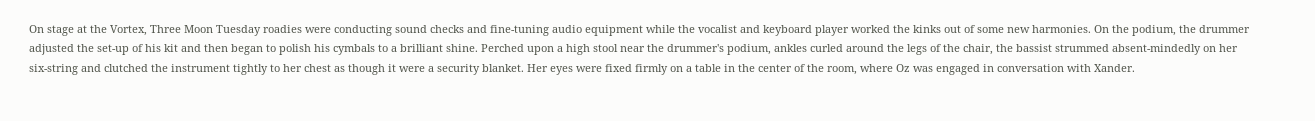On stage at the Vortex, Three Moon Tuesday roadies were conducting sound checks and fine-tuning audio equipment while the vocalist and keyboard player worked the kinks out of some new harmonies. On the podium, the drummer adjusted the set-up of his kit and then began to polish his cymbals to a brilliant shine. Perched upon a high stool near the drummer's podium, ankles curled around the legs of the chair, the bassist strummed absent-mindedly on her six-string and clutched the instrument tightly to her chest as though it were a security blanket. Her eyes were fixed firmly on a table in the center of the room, where Oz was engaged in conversation with Xander.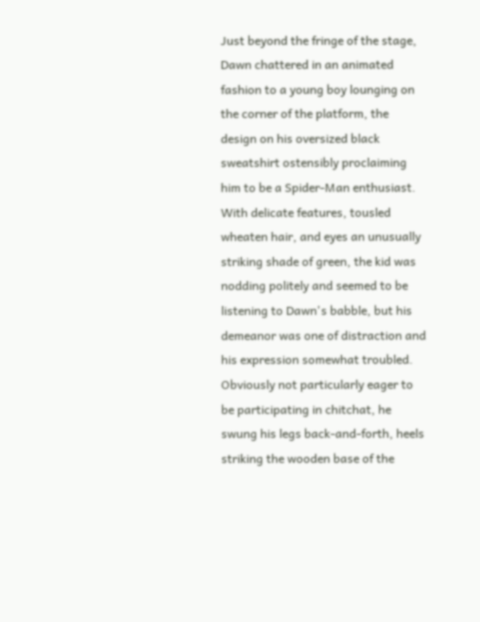Just beyond the fringe of the stage, Dawn chattered in an animated fashion to a young boy lounging on the corner of the platform, the design on his oversized black sweatshirt ostensibly proclaiming him to be a Spider-Man enthusiast. With delicate features, tousled wheaten hair, and eyes an unusually striking shade of green, the kid was nodding politely and seemed to be listening to Dawn's babble, but his demeanor was one of distraction and his expression somewhat troubled. Obviously not particularly eager to be participating in chitchat, he swung his legs back-and-forth, heels striking the wooden base of the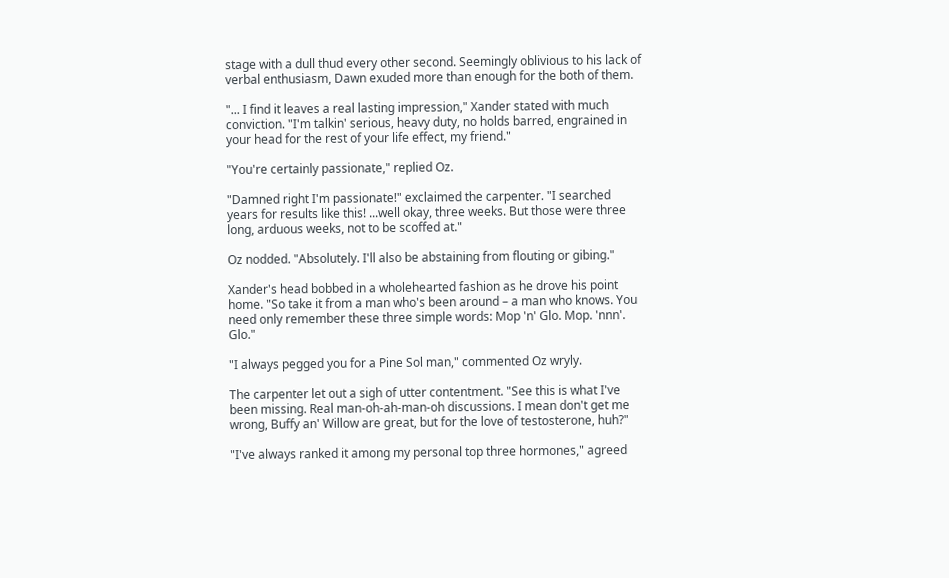stage with a dull thud every other second. Seemingly oblivious to his lack of verbal enthusiasm, Dawn exuded more than enough for the both of them.

"... I find it leaves a real lasting impression," Xander stated with much conviction. "I'm talkin' serious, heavy duty, no holds barred, engrained in your head for the rest of your life effect, my friend."

"You're certainly passionate," replied Oz.

"Damned right I'm passionate!" exclaimed the carpenter. "I searched years for results like this! ...well okay, three weeks. But those were three long, arduous weeks, not to be scoffed at."

Oz nodded. "Absolutely. I'll also be abstaining from flouting or gibing."

Xander's head bobbed in a wholehearted fashion as he drove his point home. "So take it from a man who's been around – a man who knows. You need only remember these three simple words: Mop 'n' Glo. Mop. 'nnn'. Glo."

"I always pegged you for a Pine Sol man," commented Oz wryly.

The carpenter let out a sigh of utter contentment. "See this is what I've been missing. Real man-oh-ah-man-oh discussions. I mean don't get me wrong, Buffy an' Willow are great, but for the love of testosterone, huh?"

"I've always ranked it among my personal top three hormones," agreed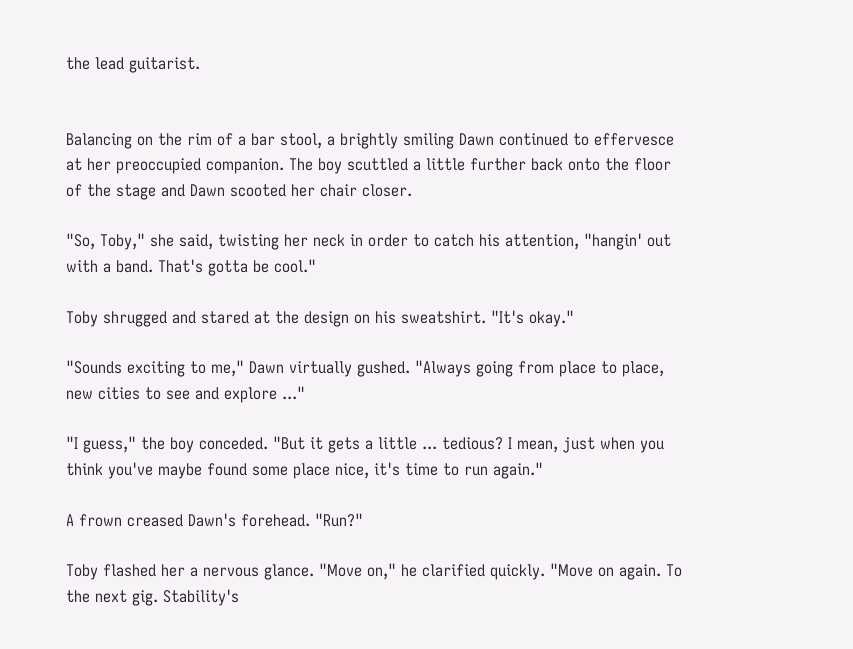the lead guitarist.


Balancing on the rim of a bar stool, a brightly smiling Dawn continued to effervesce at her preoccupied companion. The boy scuttled a little further back onto the floor of the stage and Dawn scooted her chair closer.

"So, Toby," she said, twisting her neck in order to catch his attention, "hangin' out with a band. That's gotta be cool."

Toby shrugged and stared at the design on his sweatshirt. "It's okay."

"Sounds exciting to me," Dawn virtually gushed. "Always going from place to place, new cities to see and explore ..."

"I guess," the boy conceded. "But it gets a little ... tedious? I mean, just when you think you've maybe found some place nice, it's time to run again."

A frown creased Dawn's forehead. "Run?"

Toby flashed her a nervous glance. "Move on," he clarified quickly. "Move on again. To the next gig. Stability's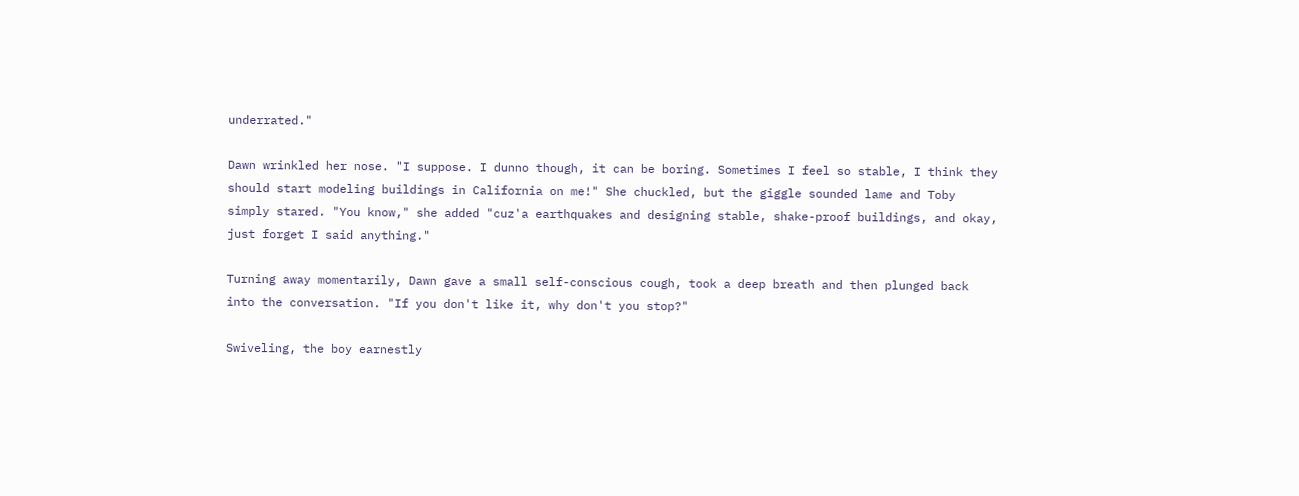underrated."

Dawn wrinkled her nose. "I suppose. I dunno though, it can be boring. Sometimes I feel so stable, I think they should start modeling buildings in California on me!" She chuckled, but the giggle sounded lame and Toby simply stared. "You know," she added "cuz'a earthquakes and designing stable, shake-proof buildings, and okay, just forget I said anything."

Turning away momentarily, Dawn gave a small self-conscious cough, took a deep breath and then plunged back into the conversation. "If you don't like it, why don't you stop?"

Swiveling, the boy earnestly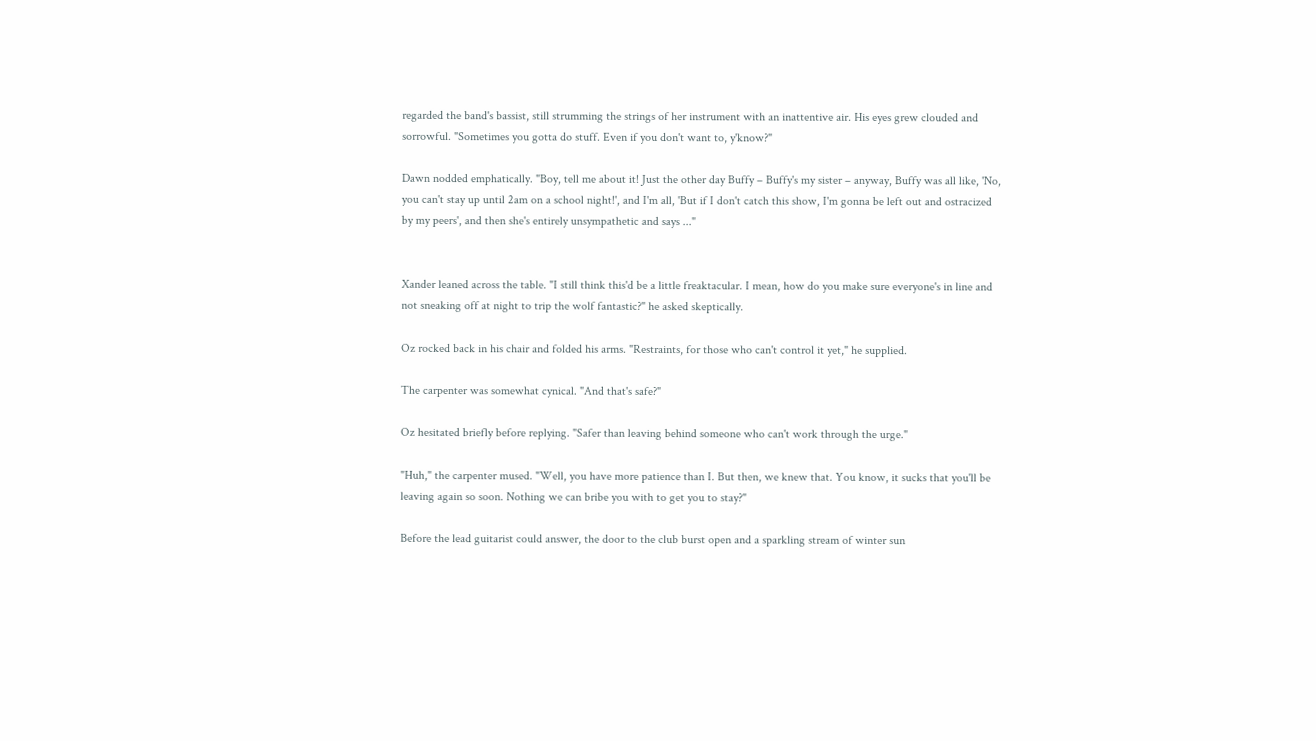regarded the band's bassist, still strumming the strings of her instrument with an inattentive air. His eyes grew clouded and sorrowful. "Sometimes you gotta do stuff. Even if you don't want to, y'know?"

Dawn nodded emphatically. "Boy, tell me about it! Just the other day Buffy – Buffy's my sister – anyway, Buffy was all like, 'No, you can't stay up until 2am on a school night!', and I'm all, 'But if I don't catch this show, I'm gonna be left out and ostracized by my peers', and then she's entirely unsympathetic and says ..."


Xander leaned across the table. "I still think this'd be a little freaktacular. I mean, how do you make sure everyone's in line and not sneaking off at night to trip the wolf fantastic?" he asked skeptically.

Oz rocked back in his chair and folded his arms. "Restraints, for those who can't control it yet," he supplied.

The carpenter was somewhat cynical. "And that's safe?"

Oz hesitated briefly before replying. "Safer than leaving behind someone who can't work through the urge."

"Huh," the carpenter mused. "Well, you have more patience than I. But then, we knew that. You know, it sucks that you'll be leaving again so soon. Nothing we can bribe you with to get you to stay?"

Before the lead guitarist could answer, the door to the club burst open and a sparkling stream of winter sun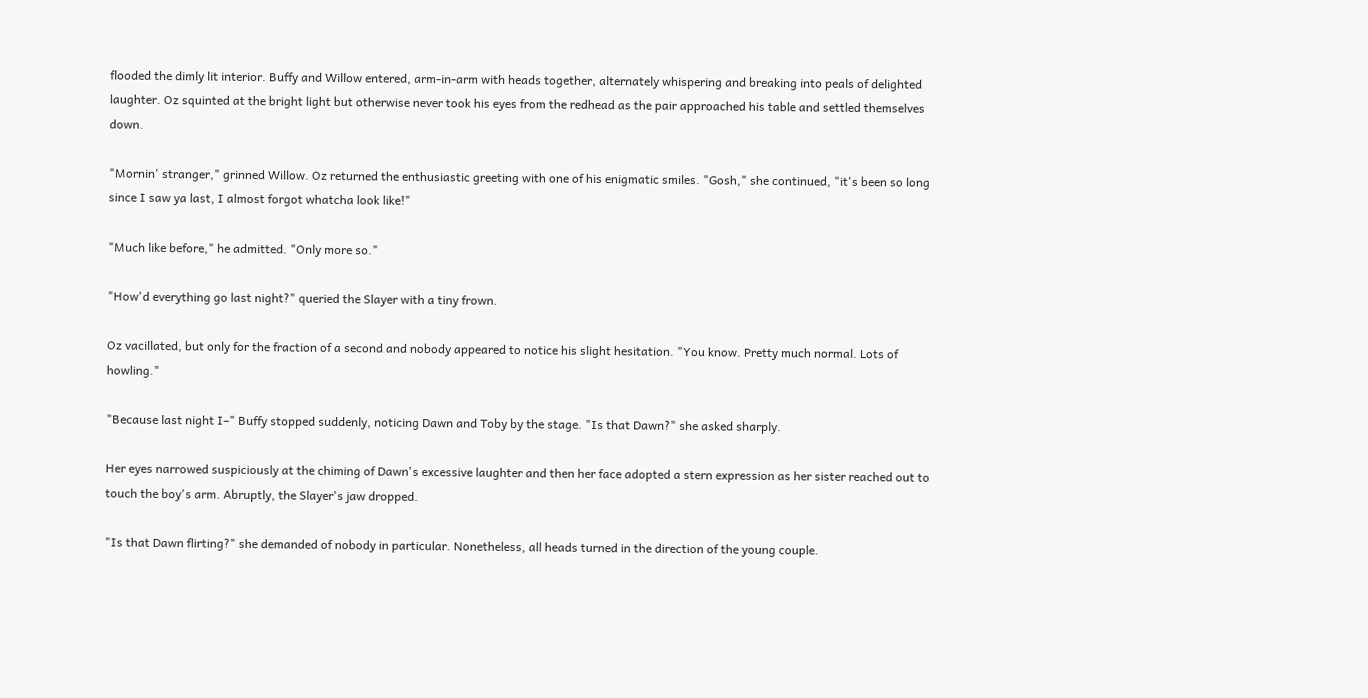flooded the dimly lit interior. Buffy and Willow entered, arm-in-arm with heads together, alternately whispering and breaking into peals of delighted laughter. Oz squinted at the bright light but otherwise never took his eyes from the redhead as the pair approached his table and settled themselves down.

"Mornin' stranger," grinned Willow. Oz returned the enthusiastic greeting with one of his enigmatic smiles. "Gosh," she continued, "it's been so long since I saw ya last, I almost forgot whatcha look like!"

"Much like before," he admitted. "Only more so."

"How'd everything go last night?" queried the Slayer with a tiny frown.

Oz vacillated, but only for the fraction of a second and nobody appeared to notice his slight hesitation. "You know. Pretty much normal. Lots of howling."

"Because last night I–" Buffy stopped suddenly, noticing Dawn and Toby by the stage. "Is that Dawn?" she asked sharply.

Her eyes narrowed suspiciously at the chiming of Dawn's excessive laughter and then her face adopted a stern expression as her sister reached out to touch the boy's arm. Abruptly, the Slayer's jaw dropped.

"Is that Dawn flirting?" she demanded of nobody in particular. Nonetheless, all heads turned in the direction of the young couple.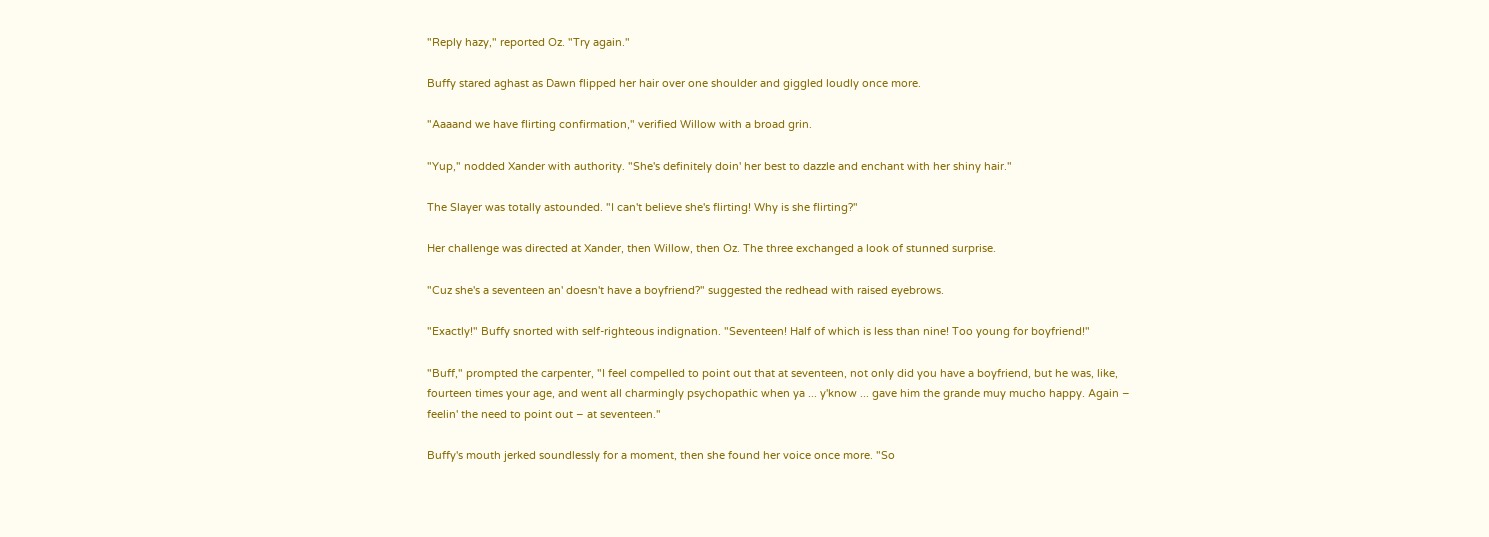"Reply hazy," reported Oz. "Try again."

Buffy stared aghast as Dawn flipped her hair over one shoulder and giggled loudly once more.

"Aaaand we have flirting confirmation," verified Willow with a broad grin.

"Yup," nodded Xander with authority. "She's definitely doin' her best to dazzle and enchant with her shiny hair."

The Slayer was totally astounded. "I can't believe she's flirting! Why is she flirting?"

Her challenge was directed at Xander, then Willow, then Oz. The three exchanged a look of stunned surprise.

"Cuz she's a seventeen an' doesn't have a boyfriend?" suggested the redhead with raised eyebrows.

"Exactly!" Buffy snorted with self-righteous indignation. "Seventeen! Half of which is less than nine! Too young for boyfriend!"

"Buff," prompted the carpenter, "I feel compelled to point out that at seventeen, not only did you have a boyfriend, but he was, like, fourteen times your age, and went all charmingly psychopathic when ya ... y'know ... gave him the grande muy mucho happy. Again – feelin' the need to point out – at seventeen."

Buffy's mouth jerked soundlessly for a moment, then she found her voice once more. "So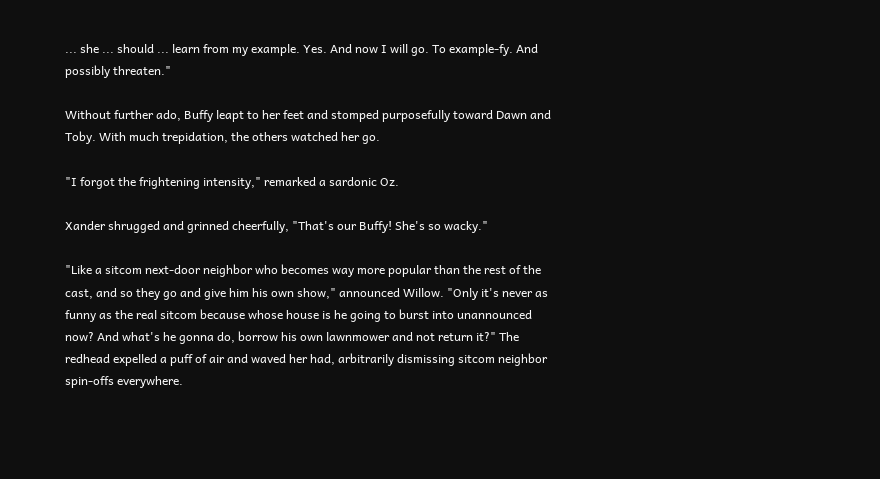... she ... should ... learn from my example. Yes. And now I will go. To example-fy. And possibly threaten."

Without further ado, Buffy leapt to her feet and stomped purposefully toward Dawn and Toby. With much trepidation, the others watched her go.

"I forgot the frightening intensity," remarked a sardonic Oz.

Xander shrugged and grinned cheerfully, "That's our Buffy! She's so wacky."

"Like a sitcom next-door neighbor who becomes way more popular than the rest of the cast, and so they go and give him his own show," announced Willow. "Only it's never as funny as the real sitcom because whose house is he going to burst into unannounced now? And what's he gonna do, borrow his own lawnmower and not return it?" The redhead expelled a puff of air and waved her had, arbitrarily dismissing sitcom neighbor spin-offs everywhere.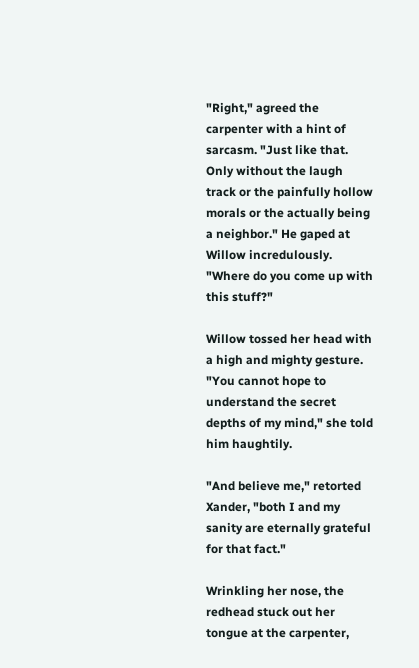"Right," agreed the carpenter with a hint of sarcasm. "Just like that. Only without the laugh track or the painfully hollow morals or the actually being a neighbor." He gaped at Willow incredulously. "Where do you come up with this stuff?"

Willow tossed her head with a high and mighty gesture. "You cannot hope to understand the secret depths of my mind," she told him haughtily.

"And believe me," retorted Xander, "both I and my sanity are eternally grateful for that fact."

Wrinkling her nose, the redhead stuck out her tongue at the carpenter,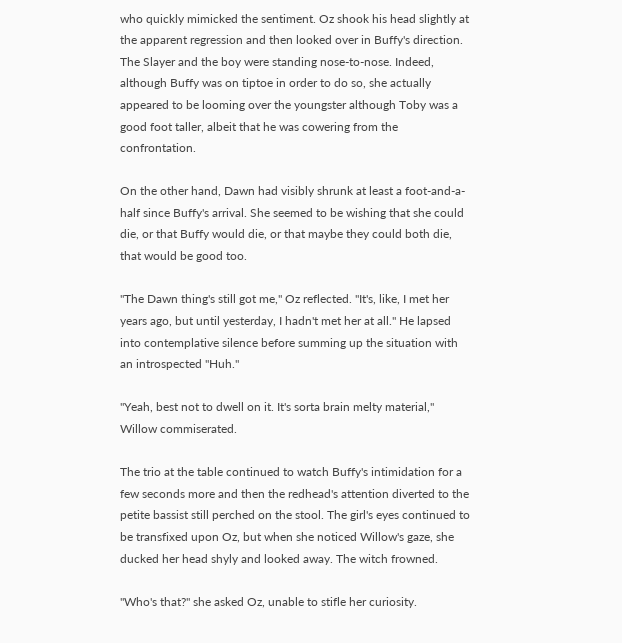who quickly mimicked the sentiment. Oz shook his head slightly at the apparent regression and then looked over in Buffy's direction. The Slayer and the boy were standing nose-to-nose. Indeed, although Buffy was on tiptoe in order to do so, she actually appeared to be looming over the youngster although Toby was a good foot taller, albeit that he was cowering from the confrontation.

On the other hand, Dawn had visibly shrunk at least a foot-and-a-half since Buffy's arrival. She seemed to be wishing that she could die, or that Buffy would die, or that maybe they could both die, that would be good too.

"The Dawn thing's still got me," Oz reflected. "It's, like, I met her years ago, but until yesterday, I hadn't met her at all." He lapsed into contemplative silence before summing up the situation with an introspected "Huh."

"Yeah, best not to dwell on it. It's sorta brain melty material," Willow commiserated.

The trio at the table continued to watch Buffy's intimidation for a few seconds more and then the redhead's attention diverted to the petite bassist still perched on the stool. The girl's eyes continued to be transfixed upon Oz, but when she noticed Willow's gaze, she ducked her head shyly and looked away. The witch frowned.

"Who's that?" she asked Oz, unable to stifle her curiosity.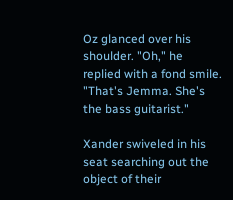Oz glanced over his shoulder. "Oh," he replied with a fond smile. "That's Jemma. She's the bass guitarist."

Xander swiveled in his seat searching out the object of their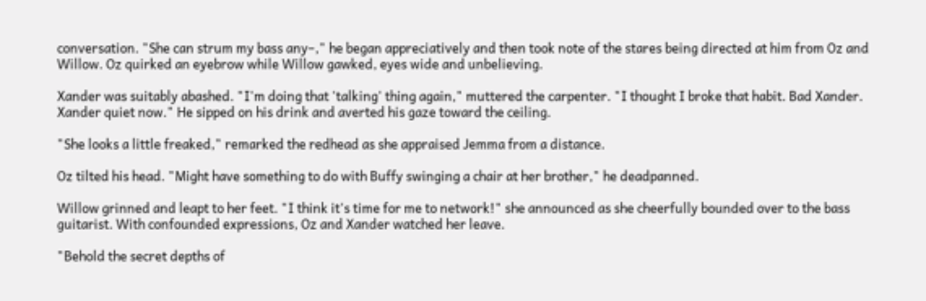conversation. "She can strum my bass any–," he began appreciatively and then took note of the stares being directed at him from Oz and Willow. Oz quirked an eyebrow while Willow gawked, eyes wide and unbelieving.

Xander was suitably abashed. "I'm doing that 'talking' thing again," muttered the carpenter. "I thought I broke that habit. Bad Xander. Xander quiet now." He sipped on his drink and averted his gaze toward the ceiling.

"She looks a little freaked," remarked the redhead as she appraised Jemma from a distance.

Oz tilted his head. "Might have something to do with Buffy swinging a chair at her brother," he deadpanned.

Willow grinned and leapt to her feet. "I think it's time for me to network!" she announced as she cheerfully bounded over to the bass guitarist. With confounded expressions, Oz and Xander watched her leave.

"Behold the secret depths of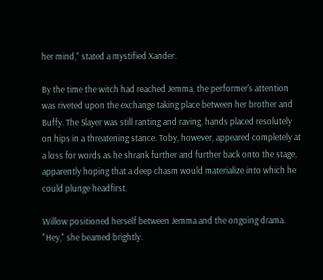her mind," stated a mystified Xander.

By the time the witch had reached Jemma, the performer's attention was riveted upon the exchange taking place between her brother and Buffy. The Slayer was still ranting and raving, hands placed resolutely on hips in a threatening stance. Toby, however, appeared completely at a loss for words as he shrank further and further back onto the stage, apparently hoping that a deep chasm would materialize into which he could plunge headfirst.

Willow positioned herself between Jemma and the ongoing drama. "Hey," she beamed brightly.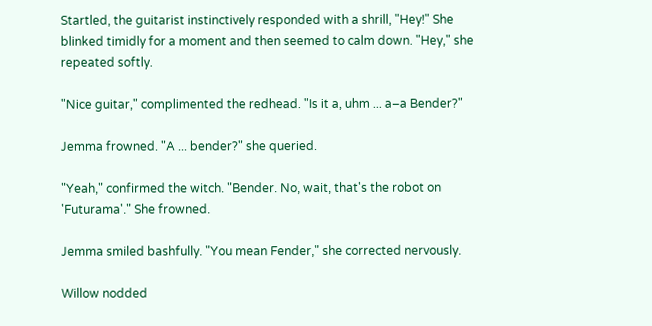Startled, the guitarist instinctively responded with a shrill, "Hey!" She blinked timidly for a moment and then seemed to calm down. "Hey," she repeated softly.

"Nice guitar," complimented the redhead. "Is it a, uhm ... a–a Bender?"

Jemma frowned. "A ... bender?" she queried.

"Yeah," confirmed the witch. "Bender. No, wait, that's the robot on 'Futurama'." She frowned.

Jemma smiled bashfully. "You mean Fender," she corrected nervously.

Willow nodded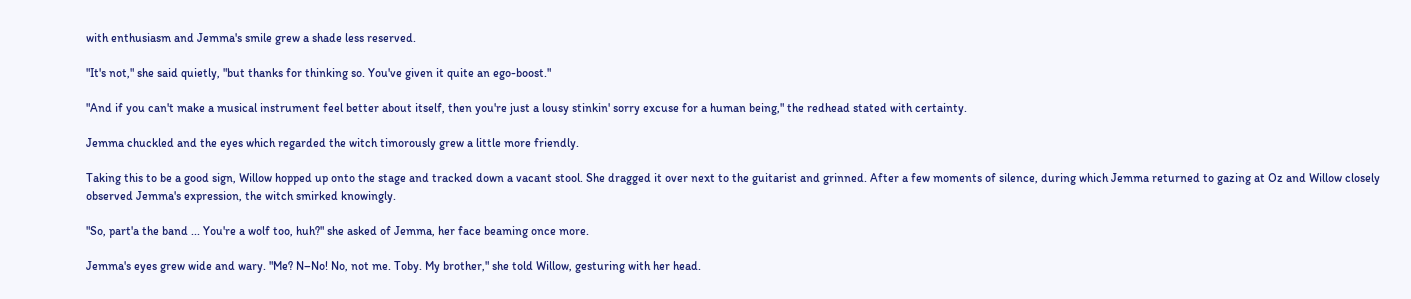with enthusiasm and Jemma's smile grew a shade less reserved.

"It's not," she said quietly, "but thanks for thinking so. You've given it quite an ego-boost."

"And if you can't make a musical instrument feel better about itself, then you're just a lousy stinkin' sorry excuse for a human being," the redhead stated with certainty.

Jemma chuckled and the eyes which regarded the witch timorously grew a little more friendly.

Taking this to be a good sign, Willow hopped up onto the stage and tracked down a vacant stool. She dragged it over next to the guitarist and grinned. After a few moments of silence, during which Jemma returned to gazing at Oz and Willow closely observed Jemma's expression, the witch smirked knowingly.

"So, part'a the band ... You're a wolf too, huh?" she asked of Jemma, her face beaming once more.

Jemma's eyes grew wide and wary. "Me? N–No! No, not me. Toby. My brother," she told Willow, gesturing with her head.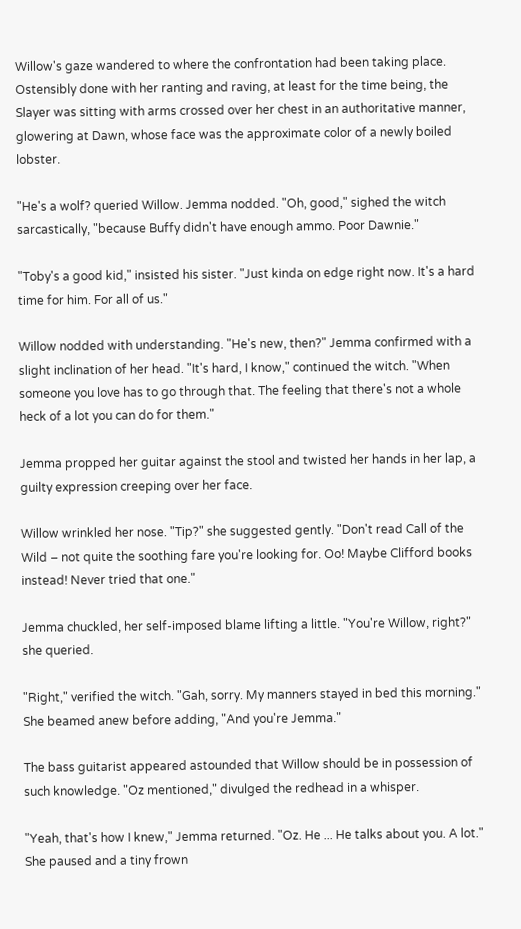Willow's gaze wandered to where the confrontation had been taking place. Ostensibly done with her ranting and raving, at least for the time being, the Slayer was sitting with arms crossed over her chest in an authoritative manner, glowering at Dawn, whose face was the approximate color of a newly boiled lobster.

"He's a wolf? queried Willow. Jemma nodded. "Oh, good," sighed the witch sarcastically, "because Buffy didn't have enough ammo. Poor Dawnie."

"Toby's a good kid," insisted his sister. "Just kinda on edge right now. It's a hard time for him. For all of us."

Willow nodded with understanding. "He's new, then?" Jemma confirmed with a slight inclination of her head. "It's hard, I know," continued the witch. "When someone you love has to go through that. The feeling that there's not a whole heck of a lot you can do for them."

Jemma propped her guitar against the stool and twisted her hands in her lap, a guilty expression creeping over her face.

Willow wrinkled her nose. "Tip?" she suggested gently. "Don't read Call of the Wild – not quite the soothing fare you're looking for. Oo! Maybe Clifford books instead! Never tried that one."

Jemma chuckled, her self-imposed blame lifting a little. "You're Willow, right?" she queried.

"Right," verified the witch. "Gah, sorry. My manners stayed in bed this morning." She beamed anew before adding, "And you're Jemma."

The bass guitarist appeared astounded that Willow should be in possession of such knowledge. "Oz mentioned," divulged the redhead in a whisper.

"Yeah, that's how I knew," Jemma returned. "Oz. He ... He talks about you. A lot." She paused and a tiny frown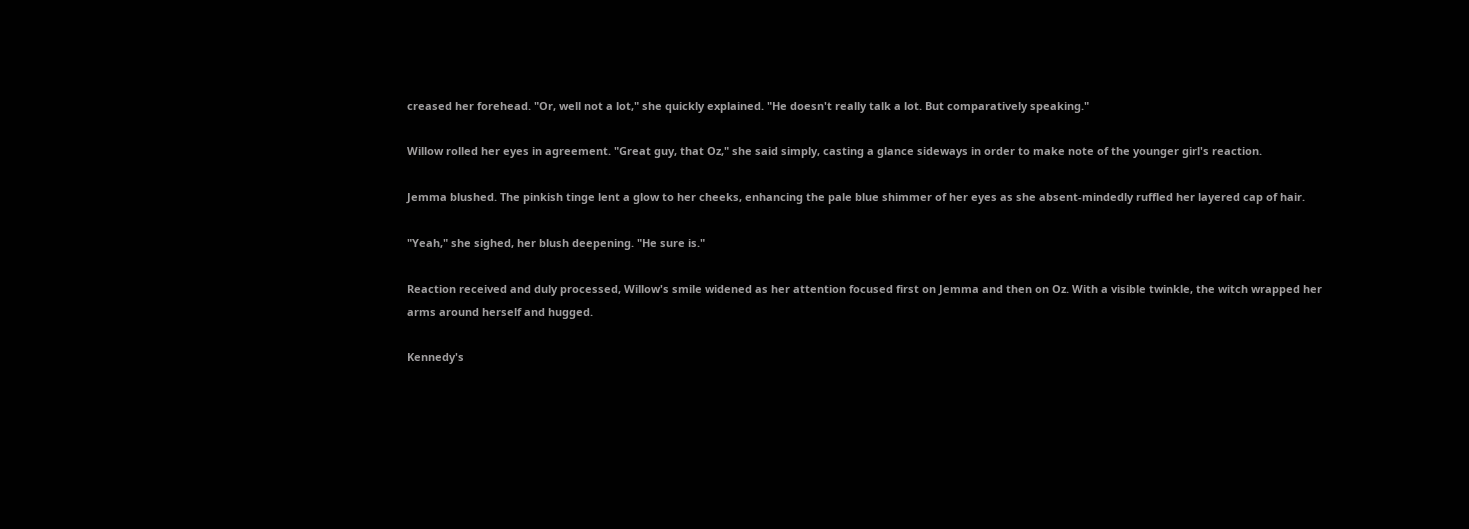creased her forehead. "Or, well not a lot," she quickly explained. "He doesn't really talk a lot. But comparatively speaking."

Willow rolled her eyes in agreement. "Great guy, that Oz," she said simply, casting a glance sideways in order to make note of the younger girl's reaction.

Jemma blushed. The pinkish tinge lent a glow to her cheeks, enhancing the pale blue shimmer of her eyes as she absent-mindedly ruffled her layered cap of hair.

"Yeah," she sighed, her blush deepening. "He sure is."

Reaction received and duly processed, Willow's smile widened as her attention focused first on Jemma and then on Oz. With a visible twinkle, the witch wrapped her arms around herself and hugged.

Kennedy's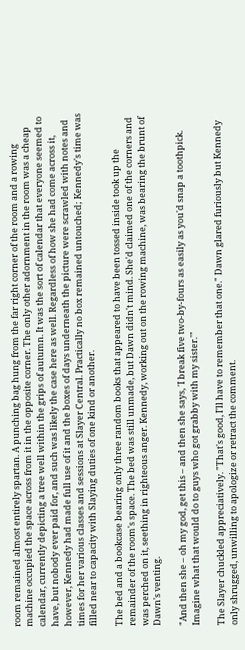room remained almost entirely spartan. A punching bag hung from the far right corner of the room and a rowing machine occupied the space across from it in the opposite corner. The only other adornment in the room was a cheap calendar, currently depicting a tree well within the grips of autumn. It was the sort of calendar that everyone seemed to have, but nobody ever paid for, and such was likely the case here as well. Regardless of how she had come across it, however, Kennedy had made full use of it and the boxes of days underneath the picture were scrawled with notes and times for her various classes and sessions at Slayer Central. Practically no box remained untouched; Kennedy's time was filled near to capacity with Slaying duties of one kind or another.

The bed and a bookcase bearing only three random books that appeared to have been tossed inside took up the remainder of the room's space. The bed was still unmade, but Dawn didn't mind. She'd claimed one of the corners and was perched on it, seething in righteous anger. Kennedy, working out on the rowing machine, was bearing the brunt of Dawn's venting.

"And then she – oh my god, get this – and then she says, 'I break five two-by-fours as easily as you'd snap a toothpick. Imagine what that would do to guys who got grabby with my sister.'"

The Slayer chuckled appreciatively. "That's good, I'll have to remember that one." Dawn glared furiously but Kennedy only shrugged, unwilling to apologize or retract the comment.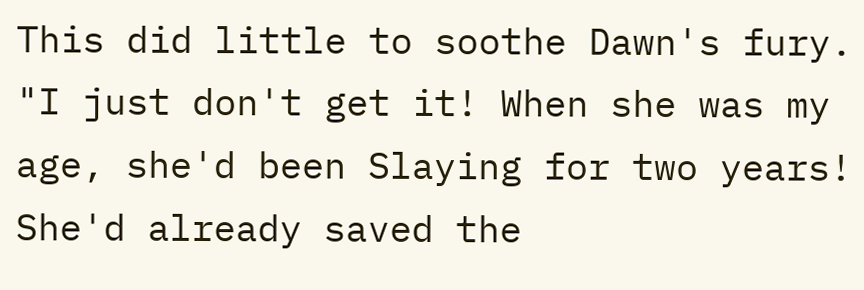This did little to soothe Dawn's fury. "I just don't get it! When she was my age, she'd been Slaying for two years! She'd already saved the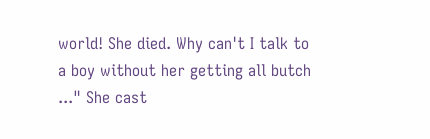world! She died. Why can't I talk to a boy without her getting all butch ..." She cast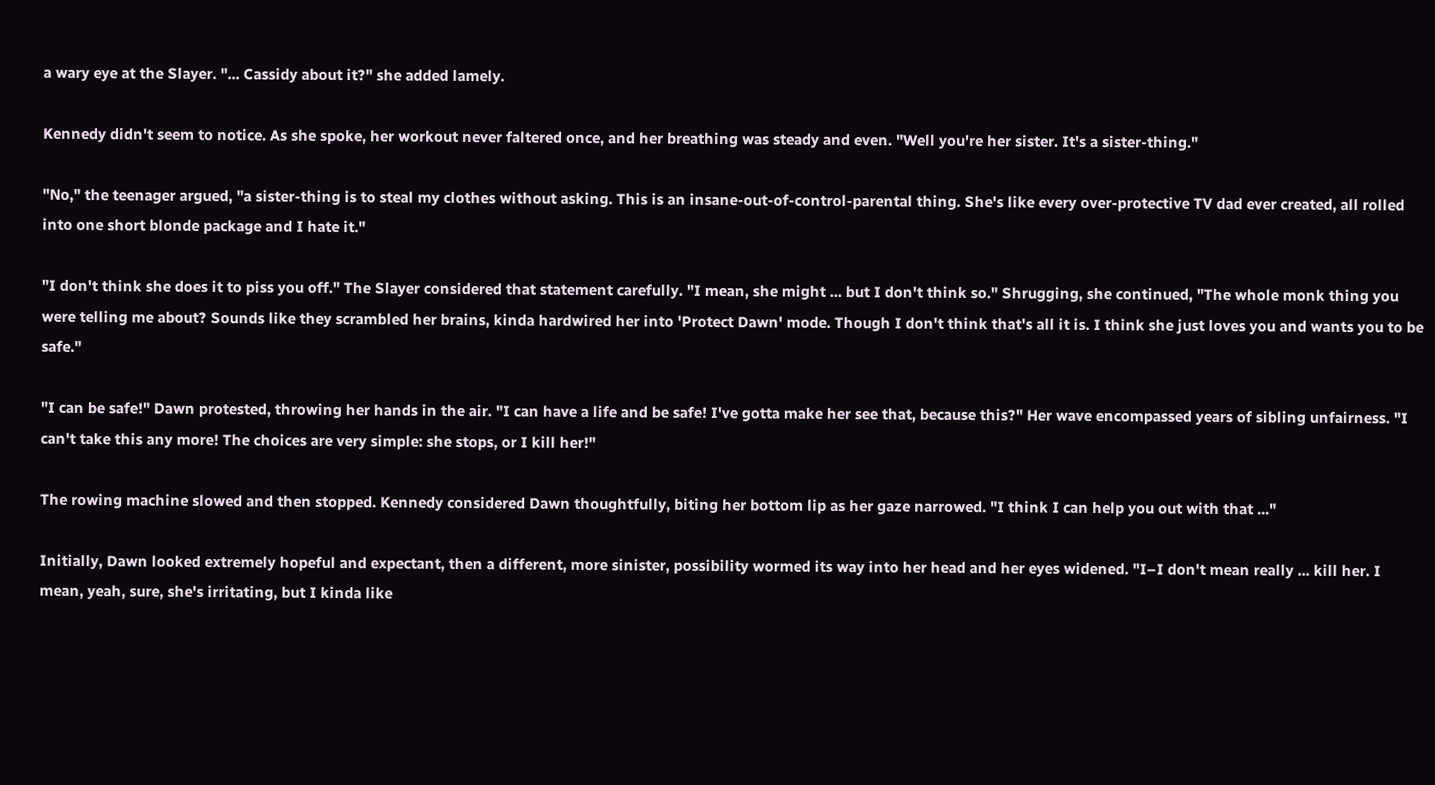a wary eye at the Slayer. "... Cassidy about it?" she added lamely.

Kennedy didn't seem to notice. As she spoke, her workout never faltered once, and her breathing was steady and even. "Well you're her sister. It's a sister-thing."

"No," the teenager argued, "a sister-thing is to steal my clothes without asking. This is an insane-out-of-control-parental thing. She's like every over-protective TV dad ever created, all rolled into one short blonde package and I hate it."

"I don't think she does it to piss you off." The Slayer considered that statement carefully. "I mean, she might ... but I don't think so." Shrugging, she continued, "The whole monk thing you were telling me about? Sounds like they scrambled her brains, kinda hardwired her into 'Protect Dawn' mode. Though I don't think that's all it is. I think she just loves you and wants you to be safe."

"I can be safe!" Dawn protested, throwing her hands in the air. "I can have a life and be safe! I've gotta make her see that, because this?" Her wave encompassed years of sibling unfairness. "I can't take this any more! The choices are very simple: she stops, or I kill her!"

The rowing machine slowed and then stopped. Kennedy considered Dawn thoughtfully, biting her bottom lip as her gaze narrowed. "I think I can help you out with that ..."

Initially, Dawn looked extremely hopeful and expectant, then a different, more sinister, possibility wormed its way into her head and her eyes widened. "I–I don't mean really ... kill her. I mean, yeah, sure, she's irritating, but I kinda like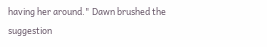having her around." Dawn brushed the suggestion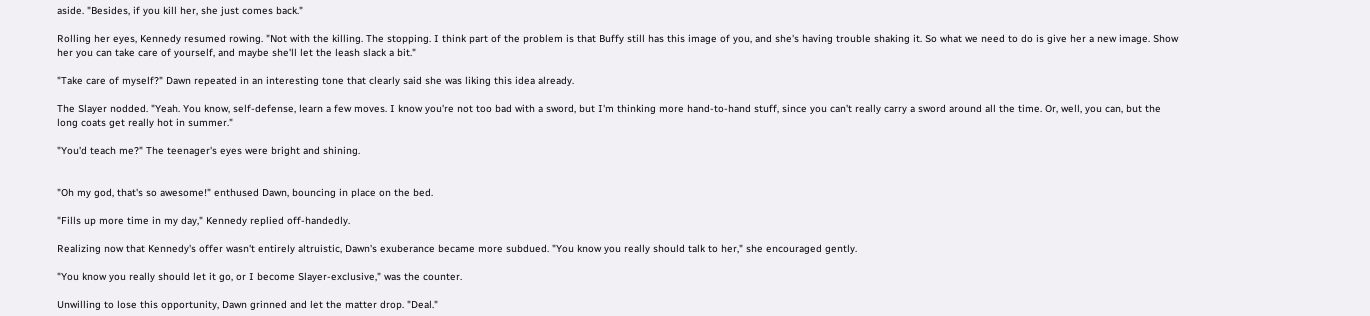aside. "Besides, if you kill her, she just comes back."

Rolling her eyes, Kennedy resumed rowing. "Not with the killing. The stopping. I think part of the problem is that Buffy still has this image of you, and she's having trouble shaking it. So what we need to do is give her a new image. Show her you can take care of yourself, and maybe she'll let the leash slack a bit."

"Take care of myself?" Dawn repeated in an interesting tone that clearly said she was liking this idea already.

The Slayer nodded. "Yeah. You know, self-defense, learn a few moves. I know you're not too bad with a sword, but I'm thinking more hand-to-hand stuff, since you can't really carry a sword around all the time. Or, well, you can, but the long coats get really hot in summer."

"You'd teach me?" The teenager's eyes were bright and shining.


"Oh my god, that's so awesome!" enthused Dawn, bouncing in place on the bed.

"Fills up more time in my day," Kennedy replied off-handedly.

Realizing now that Kennedy's offer wasn't entirely altruistic, Dawn's exuberance became more subdued. "You know you really should talk to her," she encouraged gently.

"You know you really should let it go, or I become Slayer-exclusive," was the counter.

Unwilling to lose this opportunity, Dawn grinned and let the matter drop. "Deal."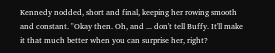Kennedy nodded, short and final, keeping her rowing smooth and constant. "Okay then. Oh, and ... don't tell Buffy. It'll make it that much better when you can surprise her, right?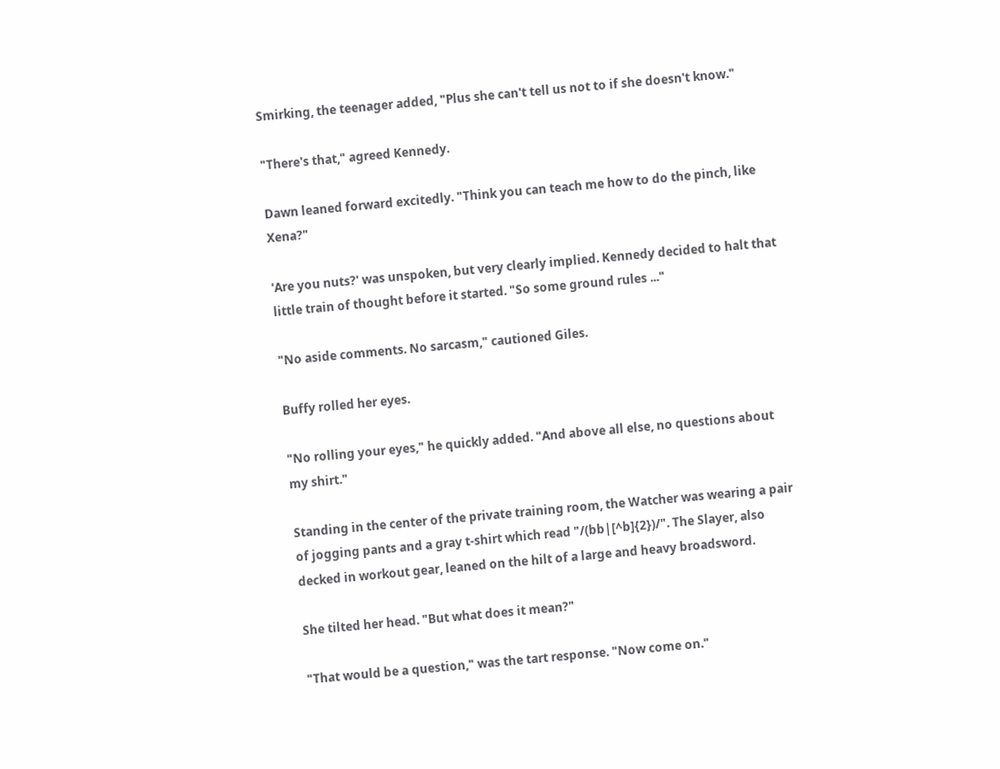Smirking, the teenager added, "Plus she can't tell us not to if she doesn't know."

"There's that," agreed Kennedy.

Dawn leaned forward excitedly. "Think you can teach me how to do the pinch, like Xena?"

'Are you nuts?' was unspoken, but very clearly implied. Kennedy decided to halt that little train of thought before it started. "So some ground rules ..."

"No aside comments. No sarcasm," cautioned Giles.

Buffy rolled her eyes.

"No rolling your eyes," he quickly added. "And above all else, no questions about my shirt."

Standing in the center of the private training room, the Watcher was wearing a pair of jogging pants and a gray t-shirt which read "/(bb|[^b]{2})/". The Slayer, also decked in workout gear, leaned on the hilt of a large and heavy broadsword.

She tilted her head. "But what does it mean?"

"That would be a question," was the tart response. "Now come on."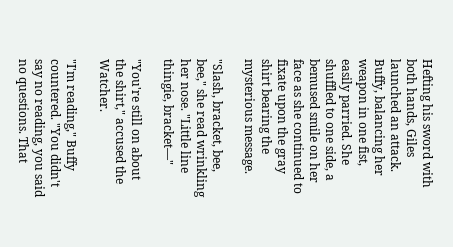Hefting his sword with both hands, Giles launched an attack. Buffy, balancing her weapon in one fist, easily parried. She shuffled to one side, a bemused smile on her face as she continued to fixate upon the gray shirt bearing the mysterious message.

"Slash, bracket, bee, bee," she read wrinkling her nose. "Little line thingie, bracket—"

"You're still on about the shirt," accused the Watcher.

"I'm reading," Buffy countered. "You didn't say no reading, you said no questions. That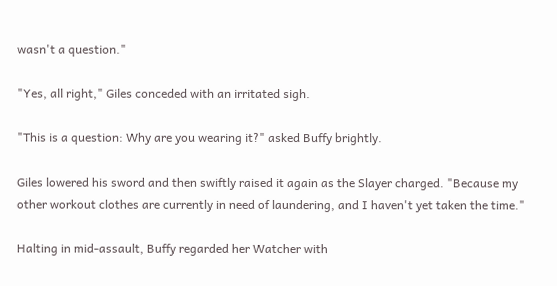wasn't a question."

"Yes, all right," Giles conceded with an irritated sigh.

"This is a question: Why are you wearing it?" asked Buffy brightly.

Giles lowered his sword and then swiftly raised it again as the Slayer charged. "Because my other workout clothes are currently in need of laundering, and I haven't yet taken the time."

Halting in mid-assault, Buffy regarded her Watcher with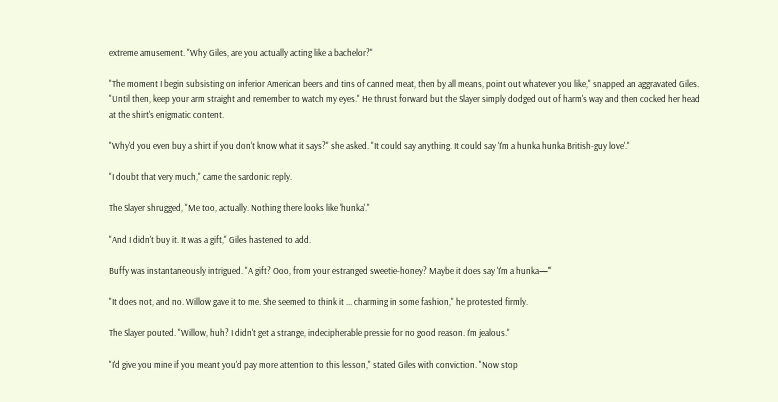extreme amusement. "Why Giles, are you actually acting like a bachelor?"

"The moment I begin subsisting on inferior American beers and tins of canned meat, then by all means, point out whatever you like," snapped an aggravated Giles. "Until then, keep your arm straight and remember to watch my eyes." He thrust forward but the Slayer simply dodged out of harm's way and then cocked her head at the shirt's enigmatic content.

"Why'd you even buy a shirt if you don't know what it says?" she asked. "It could say anything. It could say 'I'm a hunka hunka British-guy love'."

"I doubt that very much," came the sardonic reply.

The Slayer shrugged, "Me too, actually. Nothing there looks like 'hunka'."

"And I didn't buy it. It was a gift," Giles hastened to add.

Buffy was instantaneously intrigued. "A gift? Ooo, from your estranged sweetie-honey? Maybe it does say 'I'm a hunka—'"

"It does not, and no. Willow gave it to me. She seemed to think it ... charming in some fashion," he protested firmly.

The Slayer pouted. "Willow, huh? I didn't get a strange, indecipherable pressie for no good reason. I'm jealous."

"I'd give you mine if you meant you'd pay more attention to this lesson," stated Giles with conviction. "Now stop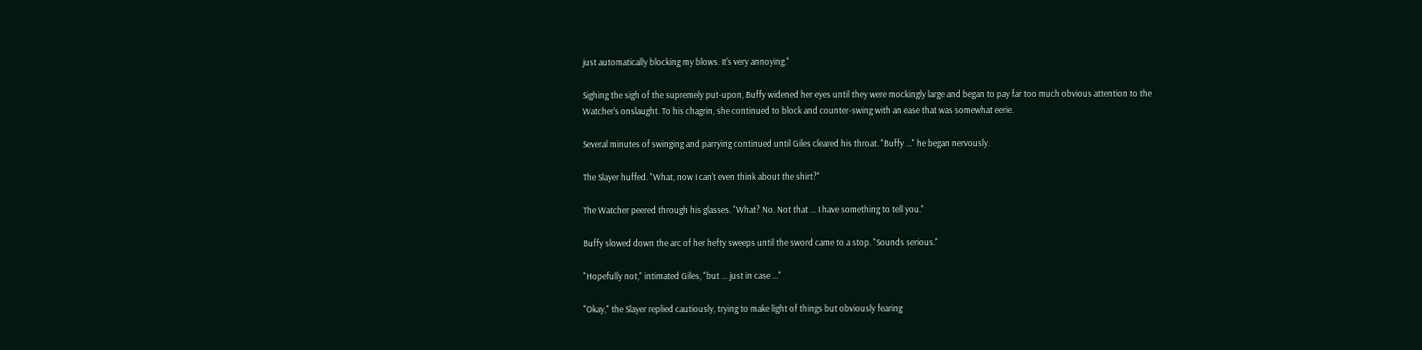just automatically blocking my blows. It's very annoying."

Sighing the sigh of the supremely put-upon, Buffy widened her eyes until they were mockingly large and began to pay far too much obvious attention to the Watcher's onslaught. To his chagrin, she continued to block and counter-swing with an ease that was somewhat eerie.

Several minutes of swinging and parrying continued until Giles cleared his throat. "Buffy ..." he began nervously.

The Slayer huffed. "What, now I can't even think about the shirt?"

The Watcher peered through his glasses. "What? No. Not that ... I have something to tell you."

Buffy slowed down the arc of her hefty sweeps until the sword came to a stop. "Sounds serious."

"Hopefully not," intimated Giles, "but ... just in case ..."

"Okay," the Slayer replied cautiously, trying to make light of things but obviously fearing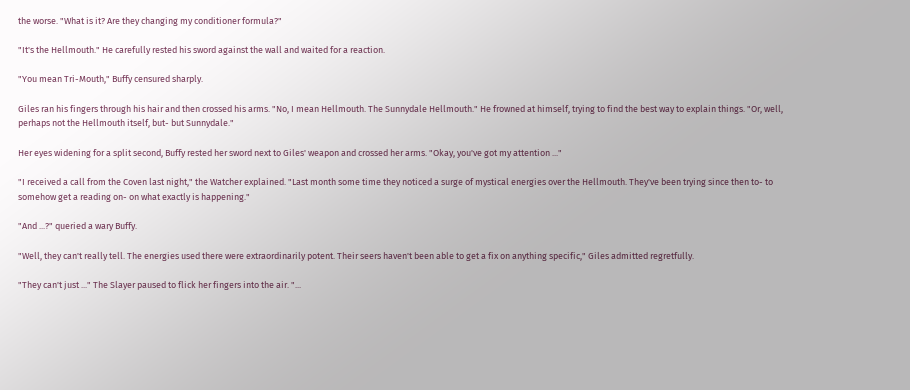the worse. "What is it? Are they changing my conditioner formula?"

"It's the Hellmouth." He carefully rested his sword against the wall and waited for a reaction.

"You mean Tri-Mouth," Buffy censured sharply.

Giles ran his fingers through his hair and then crossed his arms. "No, I mean Hellmouth. The Sunnydale Hellmouth." He frowned at himself, trying to find the best way to explain things. "Or, well, perhaps not the Hellmouth itself, but- but Sunnydale."

Her eyes widening for a split second, Buffy rested her sword next to Giles' weapon and crossed her arms. "Okay, you've got my attention ..."

"I received a call from the Coven last night," the Watcher explained. "Last month some time they noticed a surge of mystical energies over the Hellmouth. They've been trying since then to- to somehow get a reading on- on what exactly is happening."

"And ...?" queried a wary Buffy.

"Well, they can't really tell. The energies used there were extraordinarily potent. Their seers haven't been able to get a fix on anything specific," Giles admitted regretfully.

"They can't just ..." The Slayer paused to flick her fingers into the air. "...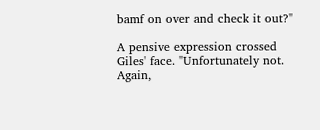bamf on over and check it out?"

A pensive expression crossed Giles' face. "Unfortunately not. Again,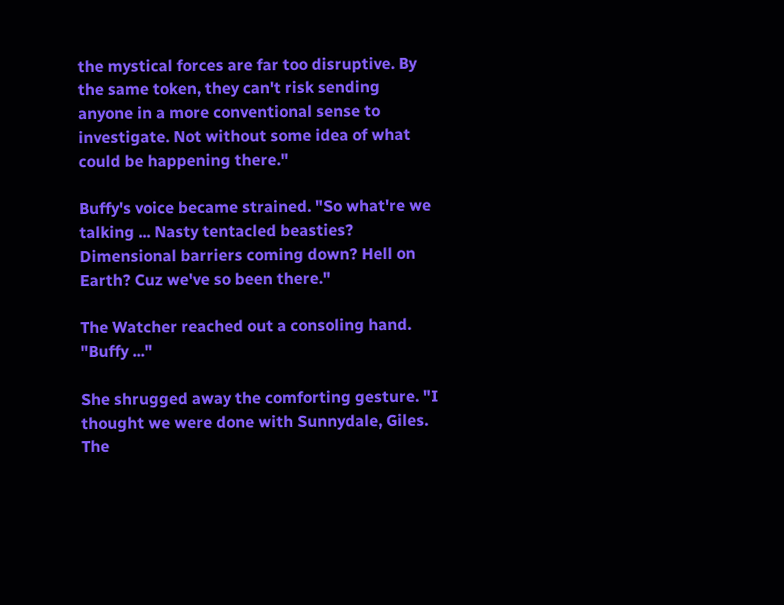the mystical forces are far too disruptive. By the same token, they can't risk sending anyone in a more conventional sense to investigate. Not without some idea of what could be happening there."

Buffy's voice became strained. "So what're we talking ... Nasty tentacled beasties? Dimensional barriers coming down? Hell on Earth? Cuz we've so been there."

The Watcher reached out a consoling hand. "Buffy ..."

She shrugged away the comforting gesture. "I thought we were done with Sunnydale, Giles. The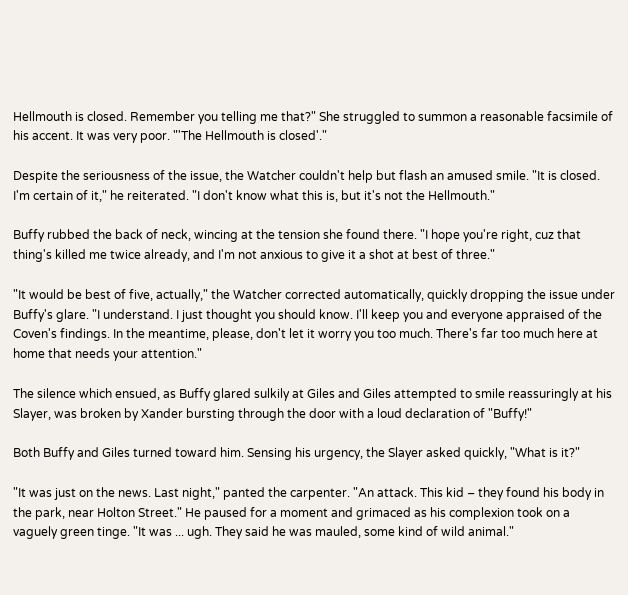Hellmouth is closed. Remember you telling me that?" She struggled to summon a reasonable facsimile of his accent. It was very poor. "'The Hellmouth is closed'."

Despite the seriousness of the issue, the Watcher couldn't help but flash an amused smile. "It is closed. I'm certain of it," he reiterated. "I don't know what this is, but it's not the Hellmouth."

Buffy rubbed the back of neck, wincing at the tension she found there. "I hope you're right, cuz that thing's killed me twice already, and I'm not anxious to give it a shot at best of three."

"It would be best of five, actually," the Watcher corrected automatically, quickly dropping the issue under Buffy's glare. "I understand. I just thought you should know. I'll keep you and everyone appraised of the Coven's findings. In the meantime, please, don't let it worry you too much. There's far too much here at home that needs your attention."

The silence which ensued, as Buffy glared sulkily at Giles and Giles attempted to smile reassuringly at his Slayer, was broken by Xander bursting through the door with a loud declaration of "Buffy!"

Both Buffy and Giles turned toward him. Sensing his urgency, the Slayer asked quickly, "What is it?"

"It was just on the news. Last night," panted the carpenter. "An attack. This kid – they found his body in the park, near Holton Street." He paused for a moment and grimaced as his complexion took on a vaguely green tinge. "It was ... ugh. They said he was mauled, some kind of wild animal."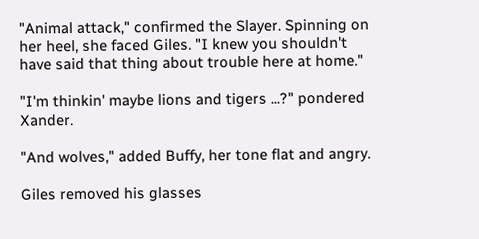"Animal attack," confirmed the Slayer. Spinning on her heel, she faced Giles. "I knew you shouldn't have said that thing about trouble here at home."

"I'm thinkin' maybe lions and tigers ...?" pondered Xander.

"And wolves," added Buffy, her tone flat and angry.

Giles removed his glasses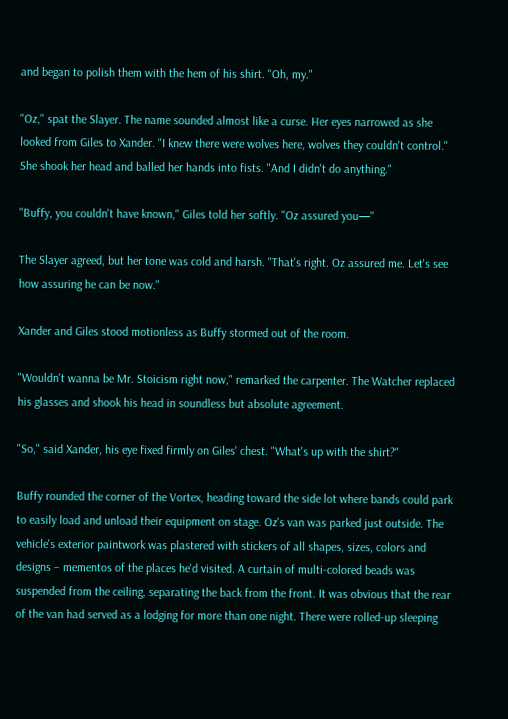and began to polish them with the hem of his shirt. "Oh, my."

"Oz," spat the Slayer. The name sounded almost like a curse. Her eyes narrowed as she looked from Giles to Xander. "I knew there were wolves here, wolves they couldn't control." She shook her head and balled her hands into fists. "And I didn't do anything."

"Buffy, you couldn't have known," Giles told her softly. "Oz assured you—"

The Slayer agreed, but her tone was cold and harsh. "That's right. Oz assured me. Let's see how assuring he can be now."

Xander and Giles stood motionless as Buffy stormed out of the room.

"Wouldn't wanna be Mr. Stoicism right now," remarked the carpenter. The Watcher replaced his glasses and shook his head in soundless but absolute agreement.

"So," said Xander, his eye fixed firmly on Giles' chest. "What's up with the shirt?"

Buffy rounded the corner of the Vortex, heading toward the side lot where bands could park to easily load and unload their equipment on stage. Oz's van was parked just outside. The vehicle's exterior paintwork was plastered with stickers of all shapes, sizes, colors and designs – mementos of the places he'd visited. A curtain of multi-colored beads was suspended from the ceiling, separating the back from the front. It was obvious that the rear of the van had served as a lodging for more than one night. There were rolled-up sleeping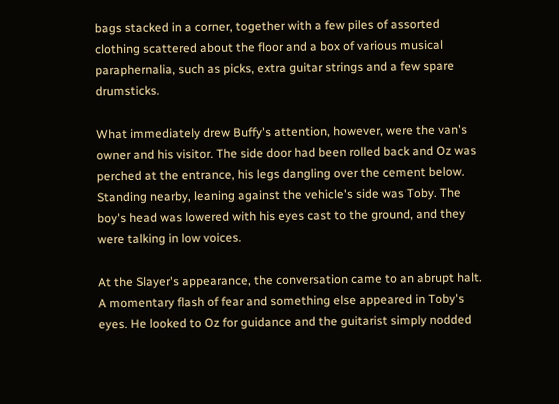bags stacked in a corner, together with a few piles of assorted clothing scattered about the floor and a box of various musical paraphernalia, such as picks, extra guitar strings and a few spare drumsticks.

What immediately drew Buffy's attention, however, were the van's owner and his visitor. The side door had been rolled back and Oz was perched at the entrance, his legs dangling over the cement below. Standing nearby, leaning against the vehicle's side was Toby. The boy's head was lowered with his eyes cast to the ground, and they were talking in low voices.

At the Slayer's appearance, the conversation came to an abrupt halt. A momentary flash of fear and something else appeared in Toby's eyes. He looked to Oz for guidance and the guitarist simply nodded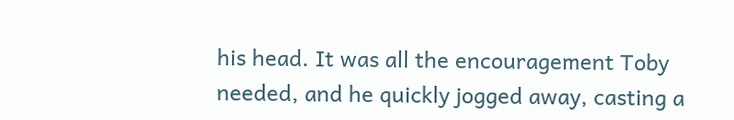his head. It was all the encouragement Toby needed, and he quickly jogged away, casting a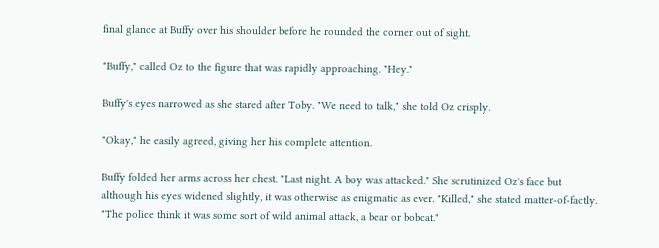final glance at Buffy over his shoulder before he rounded the corner out of sight.

"Buffy," called Oz to the figure that was rapidly approaching. "Hey."

Buffy's eyes narrowed as she stared after Toby. "We need to talk," she told Oz crisply.

"Okay," he easily agreed, giving her his complete attention.

Buffy folded her arms across her chest. "Last night. A boy was attacked." She scrutinized Oz's face but although his eyes widened slightly, it was otherwise as enigmatic as ever. "Killed," she stated matter-of-factly. "The police think it was some sort of wild animal attack, a bear or bobcat."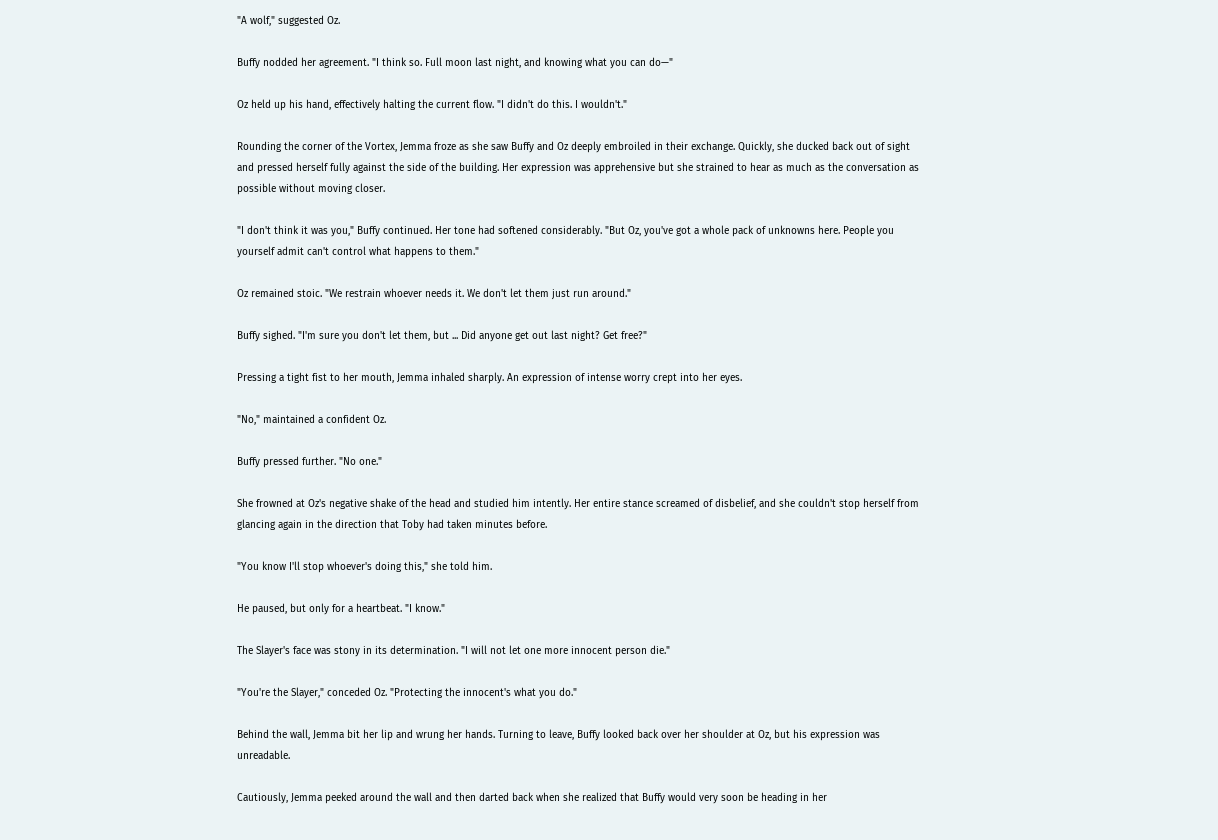"A wolf," suggested Oz.

Buffy nodded her agreement. "I think so. Full moon last night, and knowing what you can do—"

Oz held up his hand, effectively halting the current flow. "I didn't do this. I wouldn't."

Rounding the corner of the Vortex, Jemma froze as she saw Buffy and Oz deeply embroiled in their exchange. Quickly, she ducked back out of sight and pressed herself fully against the side of the building. Her expression was apprehensive but she strained to hear as much as the conversation as possible without moving closer.

"I don't think it was you," Buffy continued. Her tone had softened considerably. "But Oz, you've got a whole pack of unknowns here. People you yourself admit can't control what happens to them."

Oz remained stoic. "We restrain whoever needs it. We don't let them just run around."

Buffy sighed. "I'm sure you don't let them, but ... Did anyone get out last night? Get free?"

Pressing a tight fist to her mouth, Jemma inhaled sharply. An expression of intense worry crept into her eyes.

"No," maintained a confident Oz.

Buffy pressed further. "No one."

She frowned at Oz's negative shake of the head and studied him intently. Her entire stance screamed of disbelief, and she couldn't stop herself from glancing again in the direction that Toby had taken minutes before.

"You know I'll stop whoever's doing this," she told him.

He paused, but only for a heartbeat. "I know."

The Slayer's face was stony in its determination. "I will not let one more innocent person die."

"You're the Slayer," conceded Oz. "Protecting the innocent's what you do."

Behind the wall, Jemma bit her lip and wrung her hands. Turning to leave, Buffy looked back over her shoulder at Oz, but his expression was unreadable.

Cautiously, Jemma peeked around the wall and then darted back when she realized that Buffy would very soon be heading in her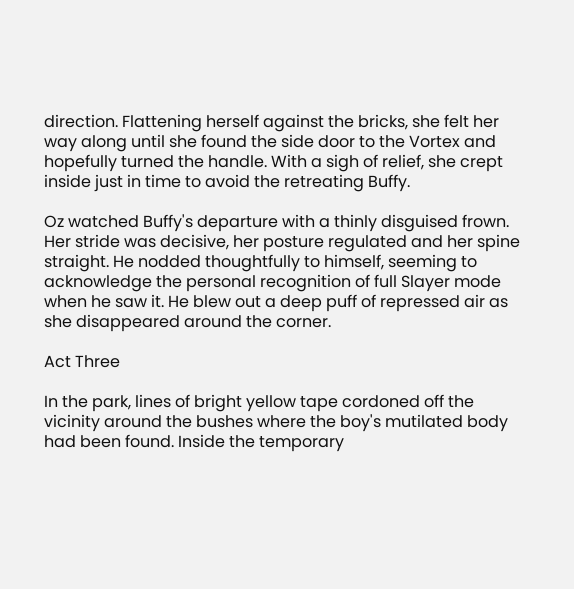direction. Flattening herself against the bricks, she felt her way along until she found the side door to the Vortex and hopefully turned the handle. With a sigh of relief, she crept inside just in time to avoid the retreating Buffy.

Oz watched Buffy's departure with a thinly disguised frown. Her stride was decisive, her posture regulated and her spine straight. He nodded thoughtfully to himself, seeming to acknowledge the personal recognition of full Slayer mode when he saw it. He blew out a deep puff of repressed air as she disappeared around the corner.

Act Three

In the park, lines of bright yellow tape cordoned off the vicinity around the bushes where the boy's mutilated body had been found. Inside the temporary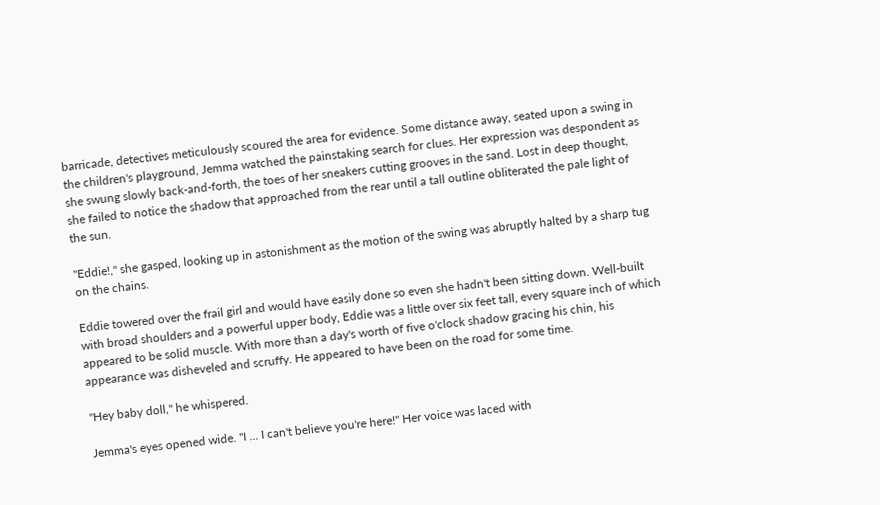barricade, detectives meticulously scoured the area for evidence. Some distance away, seated upon a swing in the children's playground, Jemma watched the painstaking search for clues. Her expression was despondent as she swung slowly back-and-forth, the toes of her sneakers cutting grooves in the sand. Lost in deep thought, she failed to notice the shadow that approached from the rear until a tall outline obliterated the pale light of the sun.

"Eddie!," she gasped, looking up in astonishment as the motion of the swing was abruptly halted by a sharp tug on the chains.

Eddie towered over the frail girl and would have easily done so even she hadn't been sitting down. Well-built with broad shoulders and a powerful upper body, Eddie was a little over six feet tall, every square inch of which appeared to be solid muscle. With more than a day's worth of five o'clock shadow gracing his chin, his appearance was disheveled and scruffy. He appeared to have been on the road for some time.

"Hey baby doll," he whispered.

Jemma's eyes opened wide. "I ... I can't believe you're here!" Her voice was laced with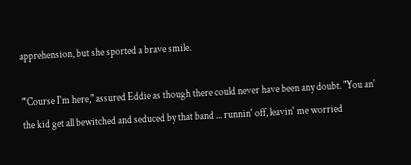apprehension, but she sported a brave smile.

"'Course I'm here," assured Eddie as though there could never have been any doubt. "You an' the kid get all bewitched and seduced by that band ... runnin' off, leavin' me worried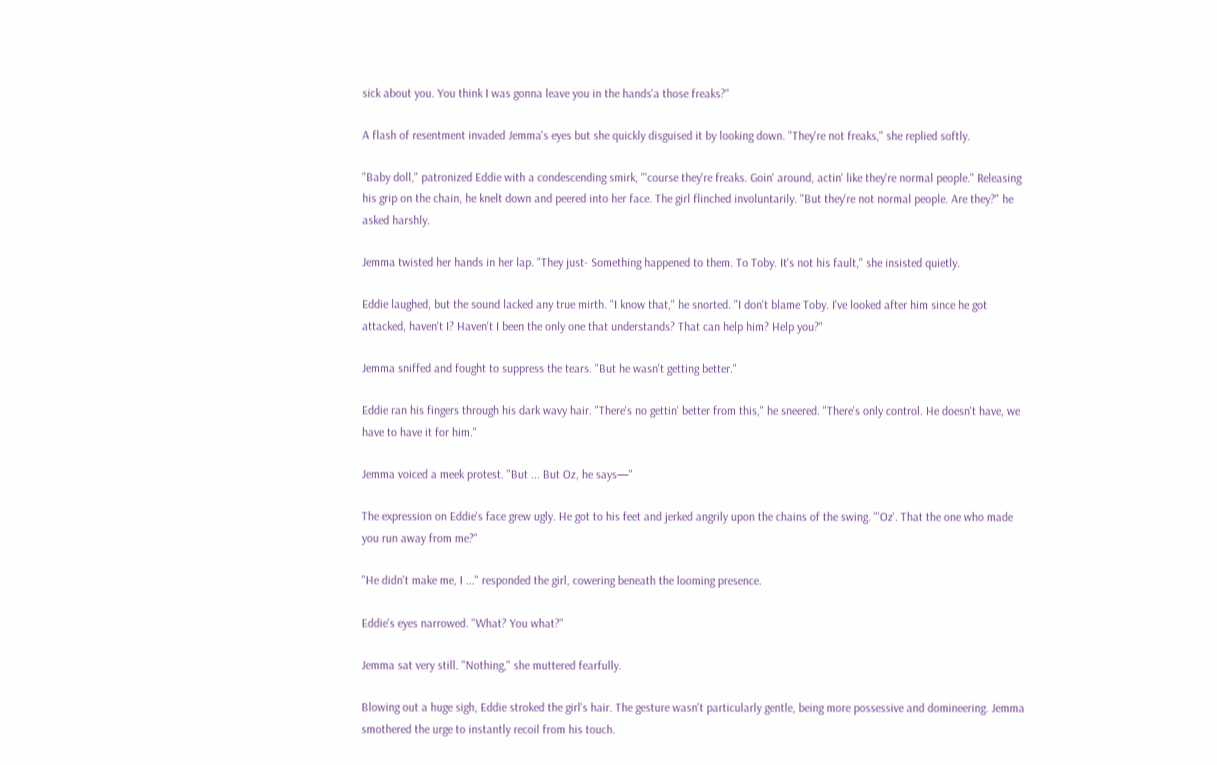sick about you. You think I was gonna leave you in the hands'a those freaks?"

A flash of resentment invaded Jemma's eyes but she quickly disguised it by looking down. "They're not freaks," she replied softly.

"Baby doll," patronized Eddie with a condescending smirk, "'course they're freaks. Goin' around, actin' like they're normal people." Releasing his grip on the chain, he knelt down and peered into her face. The girl flinched involuntarily. "But they're not normal people. Are they?" he asked harshly.

Jemma twisted her hands in her lap. "They just- Something happened to them. To Toby. It's not his fault," she insisted quietly.

Eddie laughed, but the sound lacked any true mirth. "I know that," he snorted. "I don't blame Toby. I've looked after him since he got attacked, haven't I? Haven't I been the only one that understands? That can help him? Help you?"

Jemma sniffed and fought to suppress the tears. "But he wasn't getting better."

Eddie ran his fingers through his dark wavy hair. "There's no gettin' better from this," he sneered. "There's only control. He doesn't have, we have to have it for him."

Jemma voiced a meek protest. "But ... But Oz, he says—"

The expression on Eddie's face grew ugly. He got to his feet and jerked angrily upon the chains of the swing. "'Oz'. That the one who made you run away from me?"

"He didn't make me, I ..." responded the girl, cowering beneath the looming presence.

Eddie's eyes narrowed. "What? You what?"

Jemma sat very still. "Nothing," she muttered fearfully.

Blowing out a huge sigh, Eddie stroked the girl's hair. The gesture wasn't particularly gentle, being more possessive and domineering. Jemma smothered the urge to instantly recoil from his touch.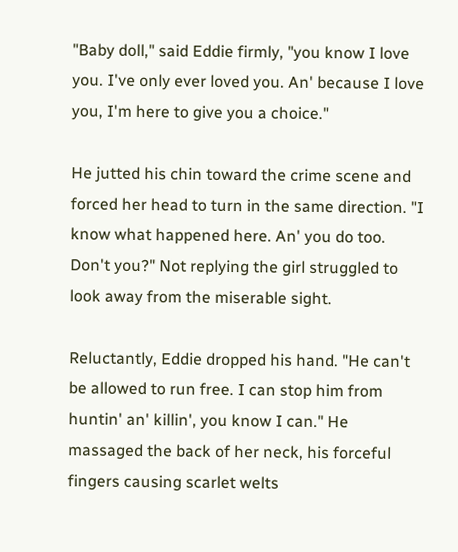"Baby doll," said Eddie firmly, "you know I love you. I've only ever loved you. An' because I love you, I'm here to give you a choice."

He jutted his chin toward the crime scene and forced her head to turn in the same direction. "I know what happened here. An' you do too. Don't you?" Not replying the girl struggled to look away from the miserable sight.

Reluctantly, Eddie dropped his hand. "He can't be allowed to run free. I can stop him from huntin' an' killin', you know I can." He massaged the back of her neck, his forceful fingers causing scarlet welts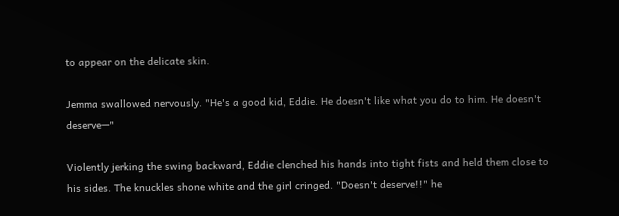to appear on the delicate skin.

Jemma swallowed nervously. "He's a good kid, Eddie. He doesn't like what you do to him. He doesn't deserve—"

Violently jerking the swing backward, Eddie clenched his hands into tight fists and held them close to his sides. The knuckles shone white and the girl cringed. "Doesn't deserve!!" he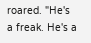roared. "He's a freak. He's a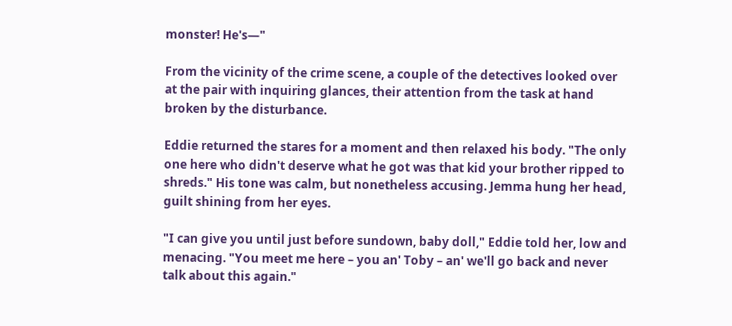monster! He's—"

From the vicinity of the crime scene, a couple of the detectives looked over at the pair with inquiring glances, their attention from the task at hand broken by the disturbance.

Eddie returned the stares for a moment and then relaxed his body. "The only one here who didn't deserve what he got was that kid your brother ripped to shreds." His tone was calm, but nonetheless accusing. Jemma hung her head, guilt shining from her eyes.

"I can give you until just before sundown, baby doll," Eddie told her, low and menacing. "You meet me here – you an' Toby – an' we'll go back and never talk about this again."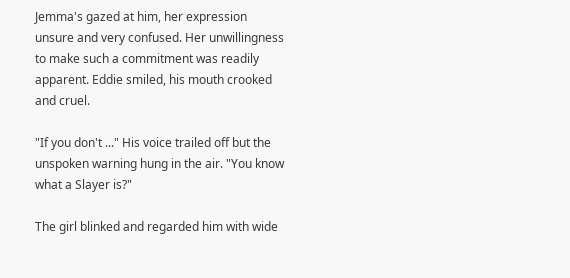Jemma's gazed at him, her expression unsure and very confused. Her unwillingness to make such a commitment was readily apparent. Eddie smiled, his mouth crooked and cruel.

"If you don't ..." His voice trailed off but the unspoken warning hung in the air. "You know what a Slayer is?"

The girl blinked and regarded him with wide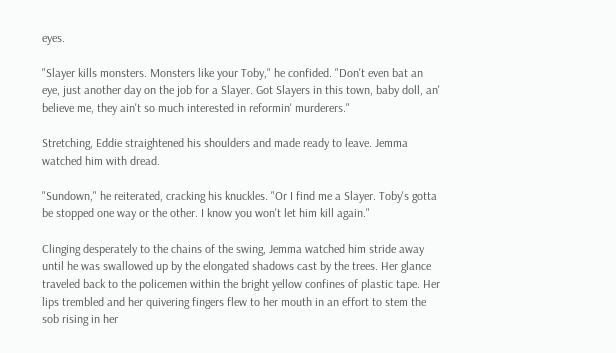eyes.

"Slayer kills monsters. Monsters like your Toby," he confided. "Don't even bat an eye, just another day on the job for a Slayer. Got Slayers in this town, baby doll, an' believe me, they ain't so much interested in reformin' murderers."

Stretching, Eddie straightened his shoulders and made ready to leave. Jemma watched him with dread.

"Sundown," he reiterated, cracking his knuckles. "Or I find me a Slayer. Toby's gotta be stopped one way or the other. I know you won't let him kill again."

Clinging desperately to the chains of the swing, Jemma watched him stride away until he was swallowed up by the elongated shadows cast by the trees. Her glance traveled back to the policemen within the bright yellow confines of plastic tape. Her lips trembled and her quivering fingers flew to her mouth in an effort to stem the sob rising in her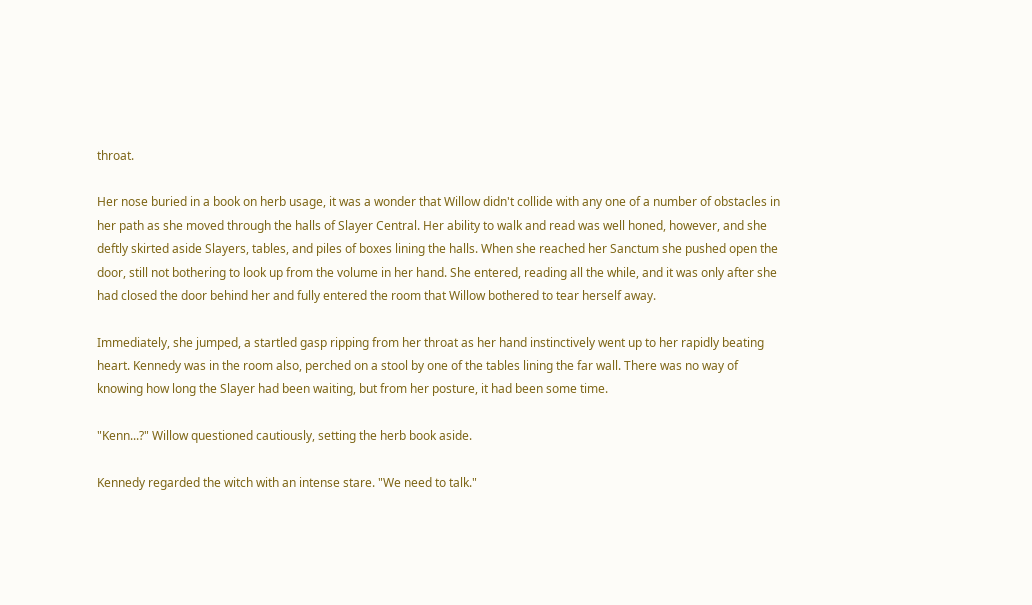throat.

Her nose buried in a book on herb usage, it was a wonder that Willow didn't collide with any one of a number of obstacles in her path as she moved through the halls of Slayer Central. Her ability to walk and read was well honed, however, and she deftly skirted aside Slayers, tables, and piles of boxes lining the halls. When she reached her Sanctum she pushed open the door, still not bothering to look up from the volume in her hand. She entered, reading all the while, and it was only after she had closed the door behind her and fully entered the room that Willow bothered to tear herself away.

Immediately, she jumped, a startled gasp ripping from her throat as her hand instinctively went up to her rapidly beating heart. Kennedy was in the room also, perched on a stool by one of the tables lining the far wall. There was no way of knowing how long the Slayer had been waiting, but from her posture, it had been some time.

"Kenn...?" Willow questioned cautiously, setting the herb book aside.

Kennedy regarded the witch with an intense stare. "We need to talk."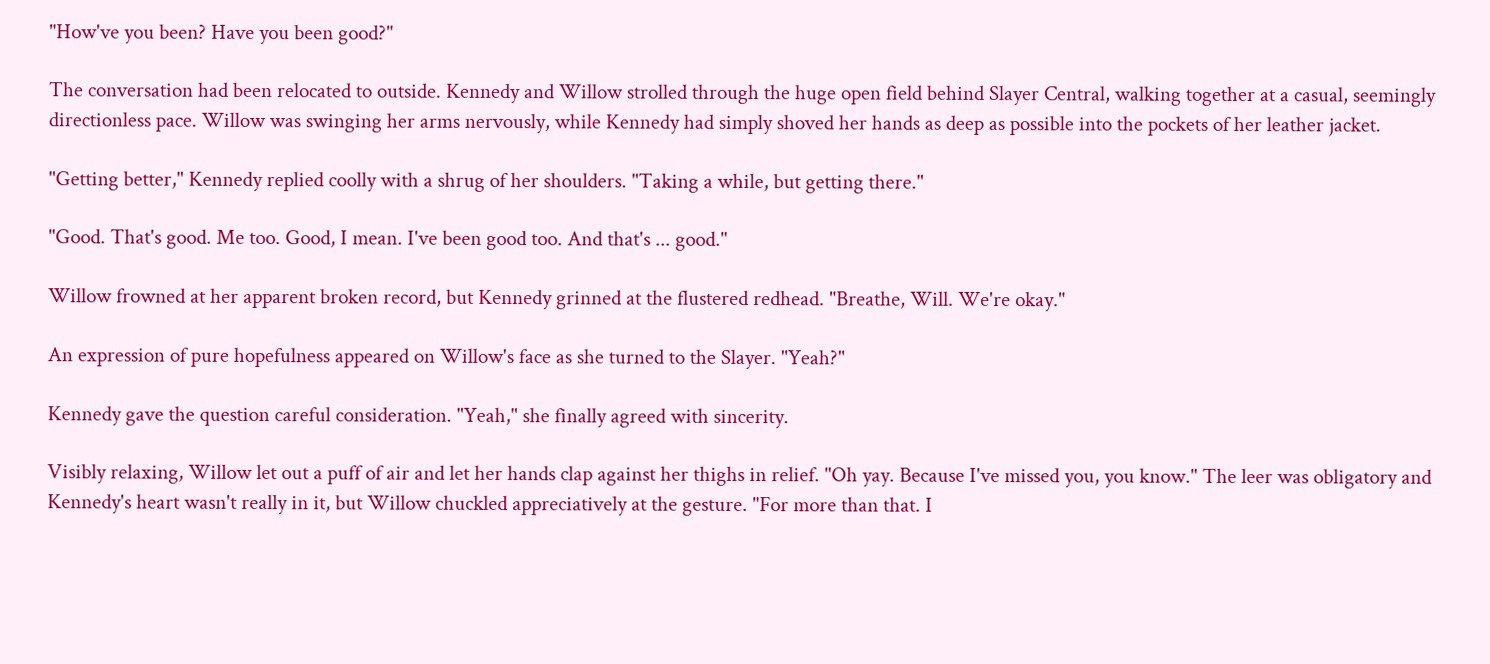"How've you been? Have you been good?"

The conversation had been relocated to outside. Kennedy and Willow strolled through the huge open field behind Slayer Central, walking together at a casual, seemingly directionless pace. Willow was swinging her arms nervously, while Kennedy had simply shoved her hands as deep as possible into the pockets of her leather jacket.

"Getting better," Kennedy replied coolly with a shrug of her shoulders. "Taking a while, but getting there."

"Good. That's good. Me too. Good, I mean. I've been good too. And that's ... good."

Willow frowned at her apparent broken record, but Kennedy grinned at the flustered redhead. "Breathe, Will. We're okay."

An expression of pure hopefulness appeared on Willow's face as she turned to the Slayer. "Yeah?"

Kennedy gave the question careful consideration. "Yeah," she finally agreed with sincerity.

Visibly relaxing, Willow let out a puff of air and let her hands clap against her thighs in relief. "Oh yay. Because I've missed you, you know." The leer was obligatory and Kennedy's heart wasn't really in it, but Willow chuckled appreciatively at the gesture. "For more than that. I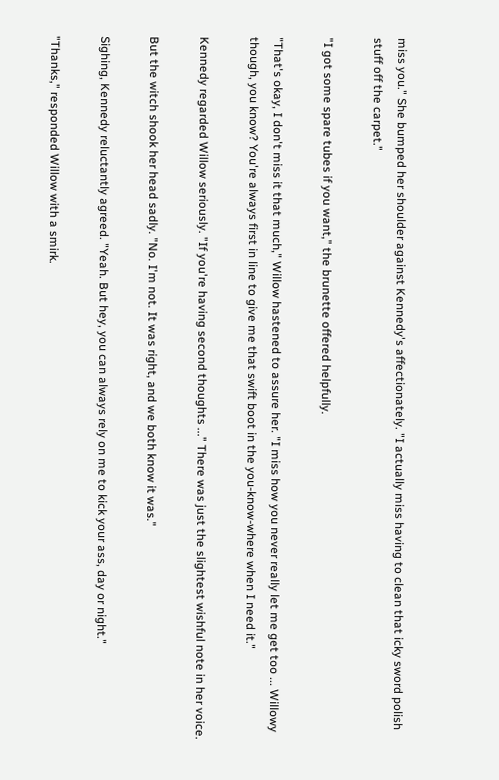miss you." She bumped her shoulder against Kennedy's affectionately. "I actually miss having to clean that icky sword polish stuff off the carpet."

"I got some spare tubes if you want," the brunette offered helpfully.

"That's okay, I don't miss it that much," Willow hastened to assure her. "I miss how you never really let me get too ... Willowy though, you know? You're always first in line to give me that swift boot in the you-know-where when I need it."

Kennedy regarded Willow seriously. "If you're having second thoughts ..." There was just the slightest wishful note in her voice.

But the witch shook her head sadly. "No. I'm not. It was right, and we both know it was."

Sighing, Kennedy reluctantly agreed. "Yeah. But hey, you can always rely on me to kick your ass, day or night."

"Thanks," responded Willow with a smirk.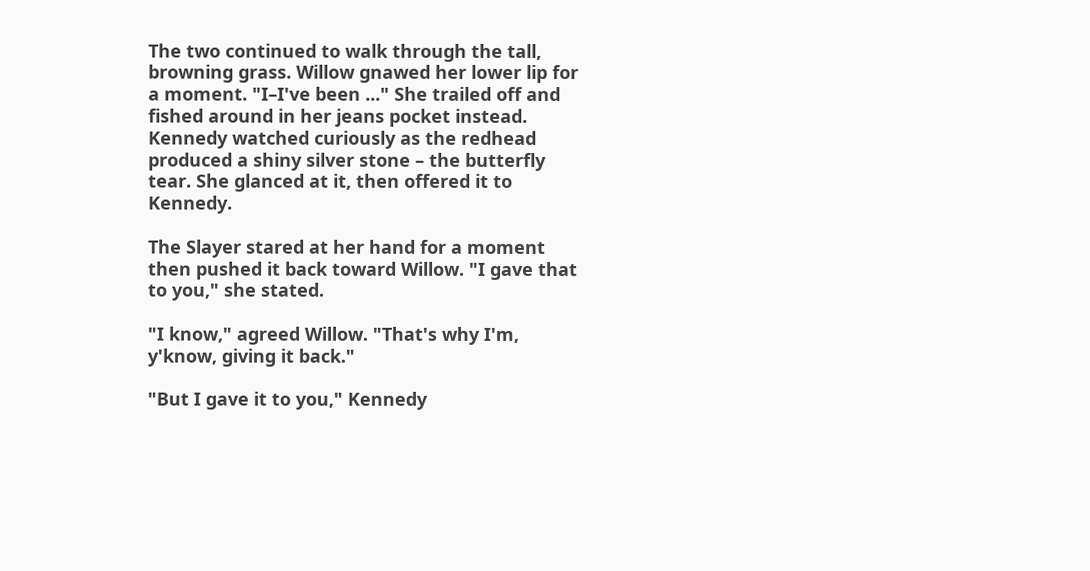The two continued to walk through the tall, browning grass. Willow gnawed her lower lip for a moment. "I–I've been ..." She trailed off and fished around in her jeans pocket instead. Kennedy watched curiously as the redhead produced a shiny silver stone – the butterfly tear. She glanced at it, then offered it to Kennedy.

The Slayer stared at her hand for a moment then pushed it back toward Willow. "I gave that to you," she stated.

"I know," agreed Willow. "That's why I'm, y'know, giving it back."

"But I gave it to you," Kennedy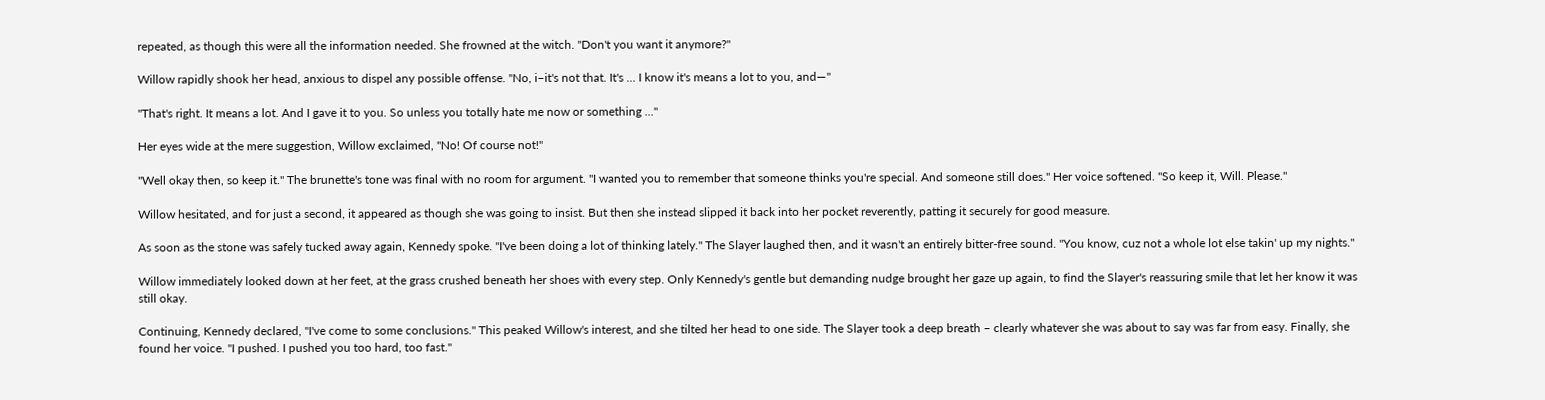repeated, as though this were all the information needed. She frowned at the witch. "Don't you want it anymore?"

Willow rapidly shook her head, anxious to dispel any possible offense. "No, i–it's not that. It's ... I know it's means a lot to you, and—"

"That's right. It means a lot. And I gave it to you. So unless you totally hate me now or something ..."

Her eyes wide at the mere suggestion, Willow exclaimed, "No! Of course not!"

"Well okay then, so keep it." The brunette's tone was final with no room for argument. "I wanted you to remember that someone thinks you're special. And someone still does." Her voice softened. "So keep it, Will. Please."

Willow hesitated, and for just a second, it appeared as though she was going to insist. But then she instead slipped it back into her pocket reverently, patting it securely for good measure.

As soon as the stone was safely tucked away again, Kennedy spoke. "I've been doing a lot of thinking lately." The Slayer laughed then, and it wasn't an entirely bitter-free sound. "You know, cuz not a whole lot else takin' up my nights."

Willow immediately looked down at her feet, at the grass crushed beneath her shoes with every step. Only Kennedy's gentle but demanding nudge brought her gaze up again, to find the Slayer's reassuring smile that let her know it was still okay.

Continuing, Kennedy declared, "I've come to some conclusions." This peaked Willow's interest, and she tilted her head to one side. The Slayer took a deep breath – clearly whatever she was about to say was far from easy. Finally, she found her voice. "I pushed. I pushed you too hard, too fast."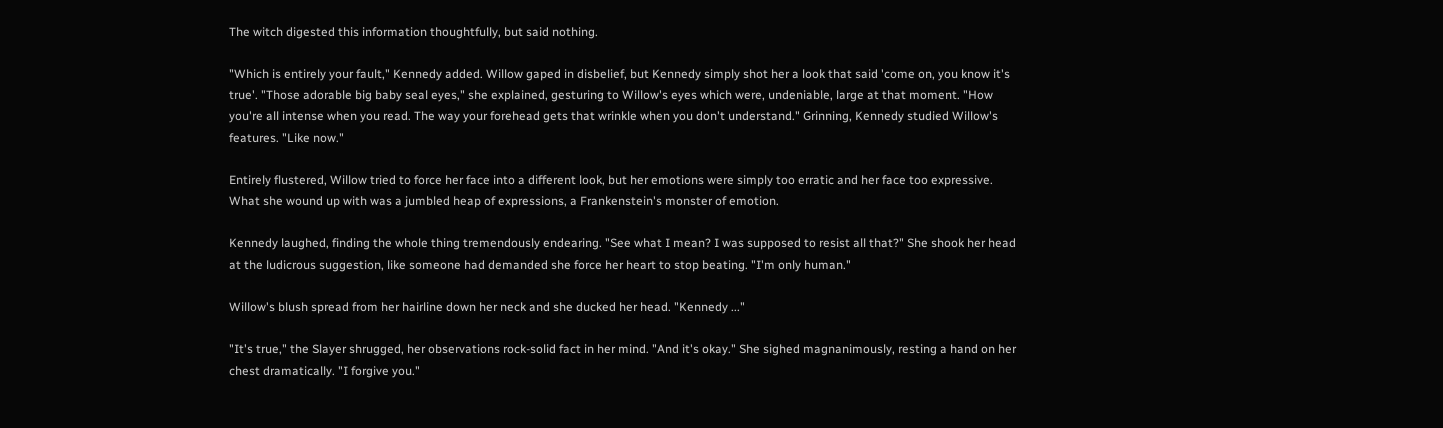The witch digested this information thoughtfully, but said nothing.

"Which is entirely your fault," Kennedy added. Willow gaped in disbelief, but Kennedy simply shot her a look that said 'come on, you know it's true'. "Those adorable big baby seal eyes," she explained, gesturing to Willow's eyes which were, undeniable, large at that moment. "How you're all intense when you read. The way your forehead gets that wrinkle when you don't understand." Grinning, Kennedy studied Willow's features. "Like now."

Entirely flustered, Willow tried to force her face into a different look, but her emotions were simply too erratic and her face too expressive. What she wound up with was a jumbled heap of expressions, a Frankenstein's monster of emotion.

Kennedy laughed, finding the whole thing tremendously endearing. "See what I mean? I was supposed to resist all that?" She shook her head at the ludicrous suggestion, like someone had demanded she force her heart to stop beating. "I'm only human."

Willow's blush spread from her hairline down her neck and she ducked her head. "Kennedy ..."

"It's true," the Slayer shrugged, her observations rock-solid fact in her mind. "And it's okay." She sighed magnanimously, resting a hand on her chest dramatically. "I forgive you."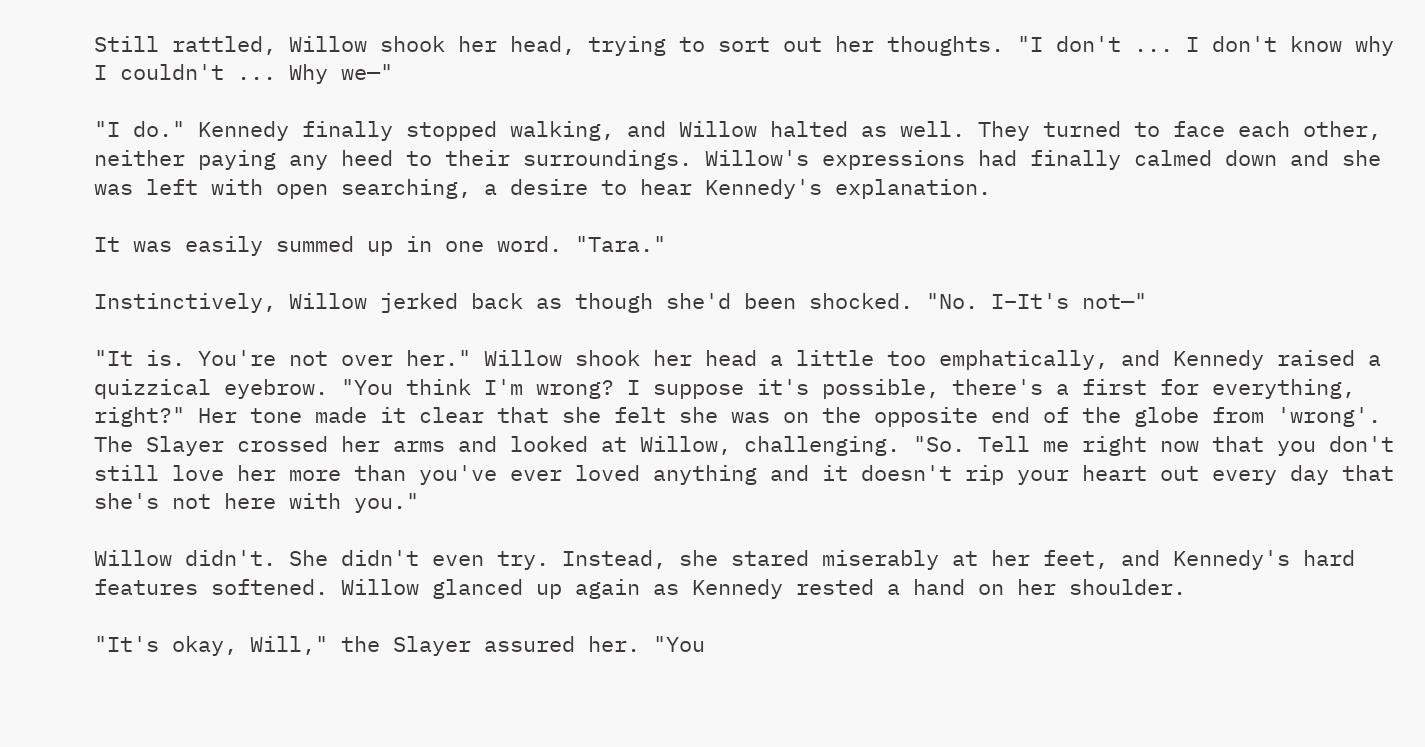Still rattled, Willow shook her head, trying to sort out her thoughts. "I don't ... I don't know why I couldn't ... Why we—"

"I do." Kennedy finally stopped walking, and Willow halted as well. They turned to face each other, neither paying any heed to their surroundings. Willow's expressions had finally calmed down and she was left with open searching, a desire to hear Kennedy's explanation.

It was easily summed up in one word. "Tara."

Instinctively, Willow jerked back as though she'd been shocked. "No. I–It's not—"

"It is. You're not over her." Willow shook her head a little too emphatically, and Kennedy raised a quizzical eyebrow. "You think I'm wrong? I suppose it's possible, there's a first for everything, right?" Her tone made it clear that she felt she was on the opposite end of the globe from 'wrong'. The Slayer crossed her arms and looked at Willow, challenging. "So. Tell me right now that you don't still love her more than you've ever loved anything and it doesn't rip your heart out every day that she's not here with you."

Willow didn't. She didn't even try. Instead, she stared miserably at her feet, and Kennedy's hard features softened. Willow glanced up again as Kennedy rested a hand on her shoulder.

"It's okay, Will," the Slayer assured her. "You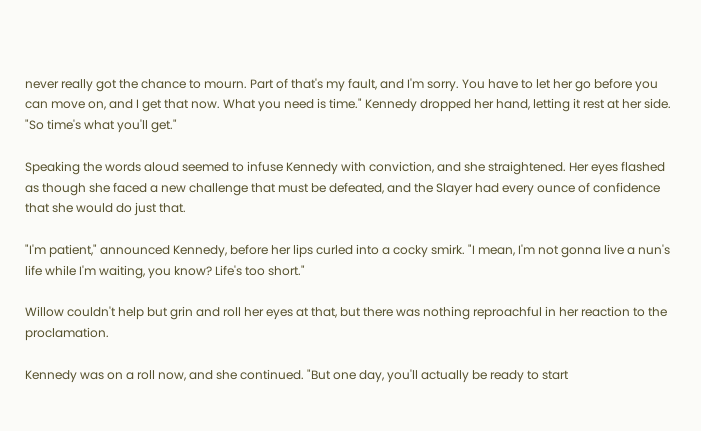never really got the chance to mourn. Part of that's my fault, and I'm sorry. You have to let her go before you can move on, and I get that now. What you need is time." Kennedy dropped her hand, letting it rest at her side. "So time's what you'll get."

Speaking the words aloud seemed to infuse Kennedy with conviction, and she straightened. Her eyes flashed as though she faced a new challenge that must be defeated, and the Slayer had every ounce of confidence that she would do just that.

"I'm patient," announced Kennedy, before her lips curled into a cocky smirk. "I mean, I'm not gonna live a nun's life while I'm waiting, you know? Life's too short."

Willow couldn't help but grin and roll her eyes at that, but there was nothing reproachful in her reaction to the proclamation.

Kennedy was on a roll now, and she continued. "But one day, you'll actually be ready to start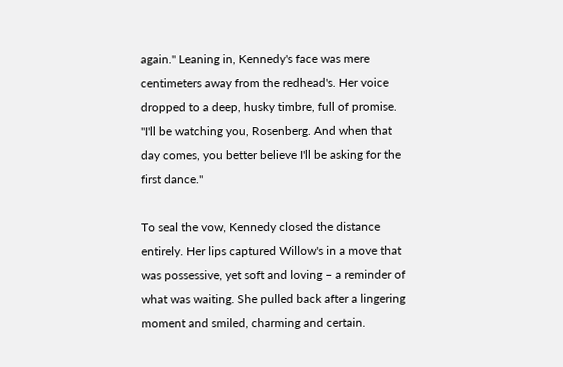again." Leaning in, Kennedy's face was mere centimeters away from the redhead's. Her voice dropped to a deep, husky timbre, full of promise. "I'll be watching you, Rosenberg. And when that day comes, you better believe I'll be asking for the first dance."

To seal the vow, Kennedy closed the distance entirely. Her lips captured Willow's in a move that was possessive, yet soft and loving – a reminder of what was waiting. She pulled back after a lingering moment and smiled, charming and certain.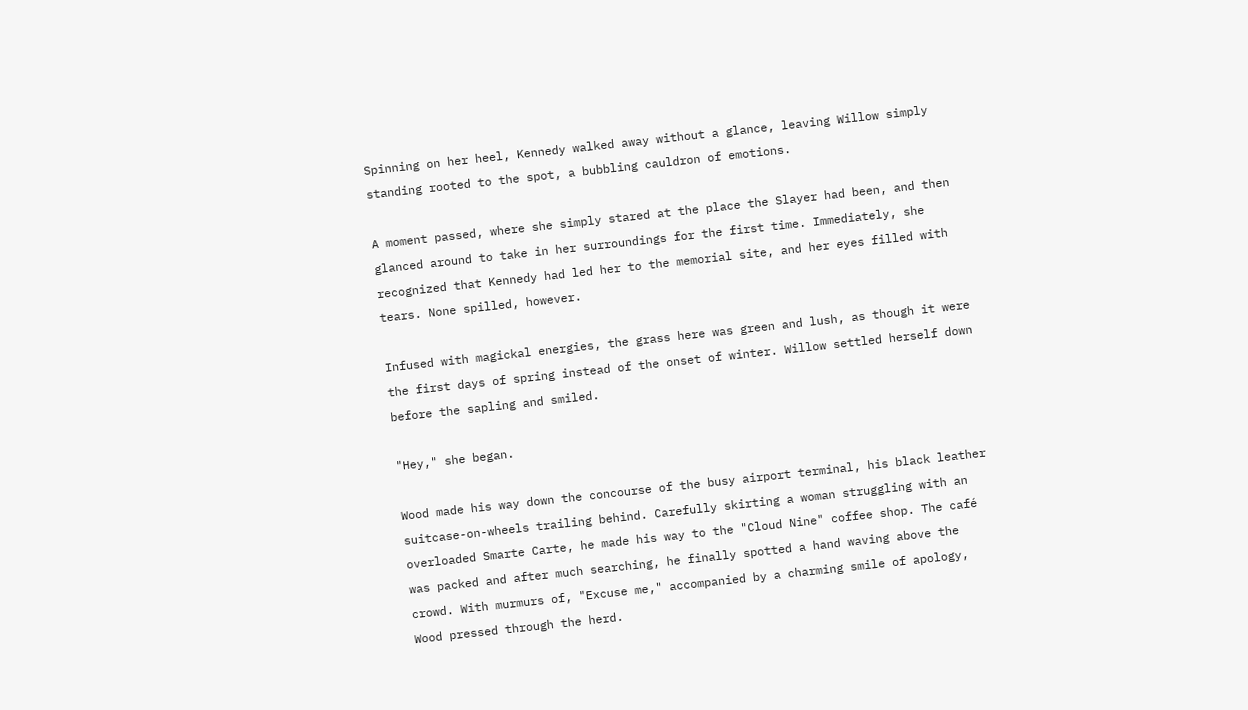Spinning on her heel, Kennedy walked away without a glance, leaving Willow simply standing rooted to the spot, a bubbling cauldron of emotions.

A moment passed, where she simply stared at the place the Slayer had been, and then glanced around to take in her surroundings for the first time. Immediately, she recognized that Kennedy had led her to the memorial site, and her eyes filled with tears. None spilled, however.

Infused with magickal energies, the grass here was green and lush, as though it were the first days of spring instead of the onset of winter. Willow settled herself down before the sapling and smiled.

"Hey," she began.

Wood made his way down the concourse of the busy airport terminal, his black leather suitcase-on-wheels trailing behind. Carefully skirting a woman struggling with an overloaded Smarte Carte, he made his way to the "Cloud Nine" coffee shop. The café was packed and after much searching, he finally spotted a hand waving above the crowd. With murmurs of, "Excuse me," accompanied by a charming smile of apology, Wood pressed through the herd.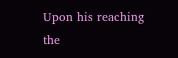Upon his reaching the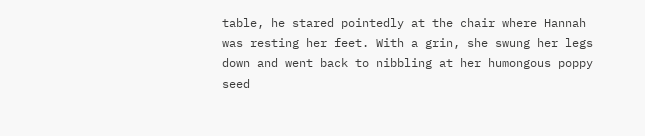table, he stared pointedly at the chair where Hannah was resting her feet. With a grin, she swung her legs down and went back to nibbling at her humongous poppy seed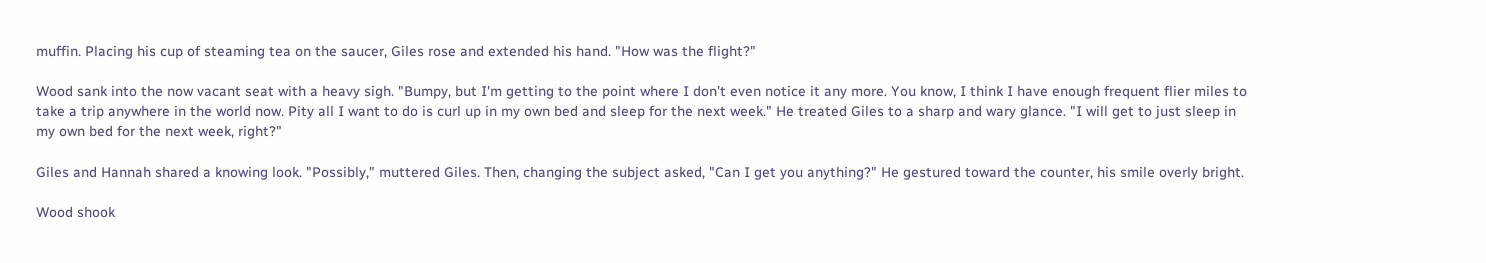muffin. Placing his cup of steaming tea on the saucer, Giles rose and extended his hand. "How was the flight?"

Wood sank into the now vacant seat with a heavy sigh. "Bumpy, but I'm getting to the point where I don't even notice it any more. You know, I think I have enough frequent flier miles to take a trip anywhere in the world now. Pity all I want to do is curl up in my own bed and sleep for the next week." He treated Giles to a sharp and wary glance. "I will get to just sleep in my own bed for the next week, right?"

Giles and Hannah shared a knowing look. "Possibly," muttered Giles. Then, changing the subject asked, "Can I get you anything?" He gestured toward the counter, his smile overly bright.

Wood shook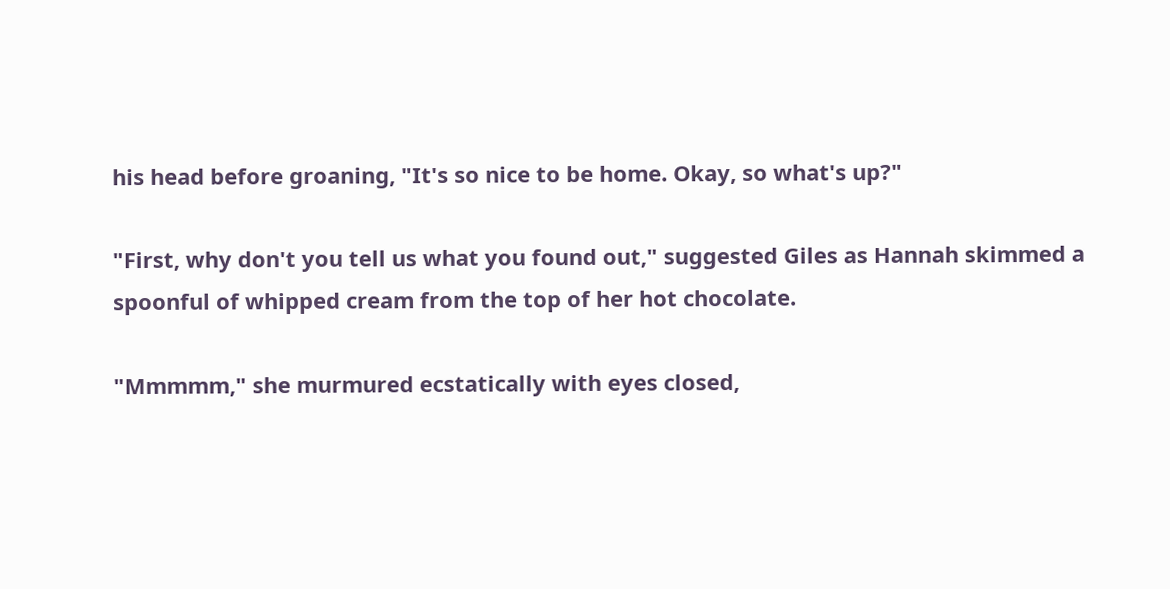his head before groaning, "It's so nice to be home. Okay, so what's up?"

"First, why don't you tell us what you found out," suggested Giles as Hannah skimmed a spoonful of whipped cream from the top of her hot chocolate.

"Mmmmm," she murmured ecstatically with eyes closed,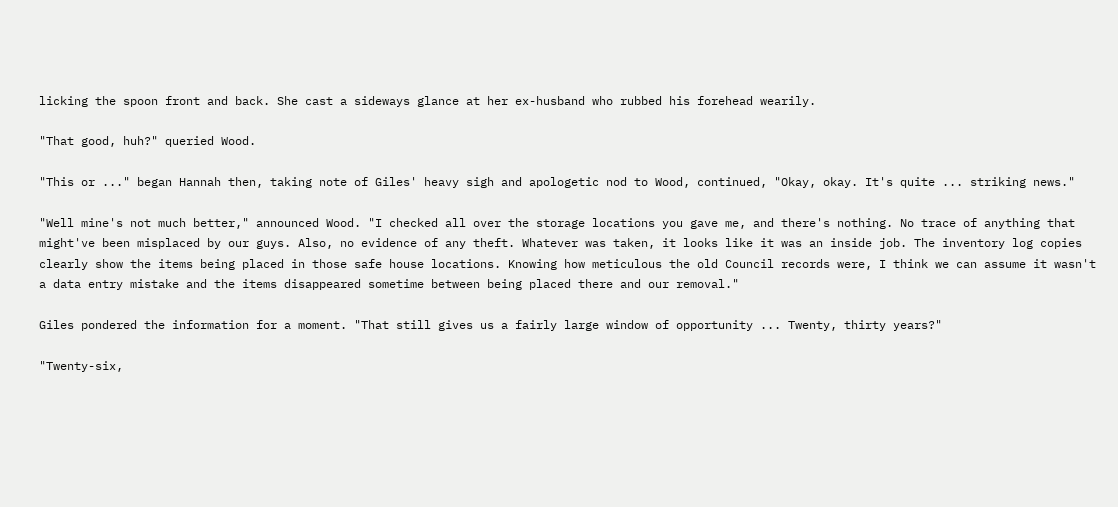licking the spoon front and back. She cast a sideways glance at her ex-husband who rubbed his forehead wearily.

"That good, huh?" queried Wood.

"This or ..." began Hannah then, taking note of Giles' heavy sigh and apologetic nod to Wood, continued, "Okay, okay. It's quite ... striking news."

"Well mine's not much better," announced Wood. "I checked all over the storage locations you gave me, and there's nothing. No trace of anything that might've been misplaced by our guys. Also, no evidence of any theft. Whatever was taken, it looks like it was an inside job. The inventory log copies clearly show the items being placed in those safe house locations. Knowing how meticulous the old Council records were, I think we can assume it wasn't a data entry mistake and the items disappeared sometime between being placed there and our removal."

Giles pondered the information for a moment. "That still gives us a fairly large window of opportunity ... Twenty, thirty years?"

"Twenty-six,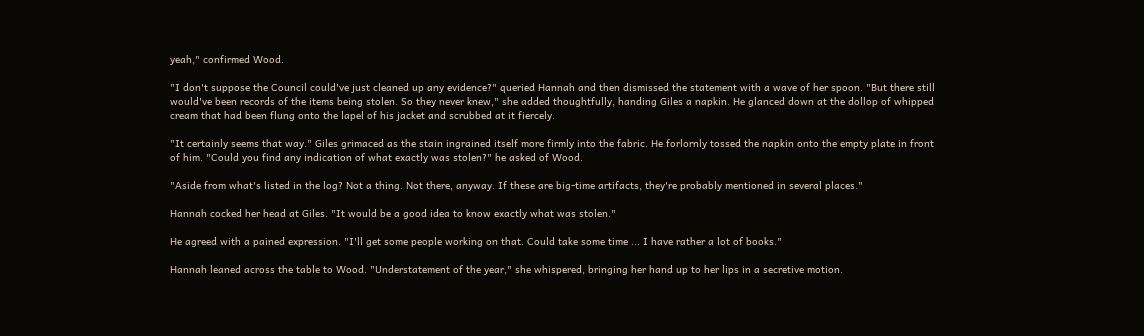yeah," confirmed Wood.

"I don't suppose the Council could've just cleaned up any evidence?" queried Hannah and then dismissed the statement with a wave of her spoon. "But there still would've been records of the items being stolen. So they never knew," she added thoughtfully, handing Giles a napkin. He glanced down at the dollop of whipped cream that had been flung onto the lapel of his jacket and scrubbed at it fiercely.

"It certainly seems that way." Giles grimaced as the stain ingrained itself more firmly into the fabric. He forlornly tossed the napkin onto the empty plate in front of him. "Could you find any indication of what exactly was stolen?" he asked of Wood.

"Aside from what's listed in the log? Not a thing. Not there, anyway. If these are big-time artifacts, they're probably mentioned in several places."

Hannah cocked her head at Giles. "It would be a good idea to know exactly what was stolen."

He agreed with a pained expression. "I'll get some people working on that. Could take some time ... I have rather a lot of books."

Hannah leaned across the table to Wood. "Understatement of the year," she whispered, bringing her hand up to her lips in a secretive motion.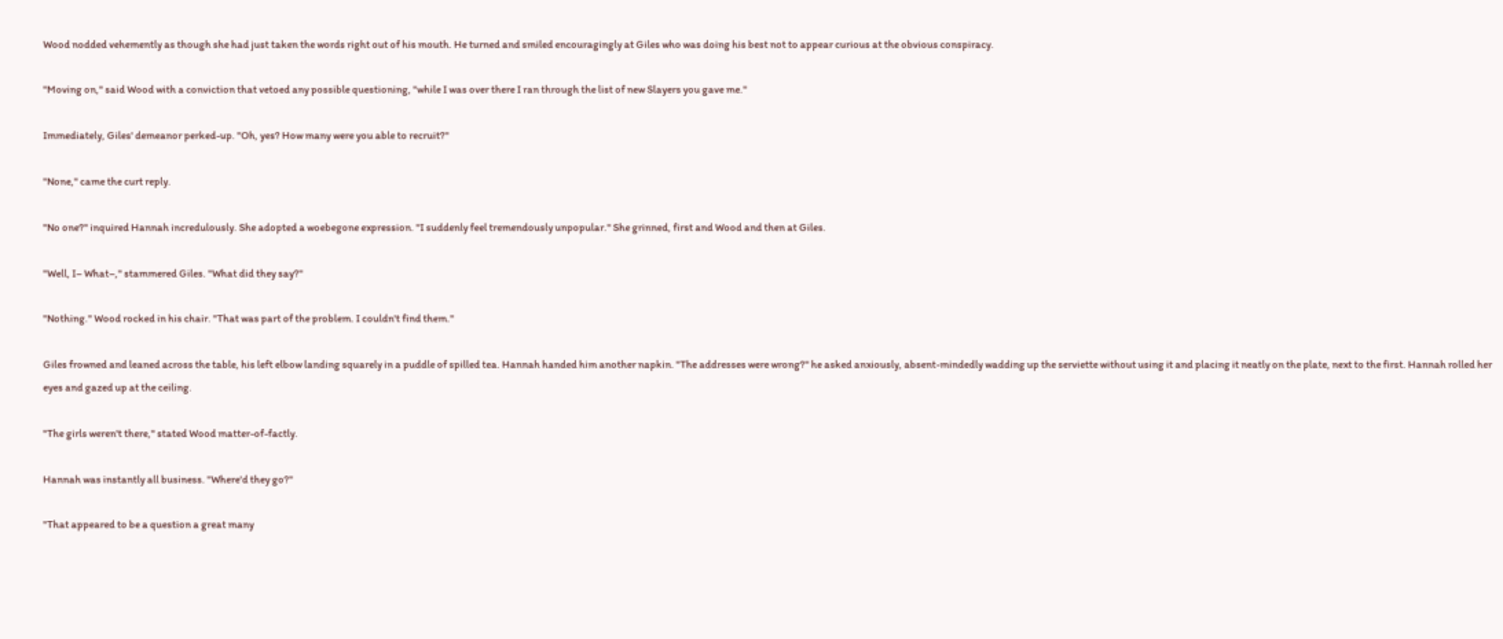Wood nodded vehemently as though she had just taken the words right out of his mouth. He turned and smiled encouragingly at Giles who was doing his best not to appear curious at the obvious conspiracy.

"Moving on," said Wood with a conviction that vetoed any possible questioning, "while I was over there I ran through the list of new Slayers you gave me."

Immediately, Giles' demeanor perked-up. "Oh, yes? How many were you able to recruit?"

"None," came the curt reply.

"No one?" inquired Hannah incredulously. She adopted a woebegone expression. "I suddenly feel tremendously unpopular." She grinned, first and Wood and then at Giles.

"Well, I– What–," stammered Giles. "What did they say?"

"Nothing." Wood rocked in his chair. "That was part of the problem. I couldn't find them."

Giles frowned and leaned across the table, his left elbow landing squarely in a puddle of spilled tea. Hannah handed him another napkin. "The addresses were wrong?" he asked anxiously, absent-mindedly wadding up the serviette without using it and placing it neatly on the plate, next to the first. Hannah rolled her eyes and gazed up at the ceiling.

"The girls weren't there," stated Wood matter-of-factly.

Hannah was instantly all business. "Where'd they go?"

"That appeared to be a question a great many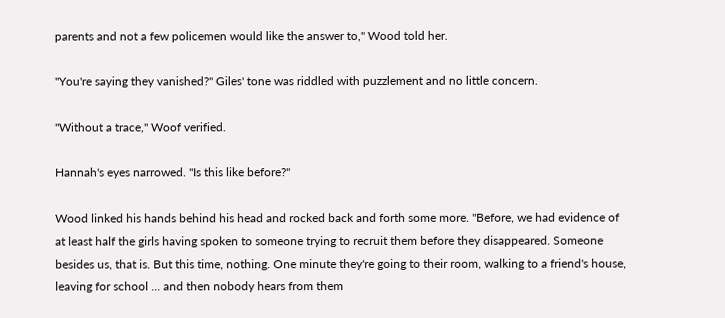parents and not a few policemen would like the answer to," Wood told her.

"You're saying they vanished?" Giles' tone was riddled with puzzlement and no little concern.

"Without a trace," Woof verified.

Hannah's eyes narrowed. "Is this like before?"

Wood linked his hands behind his head and rocked back and forth some more. "Before, we had evidence of at least half the girls having spoken to someone trying to recruit them before they disappeared. Someone besides us, that is. But this time, nothing. One minute they're going to their room, walking to a friend's house, leaving for school ... and then nobody hears from them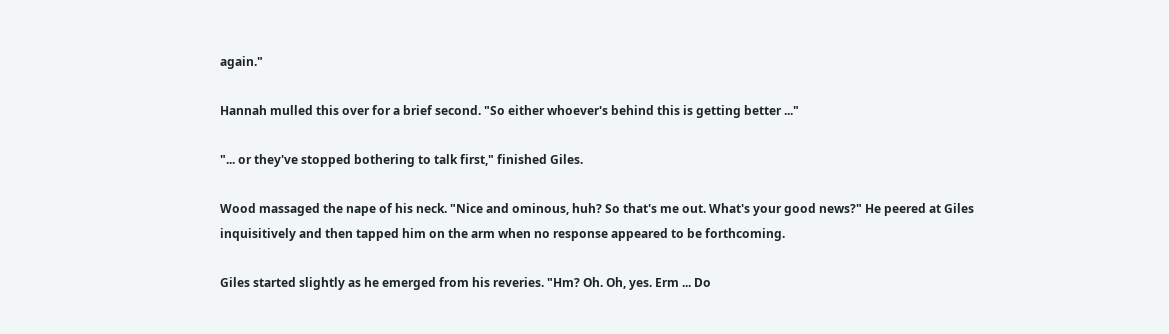again."

Hannah mulled this over for a brief second. "So either whoever's behind this is getting better ..."

"... or they've stopped bothering to talk first," finished Giles.

Wood massaged the nape of his neck. "Nice and ominous, huh? So that's me out. What's your good news?" He peered at Giles inquisitively and then tapped him on the arm when no response appeared to be forthcoming.

Giles started slightly as he emerged from his reveries. "Hm? Oh. Oh, yes. Erm ... Do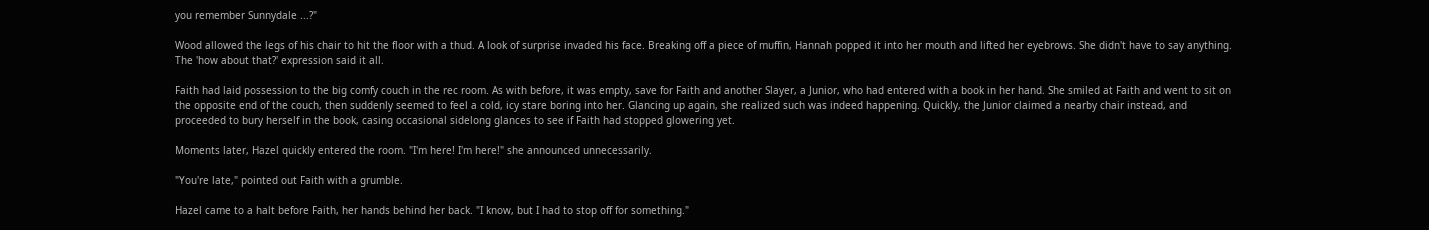you remember Sunnydale ...?"

Wood allowed the legs of his chair to hit the floor with a thud. A look of surprise invaded his face. Breaking off a piece of muffin, Hannah popped it into her mouth and lifted her eyebrows. She didn't have to say anything. The 'how about that?' expression said it all.

Faith had laid possession to the big comfy couch in the rec room. As with before, it was empty, save for Faith and another Slayer, a Junior, who had entered with a book in her hand. She smiled at Faith and went to sit on the opposite end of the couch, then suddenly seemed to feel a cold, icy stare boring into her. Glancing up again, she realized such was indeed happening. Quickly, the Junior claimed a nearby chair instead, and proceeded to bury herself in the book, casing occasional sidelong glances to see if Faith had stopped glowering yet.

Moments later, Hazel quickly entered the room. "I'm here! I'm here!" she announced unnecessarily.

"You're late," pointed out Faith with a grumble.

Hazel came to a halt before Faith, her hands behind her back. "I know, but I had to stop off for something."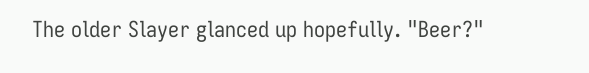The older Slayer glanced up hopefully. "Beer?"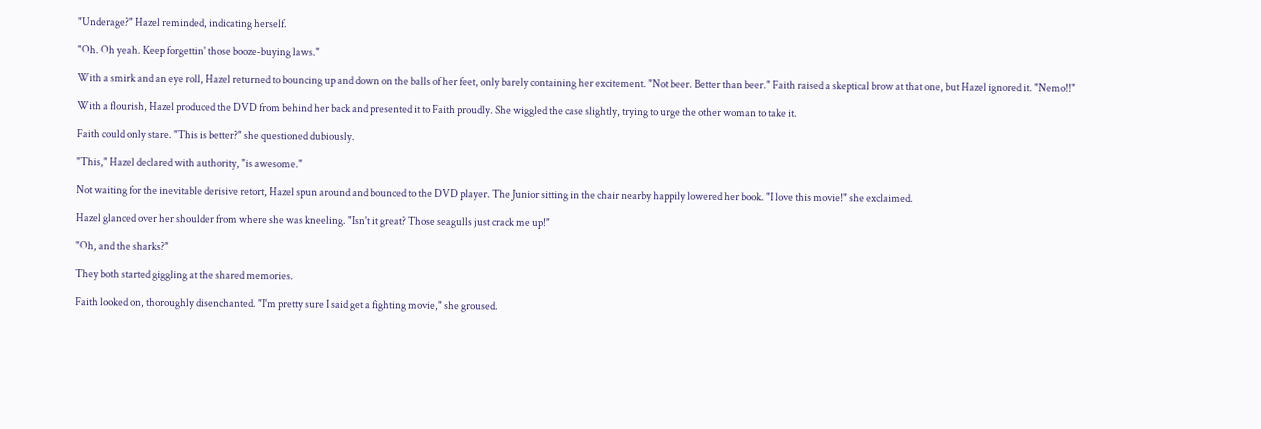"Underage?" Hazel reminded, indicating herself.

"Oh. Oh yeah. Keep forgettin' those booze-buying laws."

With a smirk and an eye roll, Hazel returned to bouncing up and down on the balls of her feet, only barely containing her excitement. "Not beer. Better than beer." Faith raised a skeptical brow at that one, but Hazel ignored it. "Nemo!!"

With a flourish, Hazel produced the DVD from behind her back and presented it to Faith proudly. She wiggled the case slightly, trying to urge the other woman to take it.

Faith could only stare. "This is better?" she questioned dubiously.

"This," Hazel declared with authority, "is awesome."

Not waiting for the inevitable derisive retort, Hazel spun around and bounced to the DVD player. The Junior sitting in the chair nearby happily lowered her book. "I love this movie!" she exclaimed.

Hazel glanced over her shoulder from where she was kneeling. "Isn't it great? Those seagulls just crack me up!"

"Oh, and the sharks?"

They both started giggling at the shared memories.

Faith looked on, thoroughly disenchanted. "I'm pretty sure I said get a fighting movie," she groused.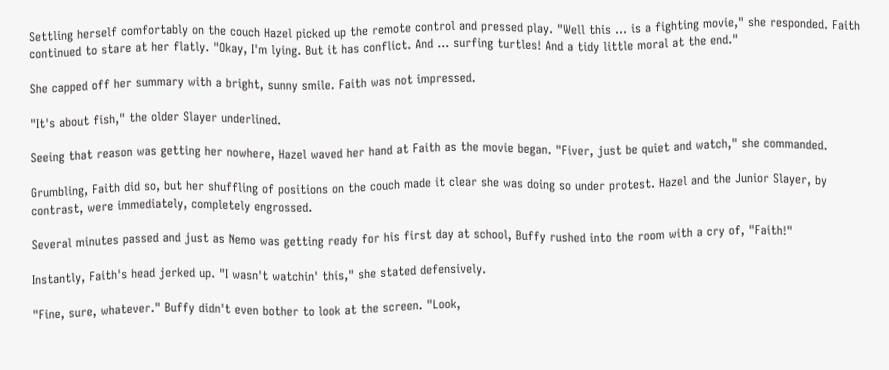Settling herself comfortably on the couch Hazel picked up the remote control and pressed play. "Well this ... is a fighting movie," she responded. Faith continued to stare at her flatly. "Okay, I'm lying. But it has conflict. And ... surfing turtles! And a tidy little moral at the end."

She capped off her summary with a bright, sunny smile. Faith was not impressed.

"It's about fish," the older Slayer underlined.

Seeing that reason was getting her nowhere, Hazel waved her hand at Faith as the movie began. "Fiver, just be quiet and watch," she commanded.

Grumbling, Faith did so, but her shuffling of positions on the couch made it clear she was doing so under protest. Hazel and the Junior Slayer, by contrast, were immediately, completely engrossed.

Several minutes passed and just as Nemo was getting ready for his first day at school, Buffy rushed into the room with a cry of, "Faith!"

Instantly, Faith's head jerked up. "I wasn't watchin' this," she stated defensively.

"Fine, sure, whatever." Buffy didn't even bother to look at the screen. "Look,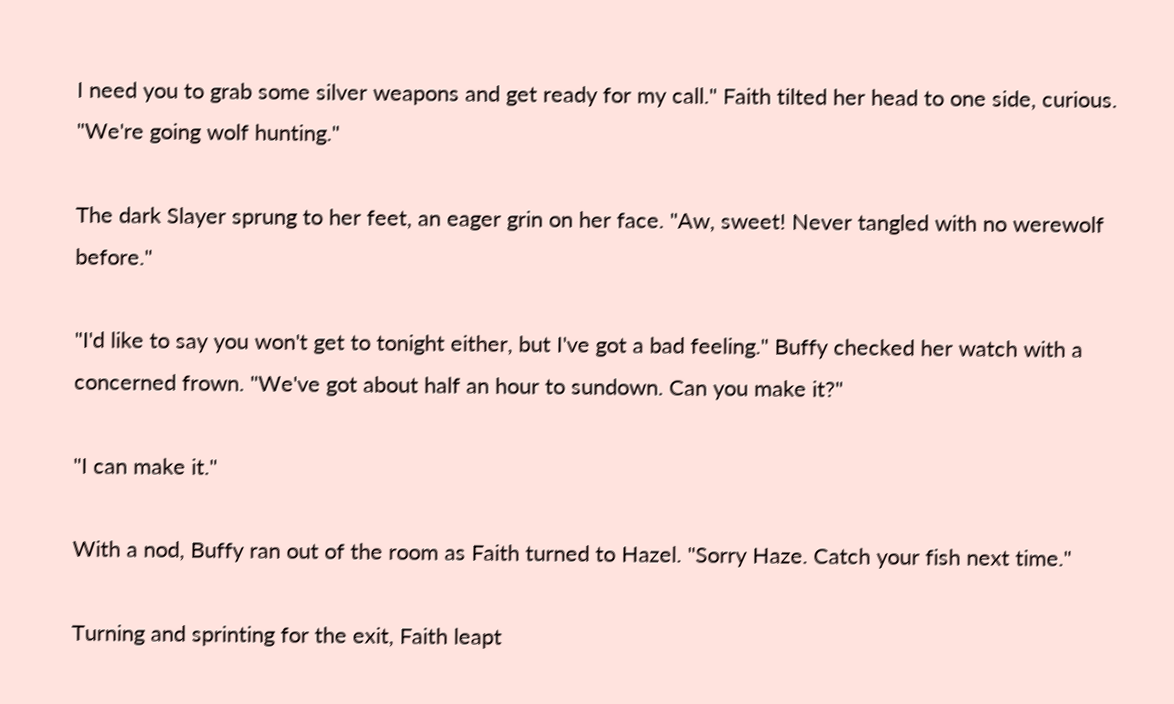I need you to grab some silver weapons and get ready for my call." Faith tilted her head to one side, curious. "We're going wolf hunting."

The dark Slayer sprung to her feet, an eager grin on her face. "Aw, sweet! Never tangled with no werewolf before."

"I'd like to say you won't get to tonight either, but I've got a bad feeling." Buffy checked her watch with a concerned frown. "We've got about half an hour to sundown. Can you make it?"

"I can make it."

With a nod, Buffy ran out of the room as Faith turned to Hazel. "Sorry Haze. Catch your fish next time."

Turning and sprinting for the exit, Faith leapt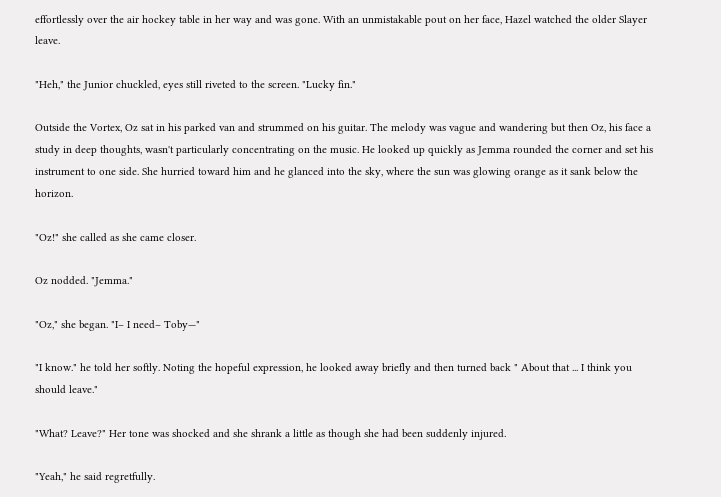effortlessly over the air hockey table in her way and was gone. With an unmistakable pout on her face, Hazel watched the older Slayer leave.

"Heh," the Junior chuckled, eyes still riveted to the screen. "Lucky fin."

Outside the Vortex, Oz sat in his parked van and strummed on his guitar. The melody was vague and wandering but then Oz, his face a study in deep thoughts, wasn't particularly concentrating on the music. He looked up quickly as Jemma rounded the corner and set his instrument to one side. She hurried toward him and he glanced into the sky, where the sun was glowing orange as it sank below the horizon.

"Oz!" she called as she came closer.

Oz nodded. "Jemma."

"Oz," she began. "I– I need– Toby—"

"I know." he told her softly. Noting the hopeful expression, he looked away briefly and then turned back " About that ... I think you should leave."

"What? Leave?" Her tone was shocked and she shrank a little as though she had been suddenly injured.

"Yeah," he said regretfully.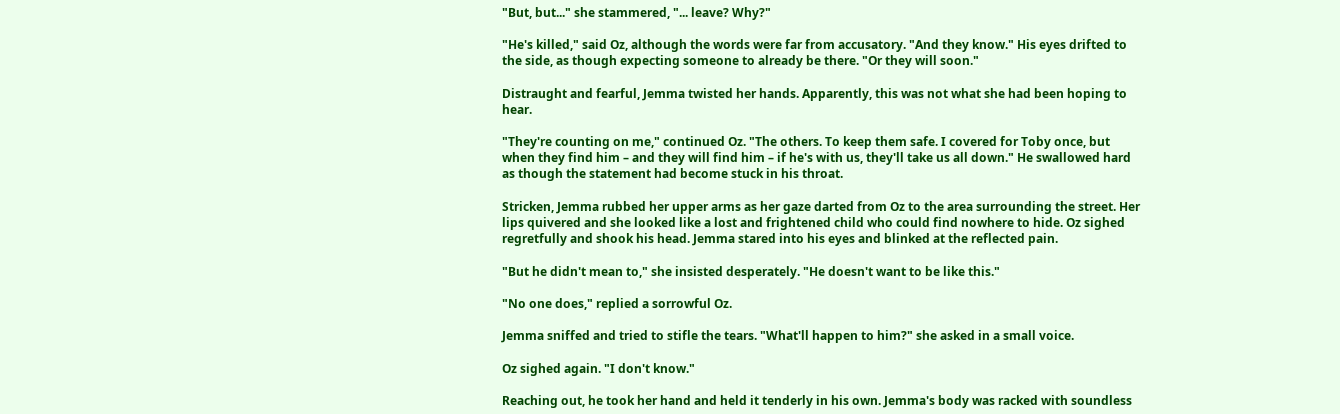"But, but..." she stammered, "... leave? Why?"

"He's killed," said Oz, although the words were far from accusatory. "And they know." His eyes drifted to the side, as though expecting someone to already be there. "Or they will soon."

Distraught and fearful, Jemma twisted her hands. Apparently, this was not what she had been hoping to hear.

"They're counting on me," continued Oz. "The others. To keep them safe. I covered for Toby once, but when they find him – and they will find him – if he's with us, they'll take us all down." He swallowed hard as though the statement had become stuck in his throat.

Stricken, Jemma rubbed her upper arms as her gaze darted from Oz to the area surrounding the street. Her lips quivered and she looked like a lost and frightened child who could find nowhere to hide. Oz sighed regretfully and shook his head. Jemma stared into his eyes and blinked at the reflected pain.

"But he didn't mean to," she insisted desperately. "He doesn't want to be like this."

"No one does," replied a sorrowful Oz.

Jemma sniffed and tried to stifle the tears. "What'll happen to him?" she asked in a small voice.

Oz sighed again. "I don't know."

Reaching out, he took her hand and held it tenderly in his own. Jemma's body was racked with soundless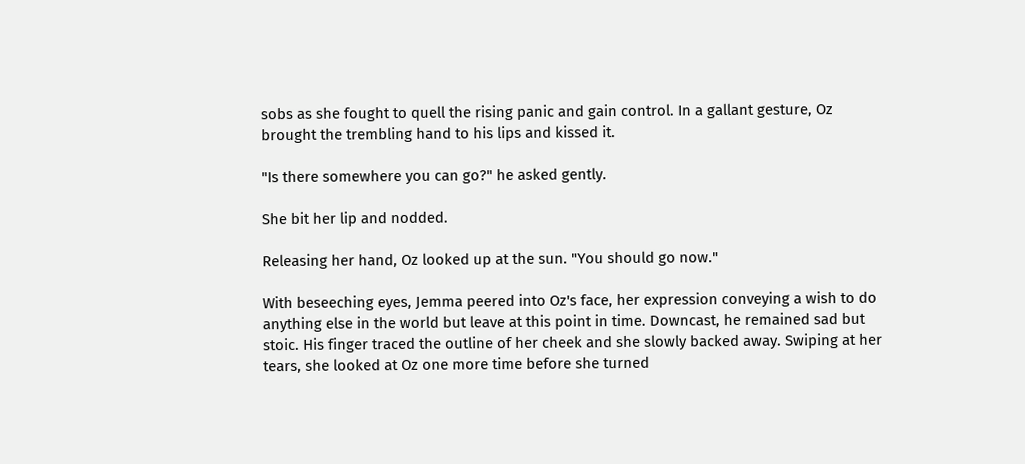sobs as she fought to quell the rising panic and gain control. In a gallant gesture, Oz brought the trembling hand to his lips and kissed it.

"Is there somewhere you can go?" he asked gently.

She bit her lip and nodded.

Releasing her hand, Oz looked up at the sun. "You should go now."

With beseeching eyes, Jemma peered into Oz's face, her expression conveying a wish to do anything else in the world but leave at this point in time. Downcast, he remained sad but stoic. His finger traced the outline of her cheek and she slowly backed away. Swiping at her tears, she looked at Oz one more time before she turned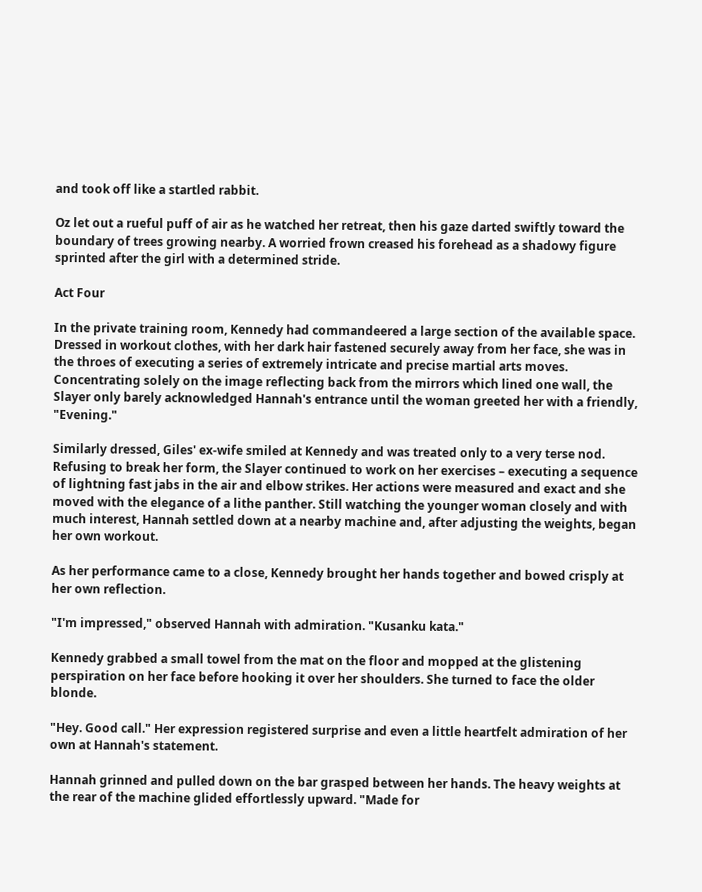and took off like a startled rabbit.

Oz let out a rueful puff of air as he watched her retreat, then his gaze darted swiftly toward the boundary of trees growing nearby. A worried frown creased his forehead as a shadowy figure sprinted after the girl with a determined stride.

Act Four

In the private training room, Kennedy had commandeered a large section of the available space. Dressed in workout clothes, with her dark hair fastened securely away from her face, she was in the throes of executing a series of extremely intricate and precise martial arts moves. Concentrating solely on the image reflecting back from the mirrors which lined one wall, the Slayer only barely acknowledged Hannah's entrance until the woman greeted her with a friendly, "Evening."

Similarly dressed, Giles' ex-wife smiled at Kennedy and was treated only to a very terse nod. Refusing to break her form, the Slayer continued to work on her exercises – executing a sequence of lightning fast jabs in the air and elbow strikes. Her actions were measured and exact and she moved with the elegance of a lithe panther. Still watching the younger woman closely and with much interest, Hannah settled down at a nearby machine and, after adjusting the weights, began her own workout.

As her performance came to a close, Kennedy brought her hands together and bowed crisply at her own reflection.

"I'm impressed," observed Hannah with admiration. "Kusanku kata."

Kennedy grabbed a small towel from the mat on the floor and mopped at the glistening perspiration on her face before hooking it over her shoulders. She turned to face the older blonde.

"Hey. Good call." Her expression registered surprise and even a little heartfelt admiration of her own at Hannah's statement.

Hannah grinned and pulled down on the bar grasped between her hands. The heavy weights at the rear of the machine glided effortlessly upward. "Made for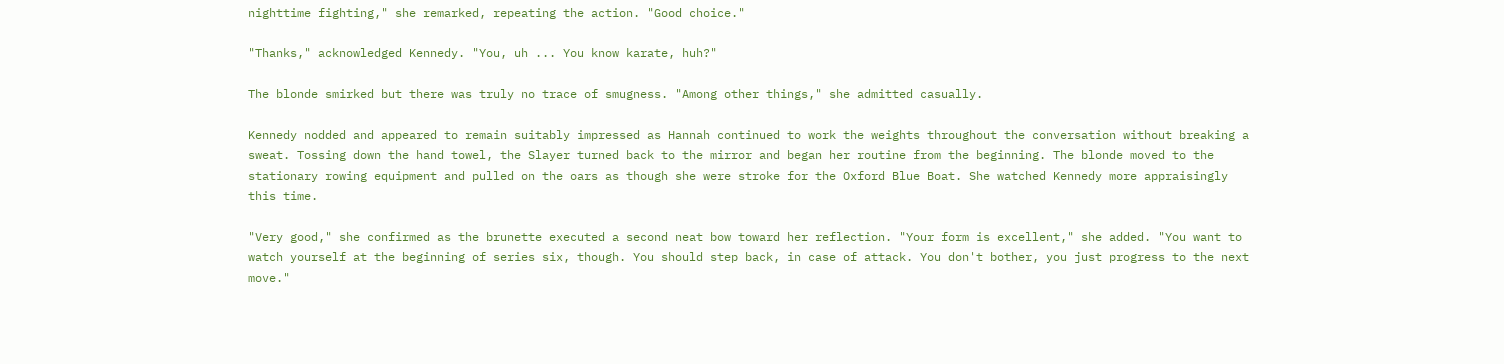nighttime fighting," she remarked, repeating the action. "Good choice."

"Thanks," acknowledged Kennedy. "You, uh ... You know karate, huh?"

The blonde smirked but there was truly no trace of smugness. "Among other things," she admitted casually.

Kennedy nodded and appeared to remain suitably impressed as Hannah continued to work the weights throughout the conversation without breaking a sweat. Tossing down the hand towel, the Slayer turned back to the mirror and began her routine from the beginning. The blonde moved to the stationary rowing equipment and pulled on the oars as though she were stroke for the Oxford Blue Boat. She watched Kennedy more appraisingly this time.

"Very good," she confirmed as the brunette executed a second neat bow toward her reflection. "Your form is excellent," she added. "You want to watch yourself at the beginning of series six, though. You should step back, in case of attack. You don't bother, you just progress to the next move."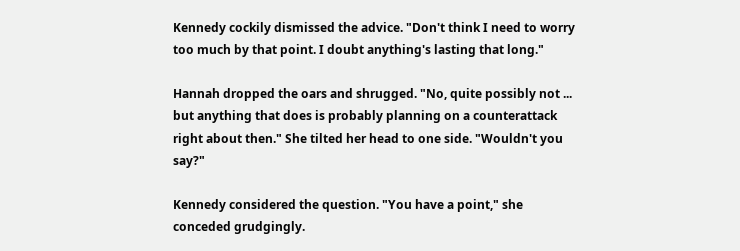Kennedy cockily dismissed the advice. "Don't think I need to worry too much by that point. I doubt anything's lasting that long."

Hannah dropped the oars and shrugged. "No, quite possibly not ... but anything that does is probably planning on a counterattack right about then." She tilted her head to one side. "Wouldn't you say?"

Kennedy considered the question. "You have a point," she conceded grudgingly.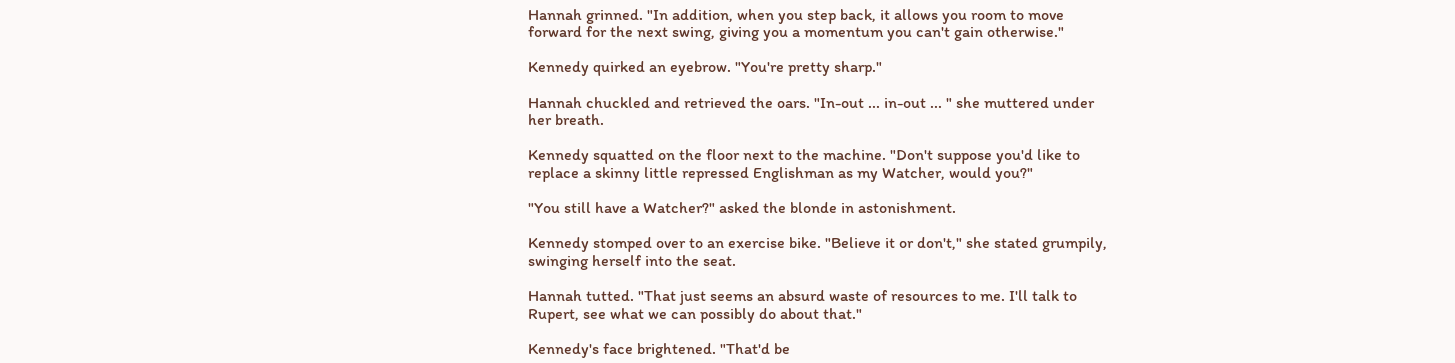Hannah grinned. "In addition, when you step back, it allows you room to move forward for the next swing, giving you a momentum you can't gain otherwise."

Kennedy quirked an eyebrow. "You're pretty sharp."

Hannah chuckled and retrieved the oars. "In-out ... in-out ... " she muttered under her breath.

Kennedy squatted on the floor next to the machine. "Don't suppose you'd like to replace a skinny little repressed Englishman as my Watcher, would you?"

"You still have a Watcher?" asked the blonde in astonishment.

Kennedy stomped over to an exercise bike. "Believe it or don't," she stated grumpily, swinging herself into the seat.

Hannah tutted. "That just seems an absurd waste of resources to me. I'll talk to Rupert, see what we can possibly do about that."

Kennedy's face brightened. "That'd be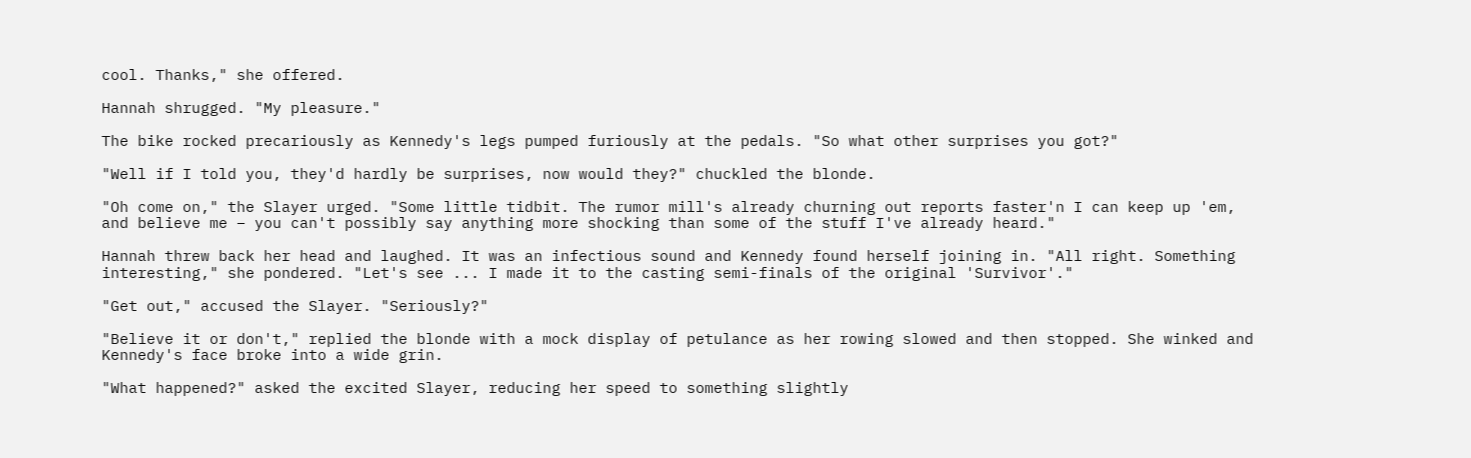cool. Thanks," she offered.

Hannah shrugged. "My pleasure."

The bike rocked precariously as Kennedy's legs pumped furiously at the pedals. "So what other surprises you got?"

"Well if I told you, they'd hardly be surprises, now would they?" chuckled the blonde.

"Oh come on," the Slayer urged. "Some little tidbit. The rumor mill's already churning out reports faster'n I can keep up 'em, and believe me – you can't possibly say anything more shocking than some of the stuff I've already heard."

Hannah threw back her head and laughed. It was an infectious sound and Kennedy found herself joining in. "All right. Something interesting," she pondered. "Let's see ... I made it to the casting semi-finals of the original 'Survivor'."

"Get out," accused the Slayer. "Seriously?"

"Believe it or don't," replied the blonde with a mock display of petulance as her rowing slowed and then stopped. She winked and Kennedy's face broke into a wide grin.

"What happened?" asked the excited Slayer, reducing her speed to something slightly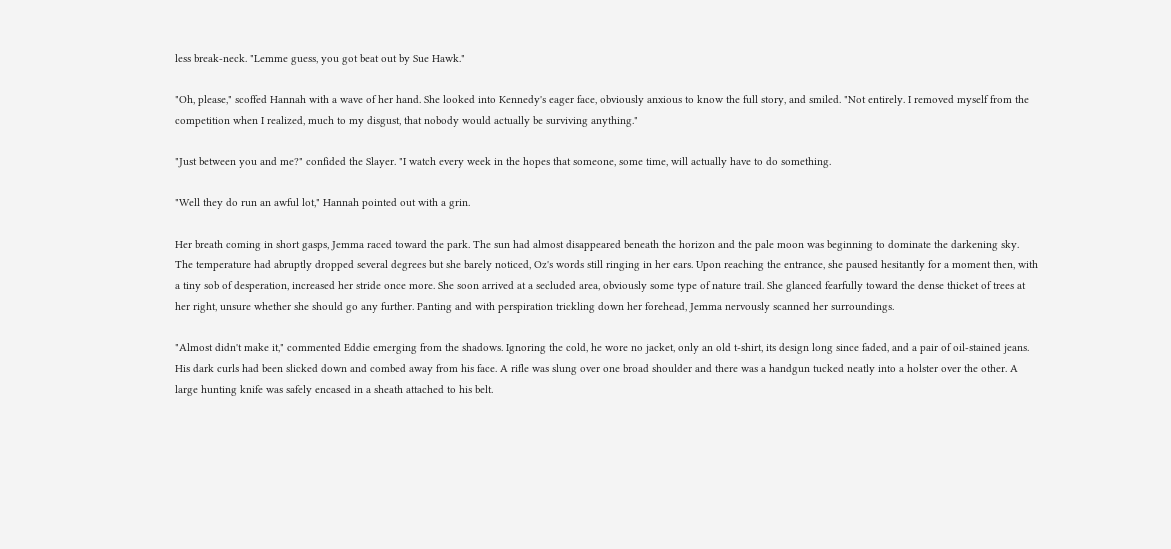less break-neck. "Lemme guess, you got beat out by Sue Hawk."

"Oh, please," scoffed Hannah with a wave of her hand. She looked into Kennedy's eager face, obviously anxious to know the full story, and smiled. "Not entirely. I removed myself from the competition when I realized, much to my disgust, that nobody would actually be surviving anything."

"Just between you and me?" confided the Slayer. "I watch every week in the hopes that someone, some time, will actually have to do something.

"Well they do run an awful lot," Hannah pointed out with a grin.

Her breath coming in short gasps, Jemma raced toward the park. The sun had almost disappeared beneath the horizon and the pale moon was beginning to dominate the darkening sky. The temperature had abruptly dropped several degrees but she barely noticed, Oz's words still ringing in her ears. Upon reaching the entrance, she paused hesitantly for a moment then, with a tiny sob of desperation, increased her stride once more. She soon arrived at a secluded area, obviously some type of nature trail. She glanced fearfully toward the dense thicket of trees at her right, unsure whether she should go any further. Panting and with perspiration trickling down her forehead, Jemma nervously scanned her surroundings.

"Almost didn't make it," commented Eddie emerging from the shadows. Ignoring the cold, he wore no jacket, only an old t-shirt, its design long since faded, and a pair of oil-stained jeans. His dark curls had been slicked down and combed away from his face. A rifle was slung over one broad shoulder and there was a handgun tucked neatly into a holster over the other. A large hunting knife was safely encased in a sheath attached to his belt.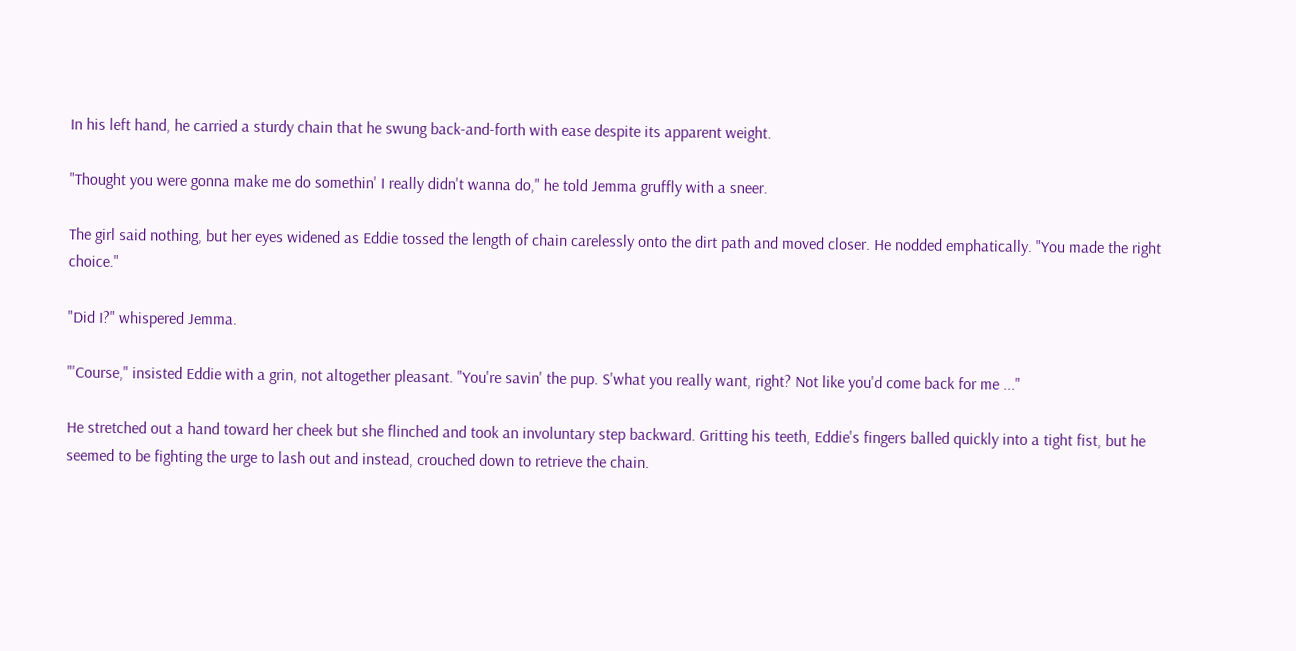In his left hand, he carried a sturdy chain that he swung back-and-forth with ease despite its apparent weight.

"Thought you were gonna make me do somethin' I really didn't wanna do," he told Jemma gruffly with a sneer.

The girl said nothing, but her eyes widened as Eddie tossed the length of chain carelessly onto the dirt path and moved closer. He nodded emphatically. "You made the right choice."

"Did I?" whispered Jemma.

"'Course," insisted Eddie with a grin, not altogether pleasant. "You're savin' the pup. S'what you really want, right? Not like you'd come back for me ..."

He stretched out a hand toward her cheek but she flinched and took an involuntary step backward. Gritting his teeth, Eddie's fingers balled quickly into a tight fist, but he seemed to be fighting the urge to lash out and instead, crouched down to retrieve the chain.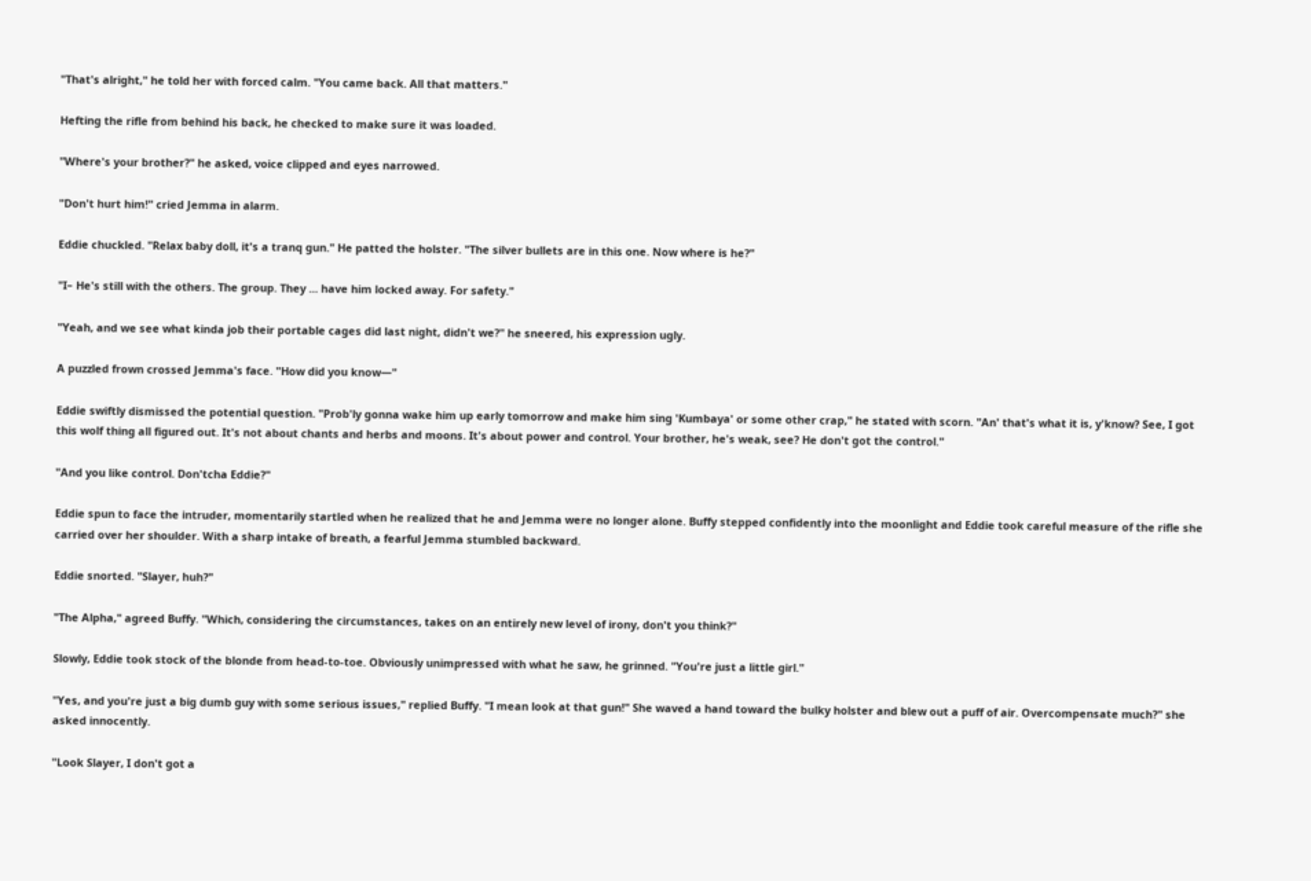"That's alright," he told her with forced calm. "You came back. All that matters."

Hefting the rifle from behind his back, he checked to make sure it was loaded.

"Where's your brother?" he asked, voice clipped and eyes narrowed.

"Don't hurt him!" cried Jemma in alarm.

Eddie chuckled. "Relax baby doll, it's a tranq gun." He patted the holster. "The silver bullets are in this one. Now where is he?"

"I– He's still with the others. The group. They ... have him locked away. For safety."

"Yeah, and we see what kinda job their portable cages did last night, didn't we?" he sneered, his expression ugly.

A puzzled frown crossed Jemma's face. "How did you know—"

Eddie swiftly dismissed the potential question. "Prob'ly gonna wake him up early tomorrow and make him sing 'Kumbaya' or some other crap," he stated with scorn. "An' that's what it is, y'know? See, I got this wolf thing all figured out. It's not about chants and herbs and moons. It's about power and control. Your brother, he's weak, see? He don't got the control."

"And you like control. Don'tcha Eddie?"

Eddie spun to face the intruder, momentarily startled when he realized that he and Jemma were no longer alone. Buffy stepped confidently into the moonlight and Eddie took careful measure of the rifle she carried over her shoulder. With a sharp intake of breath, a fearful Jemma stumbled backward.

Eddie snorted. "Slayer, huh?"

"The Alpha," agreed Buffy. "Which, considering the circumstances, takes on an entirely new level of irony, don't you think?"

Slowly, Eddie took stock of the blonde from head-to-toe. Obviously unimpressed with what he saw, he grinned. "You're just a little girl."

"Yes, and you're just a big dumb guy with some serious issues," replied Buffy. "I mean look at that gun!" She waved a hand toward the bulky holster and blew out a puff of air. Overcompensate much?" she asked innocently.

"Look Slayer, I don't got a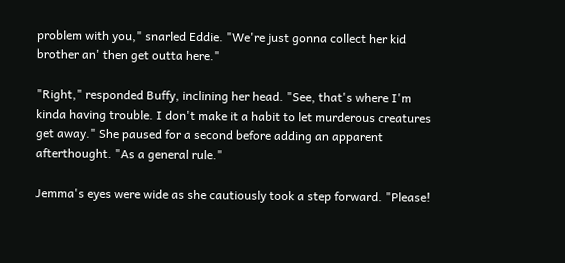problem with you," snarled Eddie. "We're just gonna collect her kid brother an' then get outta here."

"Right," responded Buffy, inclining her head. "See, that's where I'm kinda having trouble. I don't make it a habit to let murderous creatures get away." She paused for a second before adding an apparent afterthought. "As a general rule."

Jemma's eyes were wide as she cautiously took a step forward. "Please!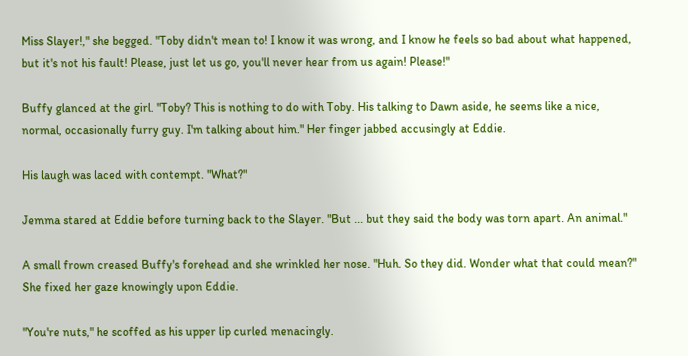Miss Slayer!," she begged. "Toby didn't mean to! I know it was wrong, and I know he feels so bad about what happened, but it's not his fault! Please, just let us go, you'll never hear from us again! Please!"

Buffy glanced at the girl. "Toby? This is nothing to do with Toby. His talking to Dawn aside, he seems like a nice, normal, occasionally furry guy. I'm talking about him." Her finger jabbed accusingly at Eddie.

His laugh was laced with contempt. "What?"

Jemma stared at Eddie before turning back to the Slayer. "But ... but they said the body was torn apart. An animal."

A small frown creased Buffy's forehead and she wrinkled her nose. "Huh. So they did. Wonder what that could mean?" She fixed her gaze knowingly upon Eddie.

"You're nuts," he scoffed as his upper lip curled menacingly.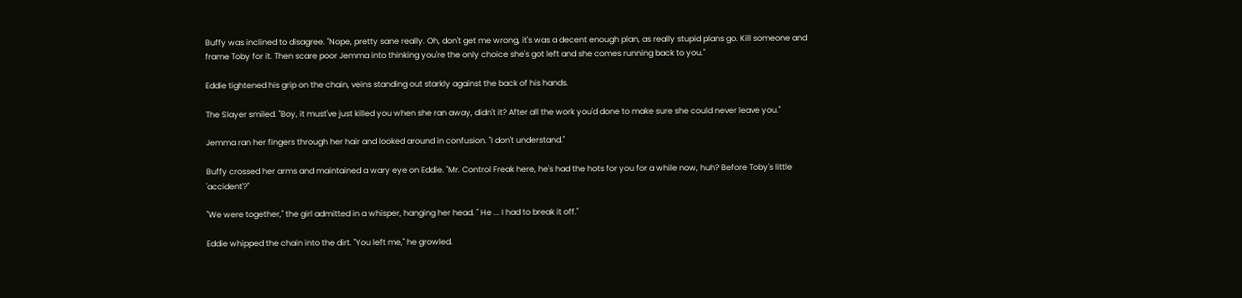Buffy was inclined to disagree. "Nope, pretty sane really. Oh, don't get me wrong, it's was a decent enough plan, as really stupid plans go. Kill someone and frame Toby for it. Then scare poor Jemma into thinking you're the only choice she's got left and she comes running back to you."

Eddie tightened his grip on the chain, veins standing out starkly against the back of his hands.

The Slayer smiled. "Boy, it must've just killed you when she ran away, didn't it? After all the work you'd done to make sure she could never leave you."

Jemma ran her fingers through her hair and looked around in confusion. "I don't understand."

Buffy crossed her arms and maintained a wary eye on Eddie. "Mr. Control Freak here, he's had the hots for you for a while now, huh? Before Toby's little 'accident'?"

"We were together," the girl admitted in a whisper, hanging her head. " He ... I had to break it off."

Eddie whipped the chain into the dirt. "You left me," he growled.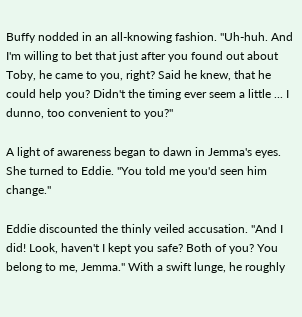Buffy nodded in an all-knowing fashion. "Uh-huh. And I'm willing to bet that just after you found out about Toby, he came to you, right? Said he knew, that he could help you? Didn't the timing ever seem a little ... I dunno, too convenient to you?"

A light of awareness began to dawn in Jemma's eyes. She turned to Eddie. "You told me you'd seen him change."

Eddie discounted the thinly veiled accusation. "And I did! Look, haven't I kept you safe? Both of you? You belong to me, Jemma." With a swift lunge, he roughly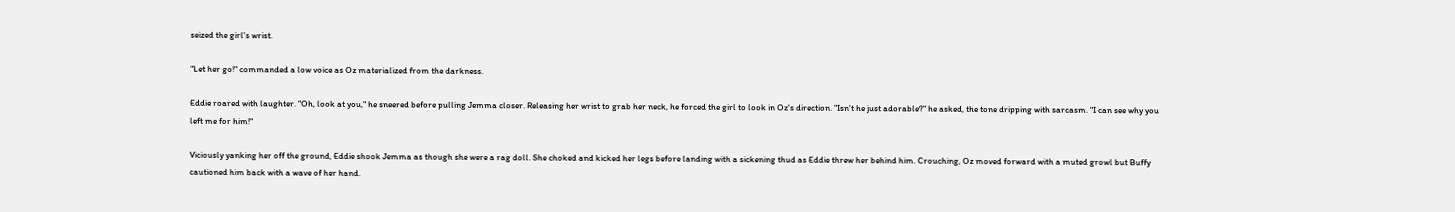seized the girl's wrist.

"Let her go!" commanded a low voice as Oz materialized from the darkness.

Eddie roared with laughter. "Oh, look at you," he sneered before pulling Jemma closer. Releasing her wrist to grab her neck, he forced the girl to look in Oz's direction. "Isn't he just adorable?" he asked, the tone dripping with sarcasm. "I can see why you left me for him!"

Viciously yanking her off the ground, Eddie shook Jemma as though she were a rag doll. She choked and kicked her legs before landing with a sickening thud as Eddie threw her behind him. Crouching, Oz moved forward with a muted growl but Buffy cautioned him back with a wave of her hand.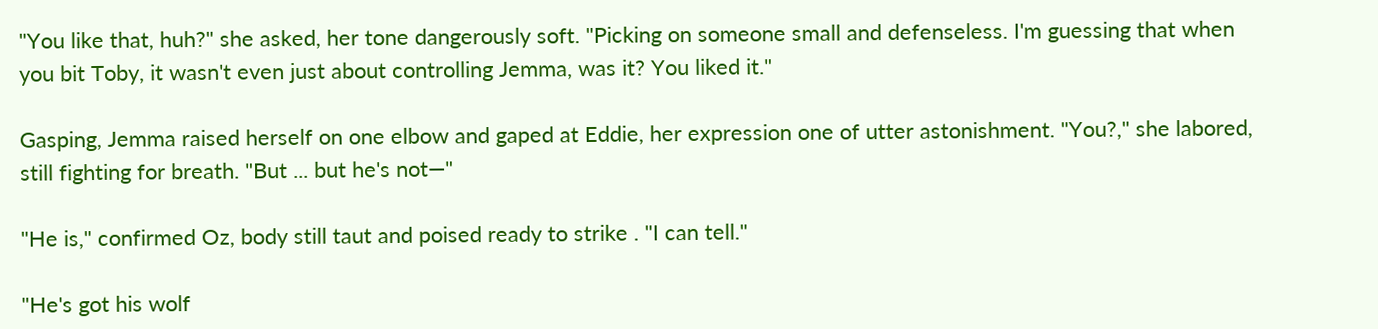"You like that, huh?" she asked, her tone dangerously soft. "Picking on someone small and defenseless. I'm guessing that when you bit Toby, it wasn't even just about controlling Jemma, was it? You liked it."

Gasping, Jemma raised herself on one elbow and gaped at Eddie, her expression one of utter astonishment. "You?," she labored, still fighting for breath. "But ... but he's not—"

"He is," confirmed Oz, body still taut and poised ready to strike . "I can tell."

"He's got his wolf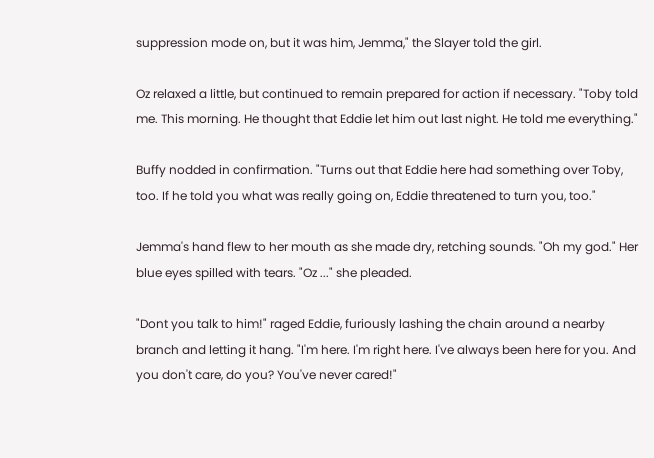suppression mode on, but it was him, Jemma," the Slayer told the girl.

Oz relaxed a little, but continued to remain prepared for action if necessary. "Toby told me. This morning. He thought that Eddie let him out last night. He told me everything."

Buffy nodded in confirmation. "Turns out that Eddie here had something over Toby, too. If he told you what was really going on, Eddie threatened to turn you, too."

Jemma's hand flew to her mouth as she made dry, retching sounds. "Oh my god." Her blue eyes spilled with tears. "Oz ..." she pleaded.

"Dont you talk to him!" raged Eddie, furiously lashing the chain around a nearby branch and letting it hang. "I'm here. I'm right here. I've always been here for you. And you don't care, do you? You've never cared!"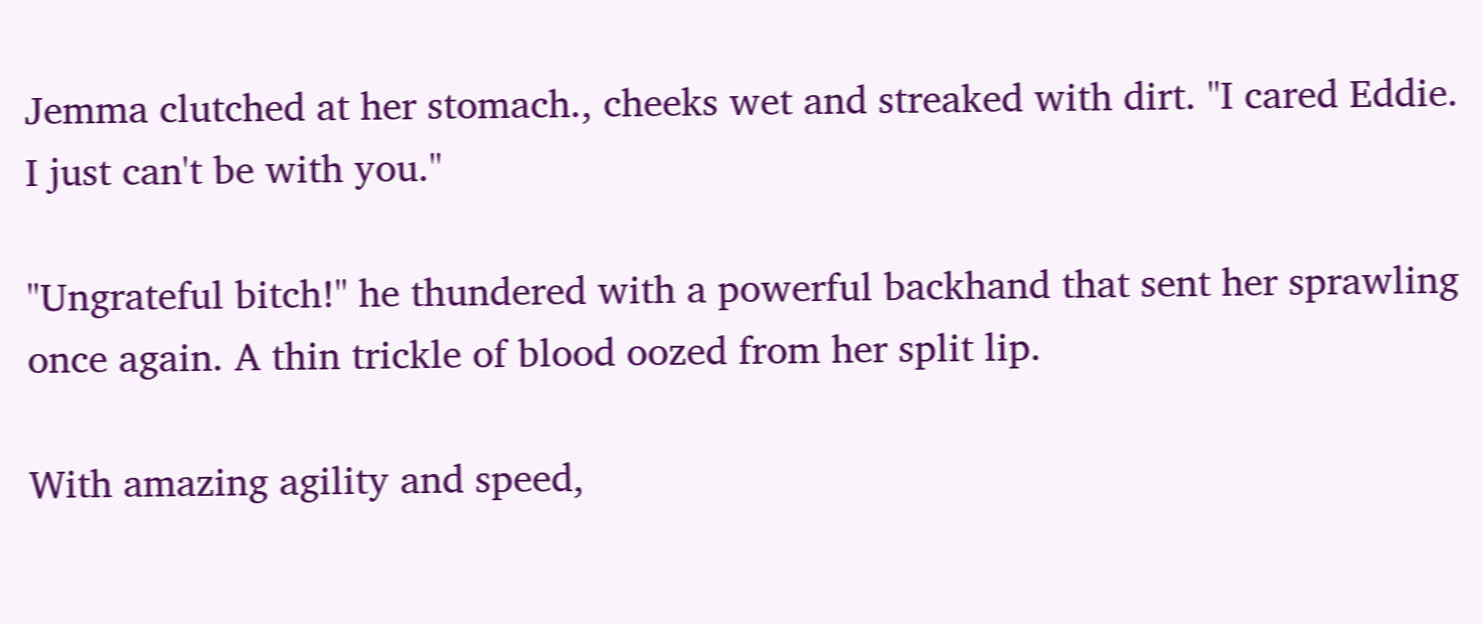Jemma clutched at her stomach., cheeks wet and streaked with dirt. "I cared Eddie. I just can't be with you."

"Ungrateful bitch!" he thundered with a powerful backhand that sent her sprawling once again. A thin trickle of blood oozed from her split lip.

With amazing agility and speed,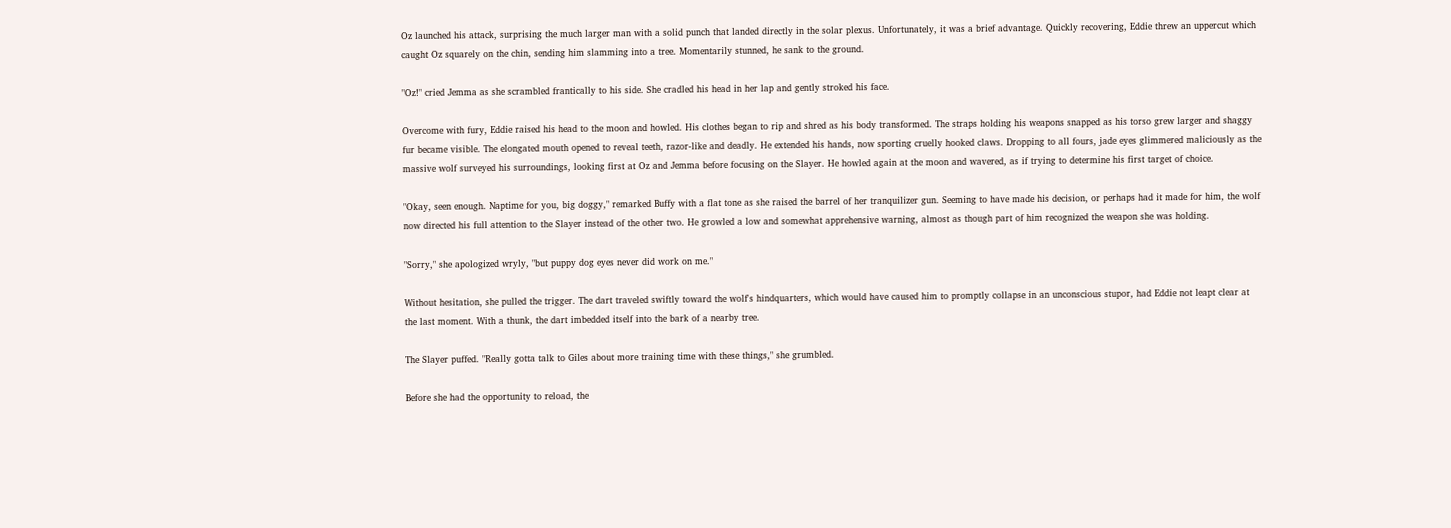Oz launched his attack, surprising the much larger man with a solid punch that landed directly in the solar plexus. Unfortunately, it was a brief advantage. Quickly recovering, Eddie threw an uppercut which caught Oz squarely on the chin, sending him slamming into a tree. Momentarily stunned, he sank to the ground.

"Oz!" cried Jemma as she scrambled frantically to his side. She cradled his head in her lap and gently stroked his face.

Overcome with fury, Eddie raised his head to the moon and howled. His clothes began to rip and shred as his body transformed. The straps holding his weapons snapped as his torso grew larger and shaggy fur became visible. The elongated mouth opened to reveal teeth, razor-like and deadly. He extended his hands, now sporting cruelly hooked claws. Dropping to all fours, jade eyes glimmered maliciously as the massive wolf surveyed his surroundings, looking first at Oz and Jemma before focusing on the Slayer. He howled again at the moon and wavered, as if trying to determine his first target of choice.

"Okay, seen enough. Naptime for you, big doggy," remarked Buffy with a flat tone as she raised the barrel of her tranquilizer gun. Seeming to have made his decision, or perhaps had it made for him, the wolf now directed his full attention to the Slayer instead of the other two. He growled a low and somewhat apprehensive warning, almost as though part of him recognized the weapon she was holding.

"Sorry," she apologized wryly, "but puppy dog eyes never did work on me."

Without hesitation, she pulled the trigger. The dart traveled swiftly toward the wolf's hindquarters, which would have caused him to promptly collapse in an unconscious stupor, had Eddie not leapt clear at the last moment. With a thunk, the dart imbedded itself into the bark of a nearby tree.

The Slayer puffed. "Really gotta talk to Giles about more training time with these things," she grumbled.

Before she had the opportunity to reload, the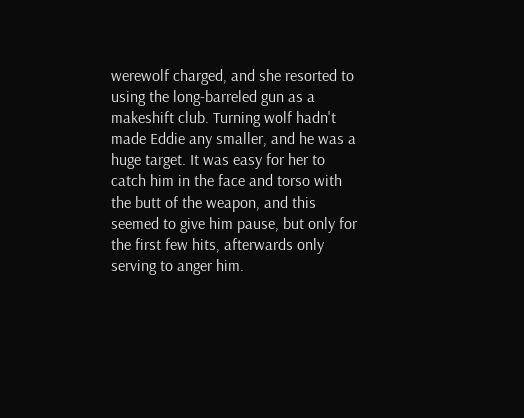werewolf charged, and she resorted to using the long-barreled gun as a makeshift club. Turning wolf hadn't made Eddie any smaller, and he was a huge target. It was easy for her to catch him in the face and torso with the butt of the weapon, and this seemed to give him pause, but only for the first few hits, afterwards only serving to anger him.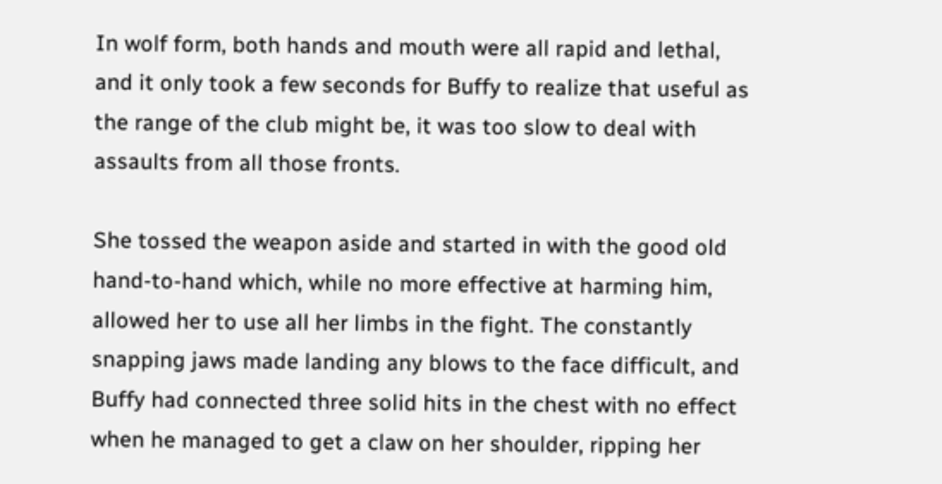In wolf form, both hands and mouth were all rapid and lethal, and it only took a few seconds for Buffy to realize that useful as the range of the club might be, it was too slow to deal with assaults from all those fronts.

She tossed the weapon aside and started in with the good old hand-to-hand which, while no more effective at harming him, allowed her to use all her limbs in the fight. The constantly snapping jaws made landing any blows to the face difficult, and Buffy had connected three solid hits in the chest with no effect when he managed to get a claw on her shoulder, ripping her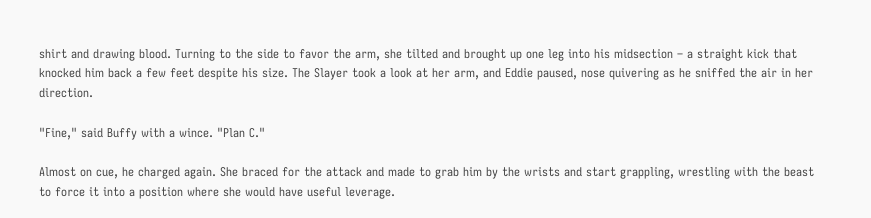shirt and drawing blood. Turning to the side to favor the arm, she tilted and brought up one leg into his midsection – a straight kick that knocked him back a few feet despite his size. The Slayer took a look at her arm, and Eddie paused, nose quivering as he sniffed the air in her direction.

"Fine," said Buffy with a wince. "Plan C."

Almost on cue, he charged again. She braced for the attack and made to grab him by the wrists and start grappling, wrestling with the beast to force it into a position where she would have useful leverage.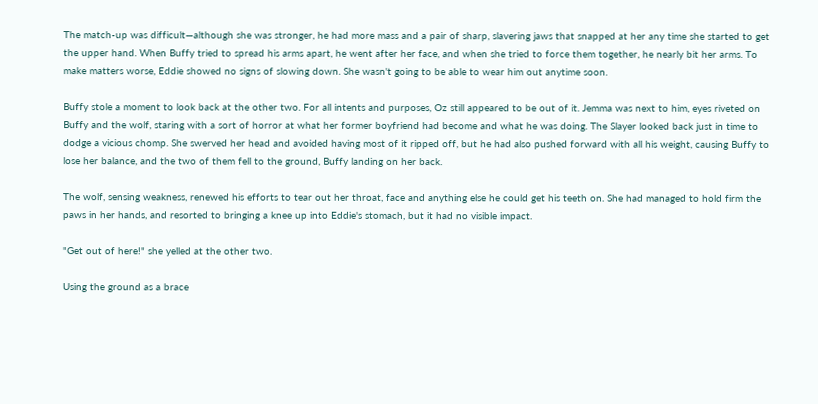The match-up was difficult—although she was stronger, he had more mass and a pair of sharp, slavering jaws that snapped at her any time she started to get the upper hand. When Buffy tried to spread his arms apart, he went after her face, and when she tried to force them together, he nearly bit her arms. To make matters worse, Eddie showed no signs of slowing down. She wasn't going to be able to wear him out anytime soon.

Buffy stole a moment to look back at the other two. For all intents and purposes, Oz still appeared to be out of it. Jemma was next to him, eyes riveted on Buffy and the wolf, staring with a sort of horror at what her former boyfriend had become and what he was doing. The Slayer looked back just in time to dodge a vicious chomp. She swerved her head and avoided having most of it ripped off, but he had also pushed forward with all his weight, causing Buffy to lose her balance, and the two of them fell to the ground, Buffy landing on her back.

The wolf, sensing weakness, renewed his efforts to tear out her throat, face and anything else he could get his teeth on. She had managed to hold firm the paws in her hands, and resorted to bringing a knee up into Eddie's stomach, but it had no visible impact.

"Get out of here!" she yelled at the other two.

Using the ground as a brace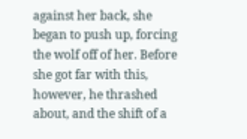against her back, she began to push up, forcing the wolf off of her. Before she got far with this, however, he thrashed about, and the shift of a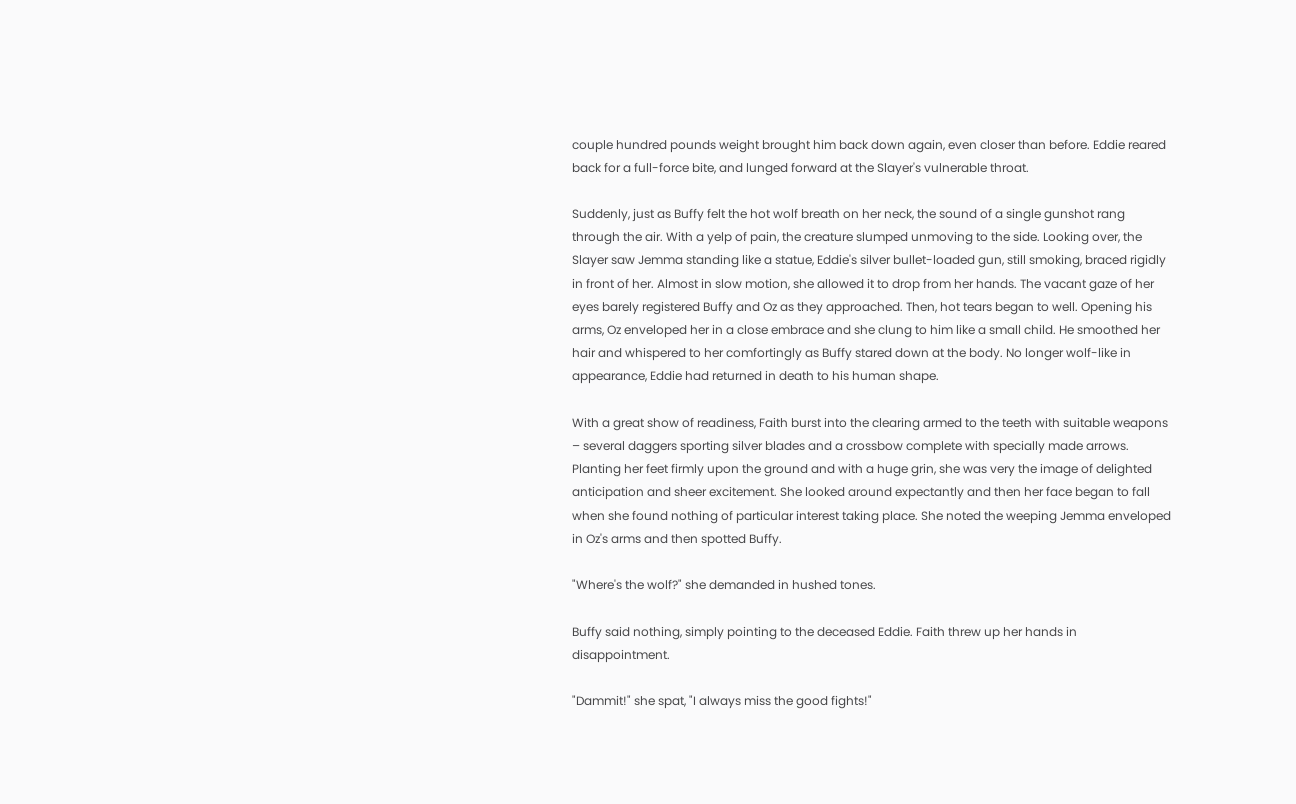couple hundred pounds weight brought him back down again, even closer than before. Eddie reared back for a full-force bite, and lunged forward at the Slayer's vulnerable throat.

Suddenly, just as Buffy felt the hot wolf breath on her neck, the sound of a single gunshot rang through the air. With a yelp of pain, the creature slumped unmoving to the side. Looking over, the Slayer saw Jemma standing like a statue, Eddie's silver bullet-loaded gun, still smoking, braced rigidly in front of her. Almost in slow motion, she allowed it to drop from her hands. The vacant gaze of her eyes barely registered Buffy and Oz as they approached. Then, hot tears began to well. Opening his arms, Oz enveloped her in a close embrace and she clung to him like a small child. He smoothed her hair and whispered to her comfortingly as Buffy stared down at the body. No longer wolf-like in appearance, Eddie had returned in death to his human shape.

With a great show of readiness, Faith burst into the clearing armed to the teeth with suitable weapons – several daggers sporting silver blades and a crossbow complete with specially made arrows. Planting her feet firmly upon the ground and with a huge grin, she was very the image of delighted anticipation and sheer excitement. She looked around expectantly and then her face began to fall when she found nothing of particular interest taking place. She noted the weeping Jemma enveloped in Oz's arms and then spotted Buffy.

"Where's the wolf?" she demanded in hushed tones.

Buffy said nothing, simply pointing to the deceased Eddie. Faith threw up her hands in disappointment.

"Dammit!" she spat, "I always miss the good fights!"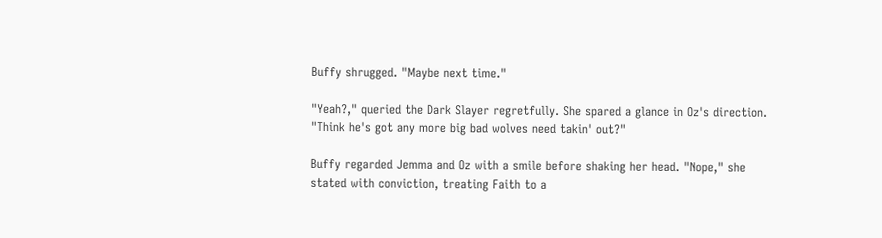Buffy shrugged. "Maybe next time."

"Yeah?," queried the Dark Slayer regretfully. She spared a glance in Oz's direction. "Think he's got any more big bad wolves need takin' out?"

Buffy regarded Jemma and Oz with a smile before shaking her head. "Nope," she stated with conviction, treating Faith to a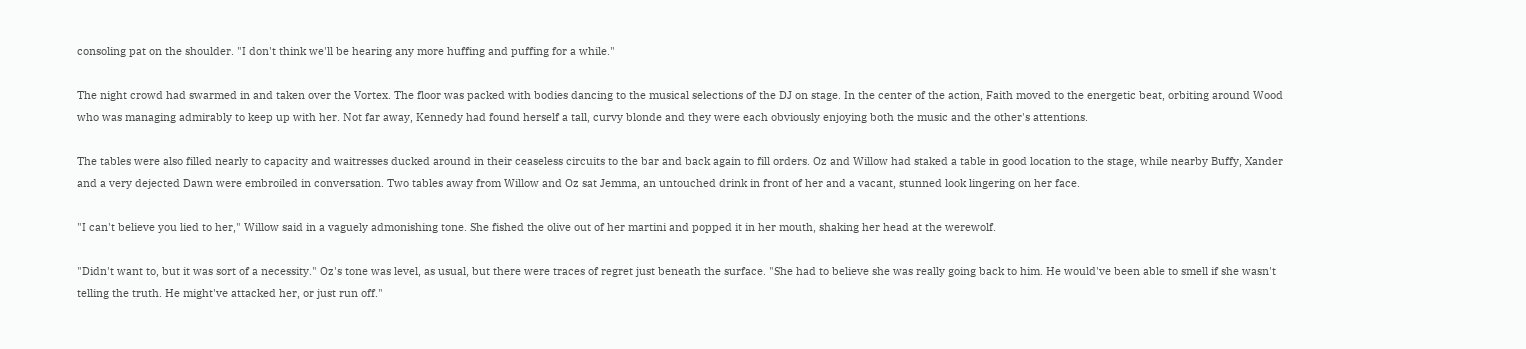consoling pat on the shoulder. "I don't think we'll be hearing any more huffing and puffing for a while."

The night crowd had swarmed in and taken over the Vortex. The floor was packed with bodies dancing to the musical selections of the DJ on stage. In the center of the action, Faith moved to the energetic beat, orbiting around Wood who was managing admirably to keep up with her. Not far away, Kennedy had found herself a tall, curvy blonde and they were each obviously enjoying both the music and the other's attentions.

The tables were also filled nearly to capacity and waitresses ducked around in their ceaseless circuits to the bar and back again to fill orders. Oz and Willow had staked a table in good location to the stage, while nearby Buffy, Xander and a very dejected Dawn were embroiled in conversation. Two tables away from Willow and Oz sat Jemma, an untouched drink in front of her and a vacant, stunned look lingering on her face.

"I can't believe you lied to her," Willow said in a vaguely admonishing tone. She fished the olive out of her martini and popped it in her mouth, shaking her head at the werewolf.

"Didn't want to, but it was sort of a necessity." Oz's tone was level, as usual, but there were traces of regret just beneath the surface. "She had to believe she was really going back to him. He would've been able to smell if she wasn't telling the truth. He might've attacked her, or just run off."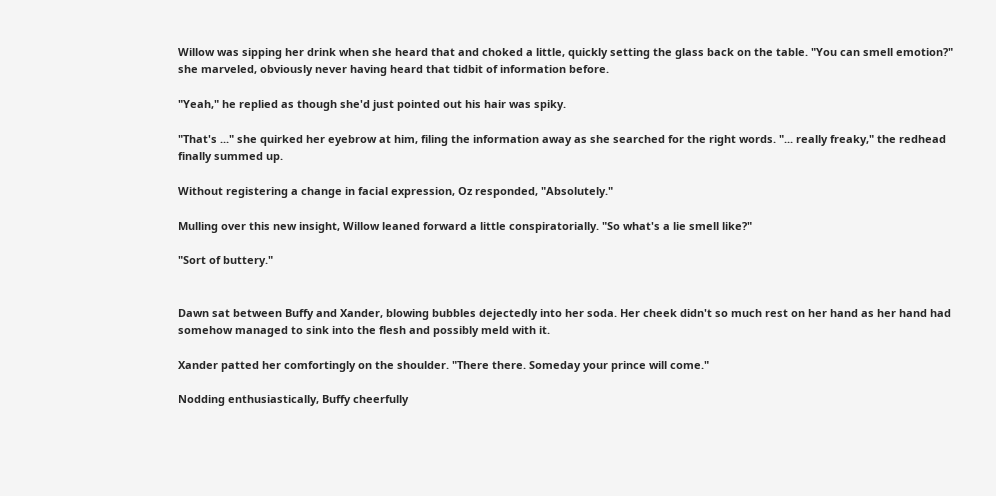Willow was sipping her drink when she heard that and choked a little, quickly setting the glass back on the table. "You can smell emotion?" she marveled, obviously never having heard that tidbit of information before.

"Yeah," he replied as though she'd just pointed out his hair was spiky.

"That's ..." she quirked her eyebrow at him, filing the information away as she searched for the right words. "... really freaky," the redhead finally summed up.

Without registering a change in facial expression, Oz responded, "Absolutely."

Mulling over this new insight, Willow leaned forward a little conspiratorially. "So what's a lie smell like?"

"Sort of buttery."


Dawn sat between Buffy and Xander, blowing bubbles dejectedly into her soda. Her cheek didn't so much rest on her hand as her hand had somehow managed to sink into the flesh and possibly meld with it.

Xander patted her comfortingly on the shoulder. "There there. Someday your prince will come."

Nodding enthusiastically, Buffy cheerfully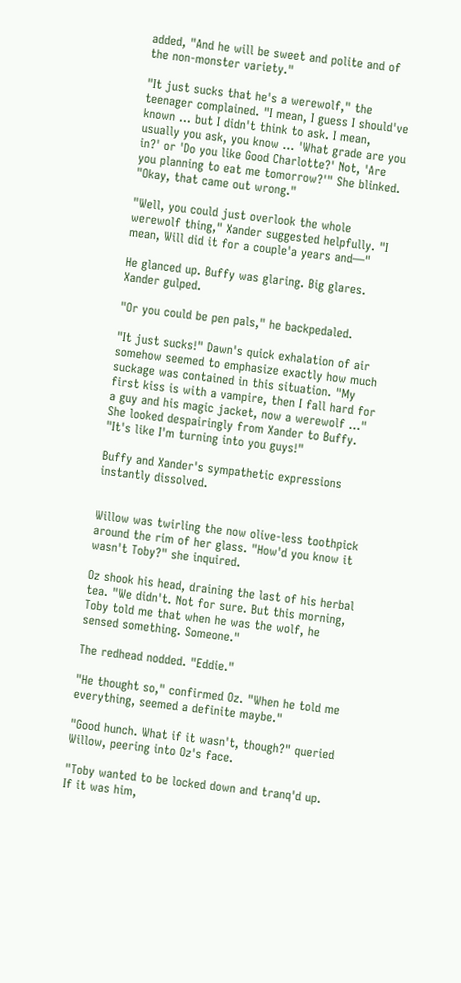added, "And he will be sweet and polite and of the non-monster variety."

"It just sucks that he's a werewolf," the teenager complained. "I mean, I guess I should've known ... but I didn't think to ask. I mean, usually you ask, you know ... 'What grade are you in?' or 'Do you like Good Charlotte?' Not, 'Are you planning to eat me tomorrow?'" She blinked. "Okay, that came out wrong."

"Well, you could just overlook the whole werewolf thing," Xander suggested helpfully. "I mean, Will did it for a couple'a years and—"

He glanced up. Buffy was glaring. Big glares. Xander gulped.

"Or you could be pen pals," he backpedaled.

"It just sucks!" Dawn's quick exhalation of air somehow seemed to emphasize exactly how much suckage was contained in this situation. "My first kiss is with a vampire, then I fall hard for a guy and his magic jacket, now a werewolf ..." She looked despairingly from Xander to Buffy. "It's like I'm turning into you guys!"

Buffy and Xander's sympathetic expressions instantly dissolved.


Willow was twirling the now olive-less toothpick around the rim of her glass. "How'd you know it wasn't Toby?" she inquired.

Oz shook his head, draining the last of his herbal tea. "We didn't. Not for sure. But this morning, Toby told me that when he was the wolf, he sensed something. Someone."

The redhead nodded. "Eddie."

"He thought so," confirmed Oz. "When he told me everything, seemed a definite maybe."

"Good hunch. What if it wasn't, though?" queried Willow, peering into Oz's face.

"Toby wanted to be locked down and tranq'd up. If it was him,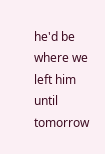he'd be where we left him until tomorrow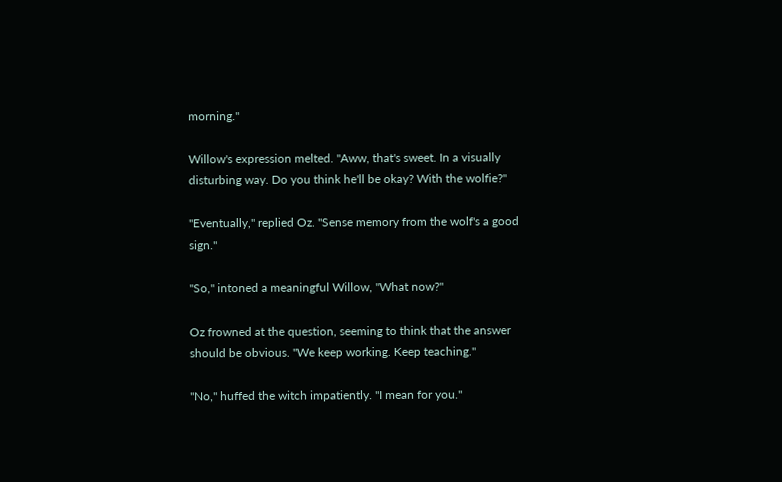morning."

Willow's expression melted. "Aww, that's sweet. In a visually disturbing way. Do you think he'll be okay? With the wolfie?"

"Eventually," replied Oz. "Sense memory from the wolf's a good sign."

"So," intoned a meaningful Willow, "What now?"

Oz frowned at the question, seeming to think that the answer should be obvious. "We keep working. Keep teaching."

"No," huffed the witch impatiently. "I mean for you."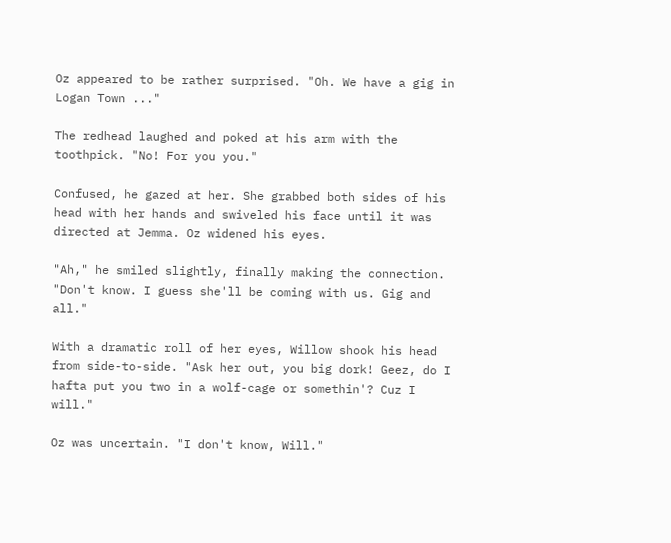Oz appeared to be rather surprised. "Oh. We have a gig in Logan Town ..."

The redhead laughed and poked at his arm with the toothpick. "No! For you you."

Confused, he gazed at her. She grabbed both sides of his head with her hands and swiveled his face until it was directed at Jemma. Oz widened his eyes.

"Ah," he smiled slightly, finally making the connection. "Don't know. I guess she'll be coming with us. Gig and all."

With a dramatic roll of her eyes, Willow shook his head from side-to-side. "Ask her out, you big dork! Geez, do I hafta put you two in a wolf-cage or somethin'? Cuz I will."

Oz was uncertain. "I don't know, Will."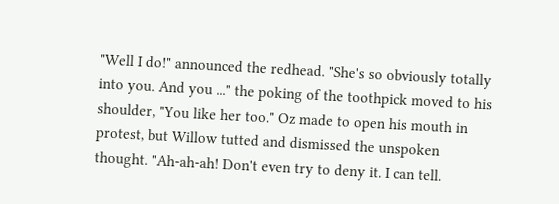"Well I do!" announced the redhead. "She's so obviously totally into you. And you ..." the poking of the toothpick moved to his shoulder, "You like her too." Oz made to open his mouth in protest, but Willow tutted and dismissed the unspoken thought. "Ah-ah-ah! Don't even try to deny it. I can tell.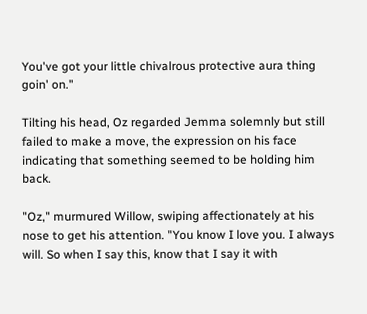You've got your little chivalrous protective aura thing goin' on."

Tilting his head, Oz regarded Jemma solemnly but still failed to make a move, the expression on his face indicating that something seemed to be holding him back.

"Oz," murmured Willow, swiping affectionately at his nose to get his attention. "You know I love you. I always will. So when I say this, know that I say it with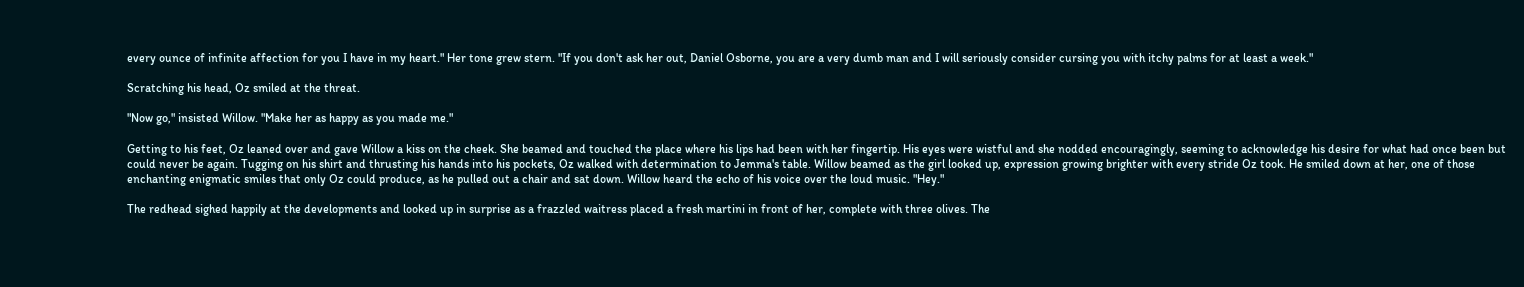every ounce of infinite affection for you I have in my heart." Her tone grew stern. "If you don't ask her out, Daniel Osborne, you are a very dumb man and I will seriously consider cursing you with itchy palms for at least a week."

Scratching his head, Oz smiled at the threat.

"Now go," insisted Willow. "Make her as happy as you made me."

Getting to his feet, Oz leaned over and gave Willow a kiss on the cheek. She beamed and touched the place where his lips had been with her fingertip. His eyes were wistful and she nodded encouragingly, seeming to acknowledge his desire for what had once been but could never be again. Tugging on his shirt and thrusting his hands into his pockets, Oz walked with determination to Jemma's table. Willow beamed as the girl looked up, expression growing brighter with every stride Oz took. He smiled down at her, one of those enchanting enigmatic smiles that only Oz could produce, as he pulled out a chair and sat down. Willow heard the echo of his voice over the loud music. "Hey."

The redhead sighed happily at the developments and looked up in surprise as a frazzled waitress placed a fresh martini in front of her, complete with three olives. The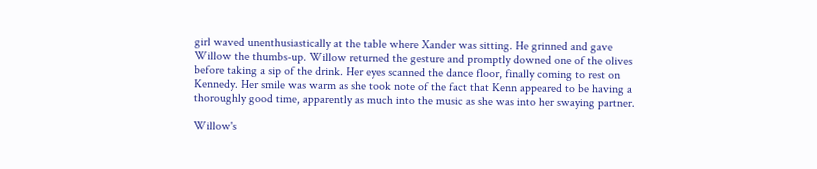girl waved unenthusiastically at the table where Xander was sitting. He grinned and gave Willow the thumbs-up. Willow returned the gesture and promptly downed one of the olives before taking a sip of the drink. Her eyes scanned the dance floor, finally coming to rest on Kennedy. Her smile was warm as she took note of the fact that Kenn appeared to be having a thoroughly good time, apparently as much into the music as she was into her swaying partner.

Willow's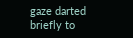gaze darted briefly to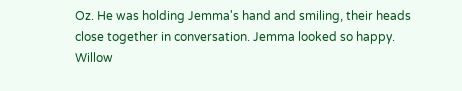Oz. He was holding Jemma's hand and smiling, their heads close together in conversation. Jemma looked so happy. Willow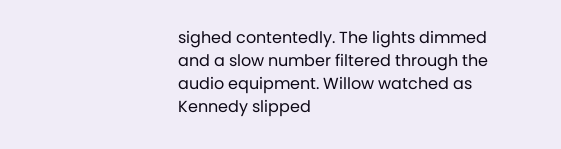sighed contentedly. The lights dimmed and a slow number filtered through the audio equipment. Willow watched as Kennedy slipped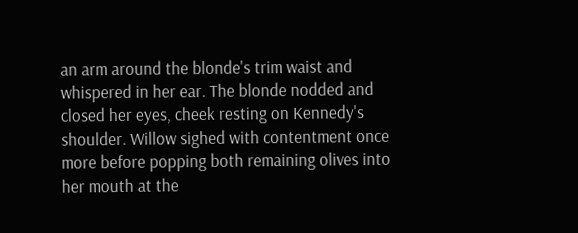an arm around the blonde's trim waist and whispered in her ear. The blonde nodded and closed her eyes, cheek resting on Kennedy's shoulder. Willow sighed with contentment once more before popping both remaining olives into her mouth at the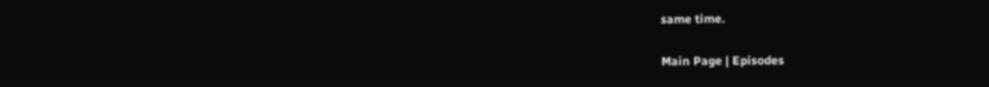same time.

Main Page | Episodes